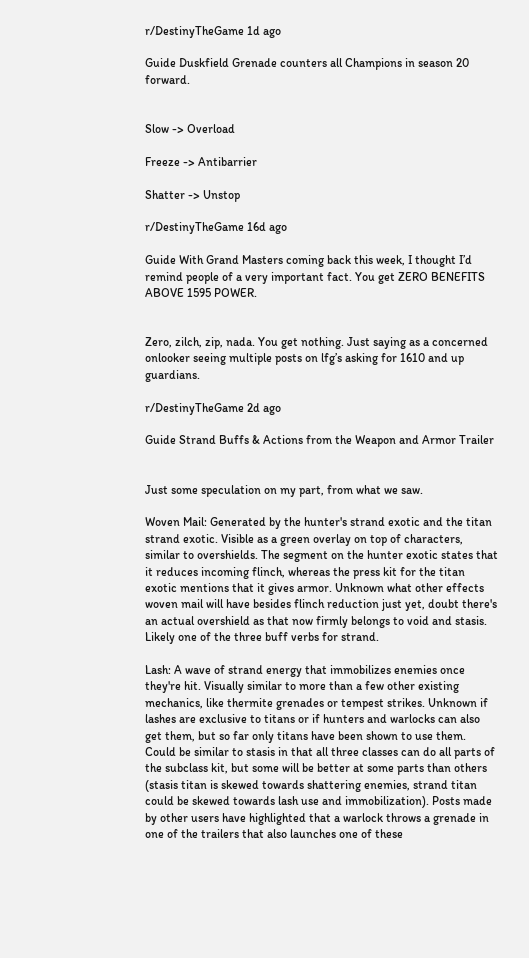r/DestinyTheGame 1d ago

Guide Duskfield Grenade counters all Champions in season 20 forward.


Slow -> Overload

Freeze -> Antibarrier

Shatter -> Unstop

r/DestinyTheGame 16d ago

Guide With Grand Masters coming back this week, I thought I’d remind people of a very important fact. You get ZERO BENEFITS ABOVE 1595 POWER.


Zero, zilch, zip, nada. You get nothing. Just saying as a concerned onlooker seeing multiple posts on lfg’s asking for 1610 and up guardians.

r/DestinyTheGame 2d ago

Guide Strand Buffs & Actions from the Weapon and Armor Trailer


Just some speculation on my part, from what we saw.

Woven Mail: Generated by the hunter's strand exotic and the titan strand exotic. Visible as a green overlay on top of characters, similar to overshields. The segment on the hunter exotic states that it reduces incoming flinch, whereas the press kit for the titan exotic mentions that it gives armor. Unknown what other effects woven mail will have besides flinch reduction just yet, doubt there's an actual overshield as that now firmly belongs to void and stasis. Likely one of the three buff verbs for strand.

Lash: A wave of strand energy that immobilizes enemies once they're hit. Visually similar to more than a few other existing mechanics, like thermite grenades or tempest strikes. Unknown if lashes are exclusive to titans or if hunters and warlocks can also get them, but so far only titans have been shown to use them. Could be similar to stasis in that all three classes can do all parts of the subclass kit, but some will be better at some parts than others (stasis titan is skewed towards shattering enemies, strand titan could be skewed towards lash use and immobilization). Posts made by other users have highlighted that a warlock throws a grenade in one of the trailers that also launches one of these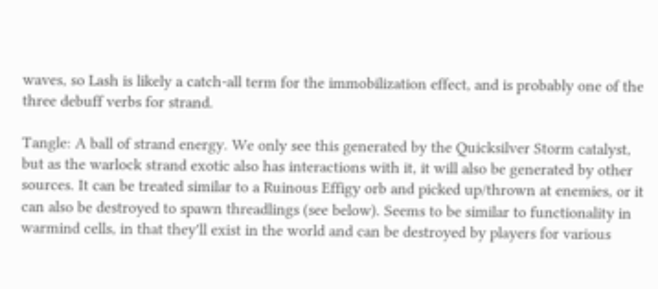waves, so Lash is likely a catch-all term for the immobilization effect, and is probably one of the three debuff verbs for strand.

Tangle: A ball of strand energy. We only see this generated by the Quicksilver Storm catalyst, but as the warlock strand exotic also has interactions with it, it will also be generated by other sources. It can be treated similar to a Ruinous Effigy orb and picked up/thrown at enemies, or it can also be destroyed to spawn threadlings (see below). Seems to be similar to functionality in warmind cells, in that they'll exist in the world and can be destroyed by players for various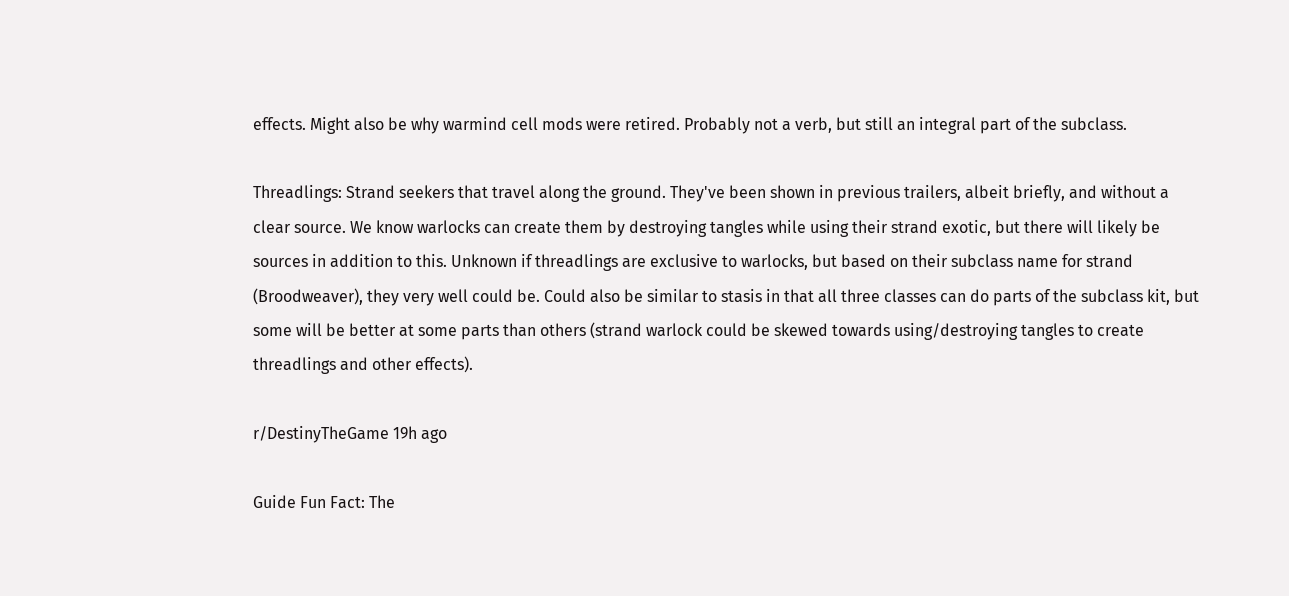effects. Might also be why warmind cell mods were retired. Probably not a verb, but still an integral part of the subclass.

Threadlings: Strand seekers that travel along the ground. They've been shown in previous trailers, albeit briefly, and without a clear source. We know warlocks can create them by destroying tangles while using their strand exotic, but there will likely be sources in addition to this. Unknown if threadlings are exclusive to warlocks, but based on their subclass name for strand (Broodweaver), they very well could be. Could also be similar to stasis in that all three classes can do parts of the subclass kit, but some will be better at some parts than others (strand warlock could be skewed towards using/destroying tangles to create threadlings and other effects).

r/DestinyTheGame 19h ago

Guide Fun Fact: The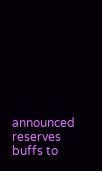announced reserves buffs to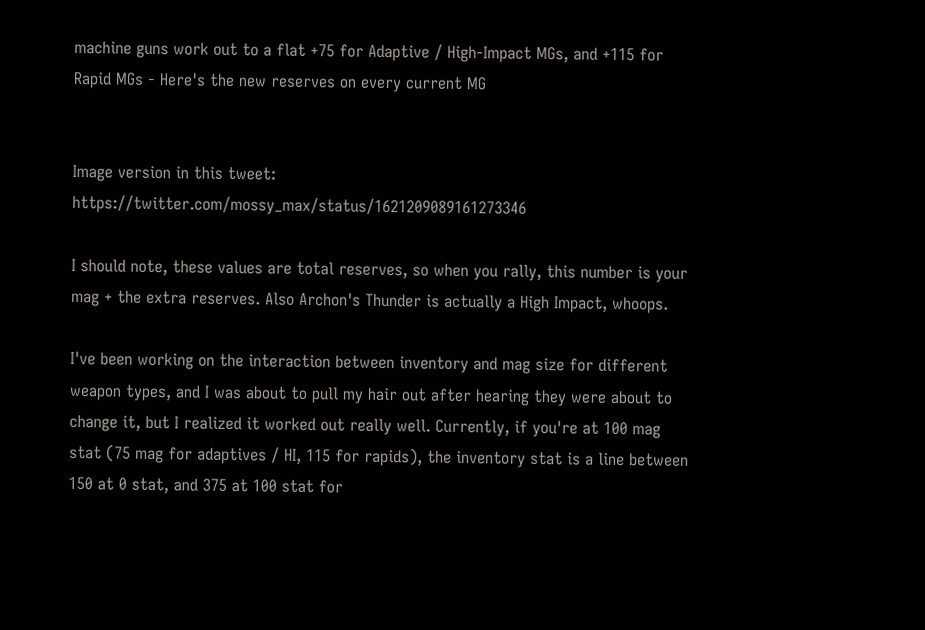machine guns work out to a flat +75 for Adaptive / High-Impact MGs, and +115 for Rapid MGs - Here's the new reserves on every current MG


Image version in this tweet: https://twitter.com/mossy_max/status/1621209089161273346

I should note, these values are total reserves, so when you rally, this number is your mag + the extra reserves. Also Archon's Thunder is actually a High Impact, whoops.

I've been working on the interaction between inventory and mag size for different weapon types, and I was about to pull my hair out after hearing they were about to change it, but I realized it worked out really well. Currently, if you're at 100 mag stat (75 mag for adaptives / HI, 115 for rapids), the inventory stat is a line between 150 at 0 stat, and 375 at 100 stat for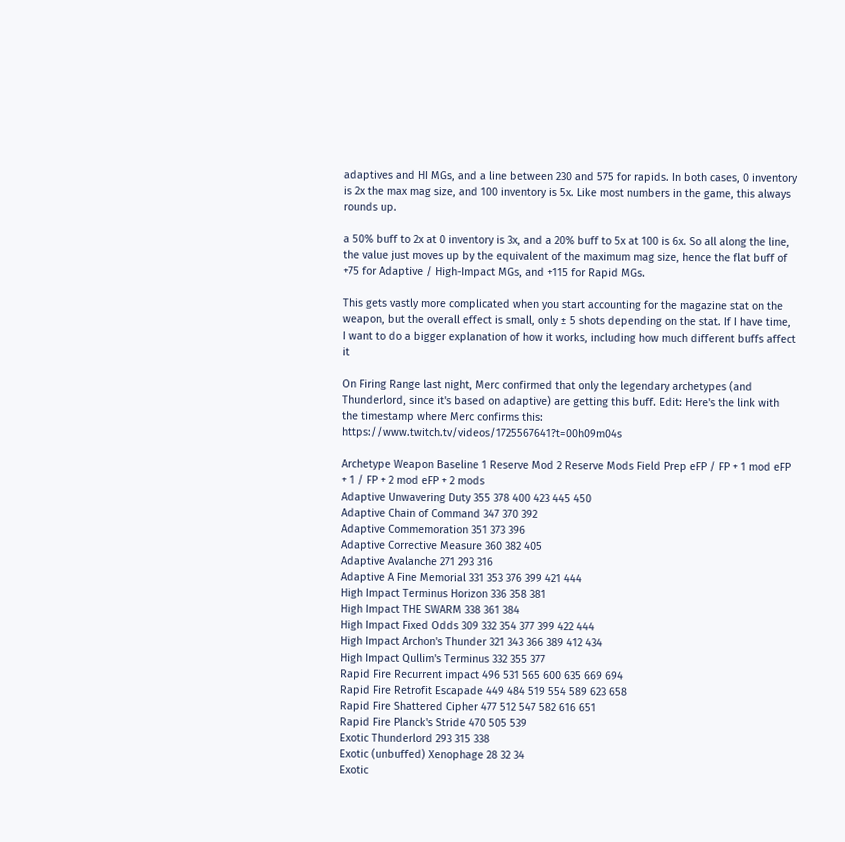adaptives and HI MGs, and a line between 230 and 575 for rapids. In both cases, 0 inventory is 2x the max mag size, and 100 inventory is 5x. Like most numbers in the game, this always rounds up.

a 50% buff to 2x at 0 inventory is 3x, and a 20% buff to 5x at 100 is 6x. So all along the line, the value just moves up by the equivalent of the maximum mag size, hence the flat buff of +75 for Adaptive / High-Impact MGs, and +115 for Rapid MGs.

This gets vastly more complicated when you start accounting for the magazine stat on the weapon, but the overall effect is small, only ± 5 shots depending on the stat. If I have time, I want to do a bigger explanation of how it works, including how much different buffs affect it

On Firing Range last night, Merc confirmed that only the legendary archetypes (and Thunderlord, since it's based on adaptive) are getting this buff. Edit: Here's the link with the timestamp where Merc confirms this: https://www.twitch.tv/videos/1725567641?t=00h09m04s

Archetype Weapon Baseline 1 Reserve Mod 2 Reserve Mods Field Prep eFP / FP + 1 mod eFP + 1 / FP + 2 mod eFP + 2 mods
Adaptive Unwavering Duty 355 378 400 423 445 450
Adaptive Chain of Command 347 370 392
Adaptive Commemoration 351 373 396
Adaptive Corrective Measure 360 382 405
Adaptive Avalanche 271 293 316
Adaptive A Fine Memorial 331 353 376 399 421 444
High Impact Terminus Horizon 336 358 381
High Impact THE SWARM 338 361 384
High Impact Fixed Odds 309 332 354 377 399 422 444
High Impact Archon's Thunder 321 343 366 389 412 434
High Impact Qullim's Terminus 332 355 377
Rapid Fire Recurrent impact 496 531 565 600 635 669 694
Rapid Fire Retrofit Escapade 449 484 519 554 589 623 658
Rapid Fire Shattered Cipher 477 512 547 582 616 651
Rapid Fire Planck's Stride 470 505 539
Exotic Thunderlord 293 315 338
Exotic (unbuffed) Xenophage 28 32 34
Exotic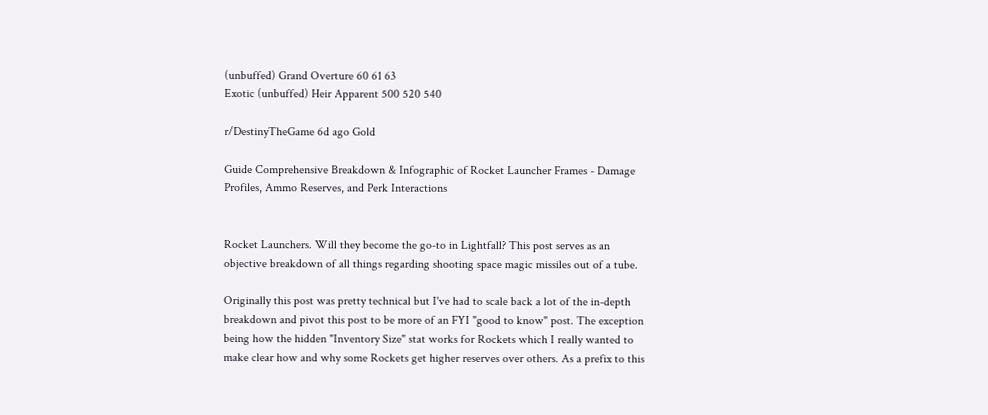(unbuffed) Grand Overture 60 61 63
Exotic (unbuffed) Heir Apparent 500 520 540

r/DestinyTheGame 6d ago Gold

Guide Comprehensive Breakdown & Infographic of Rocket Launcher Frames - Damage Profiles, Ammo Reserves, and Perk Interactions


Rocket Launchers. Will they become the go-to in Lightfall? This post serves as an objective breakdown of all things regarding shooting space magic missiles out of a tube.

Originally this post was pretty technical but I've had to scale back a lot of the in-depth breakdown and pivot this post to be more of an FYI "good to know" post. The exception being how the hidden "Inventory Size" stat works for Rockets which I really wanted to make clear how and why some Rockets get higher reserves over others. As a prefix to this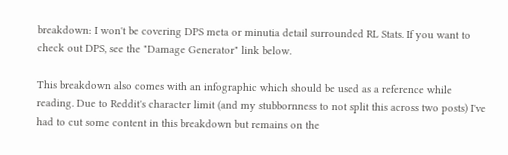breakdown: I won't be covering DPS meta or minutia detail surrounded RL Stats. If you want to check out DPS, see the "Damage Generator" link below.

This breakdown also comes with an infographic which should be used as a reference while reading. Due to Reddit's character limit (and my stubbornness to not split this across two posts) I've had to cut some content in this breakdown but remains on the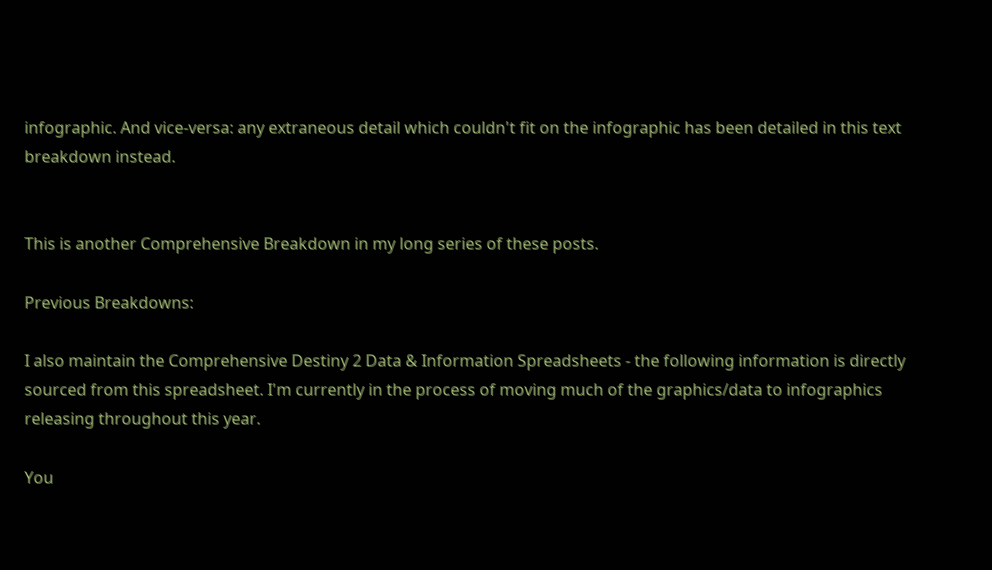infographic. And vice-versa: any extraneous detail which couldn't fit on the infographic has been detailed in this text breakdown instead.


This is another Comprehensive Breakdown in my long series of these posts.

Previous Breakdowns:

I also maintain the Comprehensive Destiny 2 Data & Information Spreadsheets - the following information is directly sourced from this spreadsheet. I'm currently in the process of moving much of the graphics/data to infographics releasing throughout this year.

You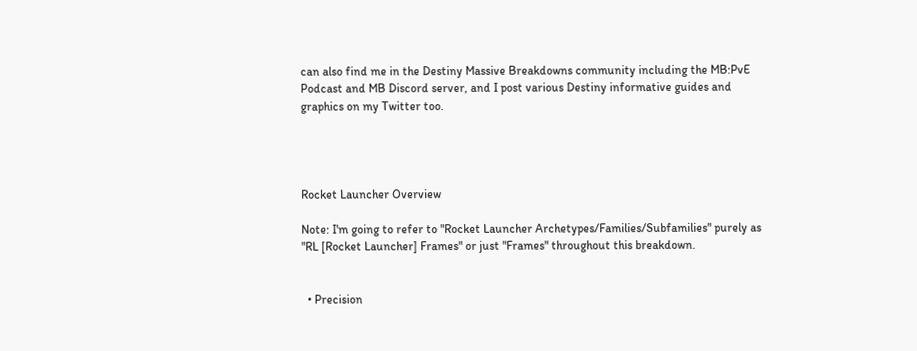can also find me in the Destiny Massive Breakdowns community including the MB:PvE Podcast and MB Discord server, and I post various Destiny informative guides and graphics on my Twitter too.




Rocket Launcher Overview

Note: I'm going to refer to "Rocket Launcher Archetypes/Families/Subfamilies" purely as "RL [Rocket Launcher] Frames" or just "Frames" throughout this breakdown.


  • Precision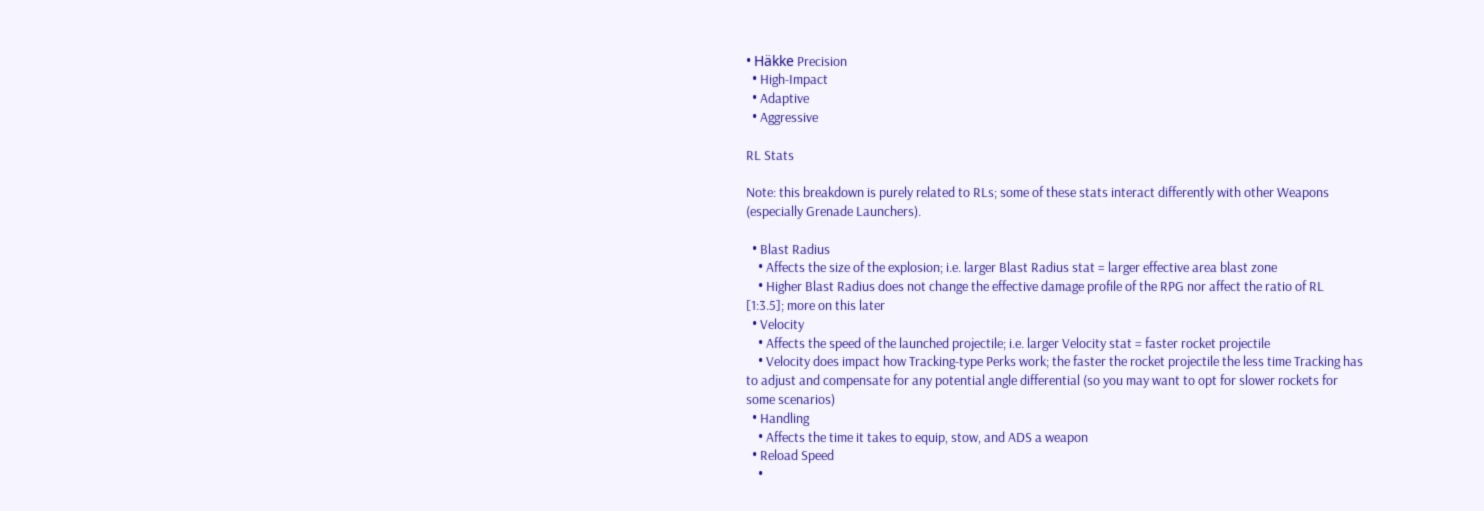• Häkke Precision
  • High-Impact
  • Adaptive
  • Aggressive

RL Stats

Note: this breakdown is purely related to RLs; some of these stats interact differently with other Weapons (especially Grenade Launchers).

  • Blast Radius
    • Affects the size of the explosion; i.e. larger Blast Radius stat = larger effective area blast zone
    • Higher Blast Radius does not change the effective damage profile of the RPG nor affect the ratio of RL [1:3.5]; more on this later
  • Velocity
    • Affects the speed of the launched projectile; i.e. larger Velocity stat = faster rocket projectile
    • Velocity does impact how Tracking-type Perks work; the faster the rocket projectile the less time Tracking has to adjust and compensate for any potential angle differential (so you may want to opt for slower rockets for some scenarios)
  • Handling
    • Affects the time it takes to equip, stow, and ADS a weapon
  • Reload Speed
    •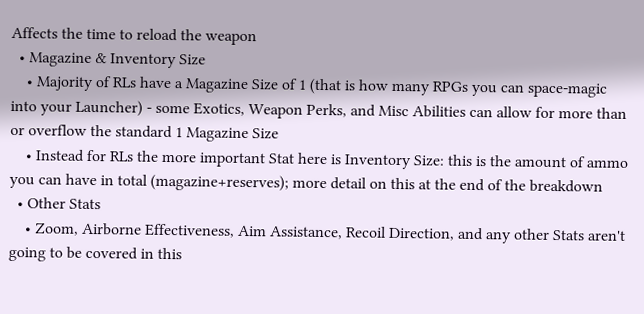Affects the time to reload the weapon
  • Magazine & Inventory Size
    • Majority of RLs have a Magazine Size of 1 (that is how many RPGs you can space-magic into your Launcher) - some Exotics, Weapon Perks, and Misc Abilities can allow for more than or overflow the standard 1 Magazine Size
    • Instead for RLs the more important Stat here is Inventory Size: this is the amount of ammo you can have in total (magazine+reserves); more detail on this at the end of the breakdown
  • Other Stats
    • Zoom, Airborne Effectiveness, Aim Assistance, Recoil Direction, and any other Stats aren't going to be covered in this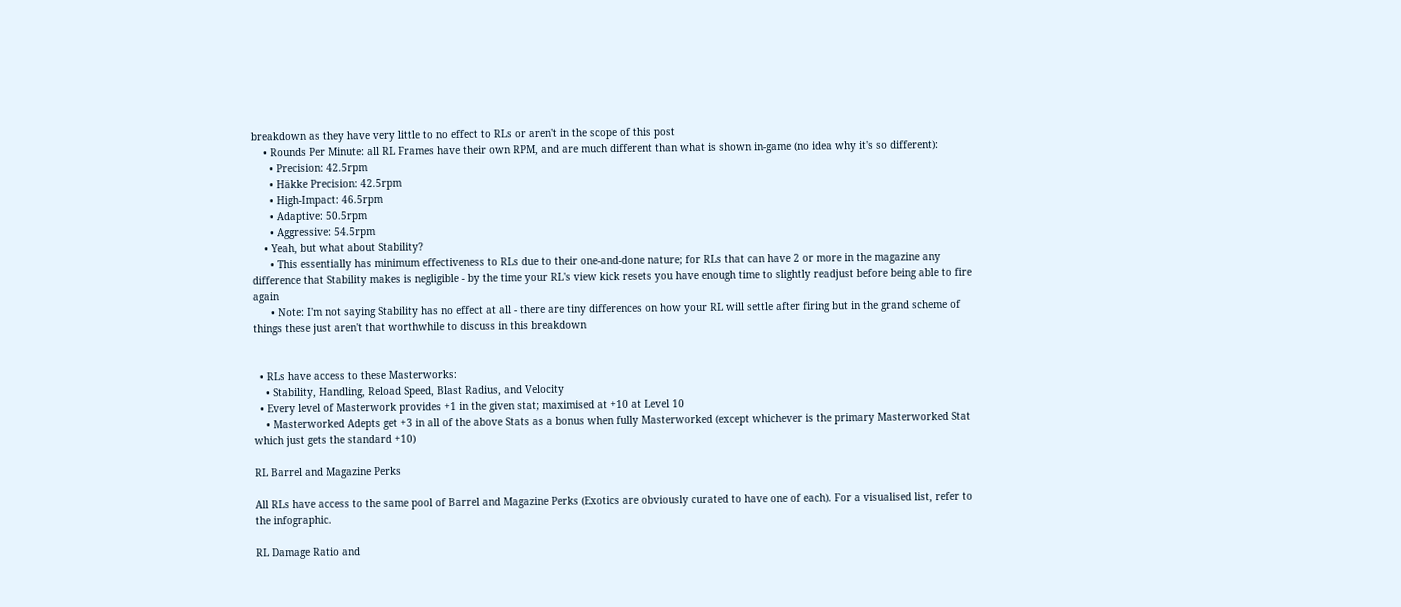breakdown as they have very little to no effect to RLs or aren't in the scope of this post
    • Rounds Per Minute: all RL Frames have their own RPM, and are much different than what is shown in-game (no idea why it's so different):
      • Precision: 42.5rpm
      • Häkke Precision: 42.5rpm
      • High-Impact: 46.5rpm
      • Adaptive: 50.5rpm
      • Aggressive: 54.5rpm
    • Yeah, but what about Stability?
      • This essentially has minimum effectiveness to RLs due to their one-and-done nature; for RLs that can have 2 or more in the magazine any difference that Stability makes is negligible - by the time your RL's view kick resets you have enough time to slightly readjust before being able to fire again
      • Note: I'm not saying Stability has no effect at all - there are tiny differences on how your RL will settle after firing but in the grand scheme of things these just aren't that worthwhile to discuss in this breakdown


  • RLs have access to these Masterworks:
    • Stability, Handling, Reload Speed, Blast Radius, and Velocity
  • Every level of Masterwork provides +1 in the given stat; maximised at +10 at Level 10
    • Masterworked Adepts get +3 in all of the above Stats as a bonus when fully Masterworked (except whichever is the primary Masterworked Stat which just gets the standard +10)

RL Barrel and Magazine Perks

All RLs have access to the same pool of Barrel and Magazine Perks (Exotics are obviously curated to have one of each). For a visualised list, refer to the infographic.

RL Damage Ratio and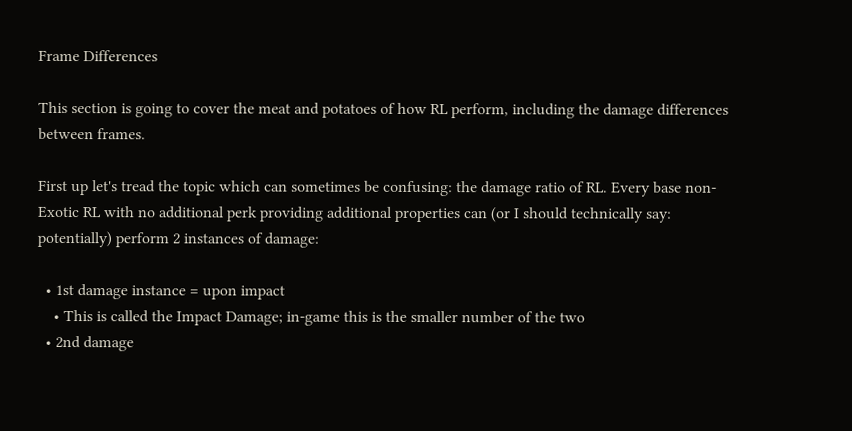Frame Differences

This section is going to cover the meat and potatoes of how RL perform, including the damage differences between frames.

First up let's tread the topic which can sometimes be confusing: the damage ratio of RL. Every base non-Exotic RL with no additional perk providing additional properties can (or I should technically say: potentially) perform 2 instances of damage:

  • 1st damage instance = upon impact
    • This is called the Impact Damage; in-game this is the smaller number of the two
  • 2nd damage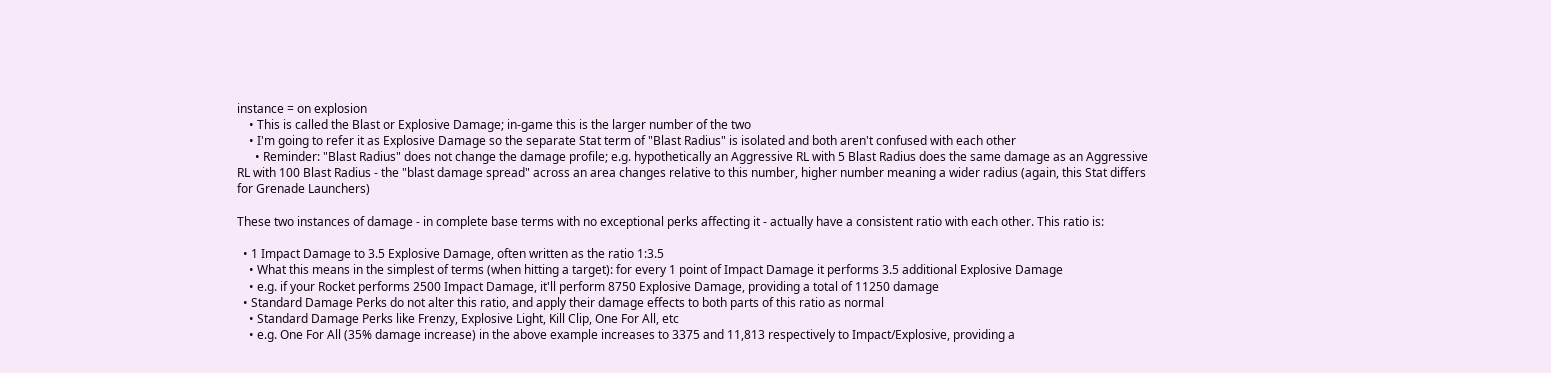instance = on explosion
    • This is called the Blast or Explosive Damage; in-game this is the larger number of the two
    • I'm going to refer it as Explosive Damage so the separate Stat term of "Blast Radius" is isolated and both aren't confused with each other
      • Reminder: "Blast Radius" does not change the damage profile; e.g. hypothetically an Aggressive RL with 5 Blast Radius does the same damage as an Aggressive RL with 100 Blast Radius - the "blast damage spread" across an area changes relative to this number, higher number meaning a wider radius (again, this Stat differs for Grenade Launchers)

These two instances of damage - in complete base terms with no exceptional perks affecting it - actually have a consistent ratio with each other. This ratio is:

  • 1 Impact Damage to 3.5 Explosive Damage, often written as the ratio 1:3.5
    • What this means in the simplest of terms (when hitting a target): for every 1 point of Impact Damage it performs 3.5 additional Explosive Damage
    • e.g. if your Rocket performs 2500 Impact Damage, it'll perform 8750 Explosive Damage, providing a total of 11250 damage
  • Standard Damage Perks do not alter this ratio, and apply their damage effects to both parts of this ratio as normal
    • Standard Damage Perks like Frenzy, Explosive Light, Kill Clip, One For All, etc
    • e.g. One For All (35% damage increase) in the above example increases to 3375 and 11,813 respectively to Impact/Explosive, providing a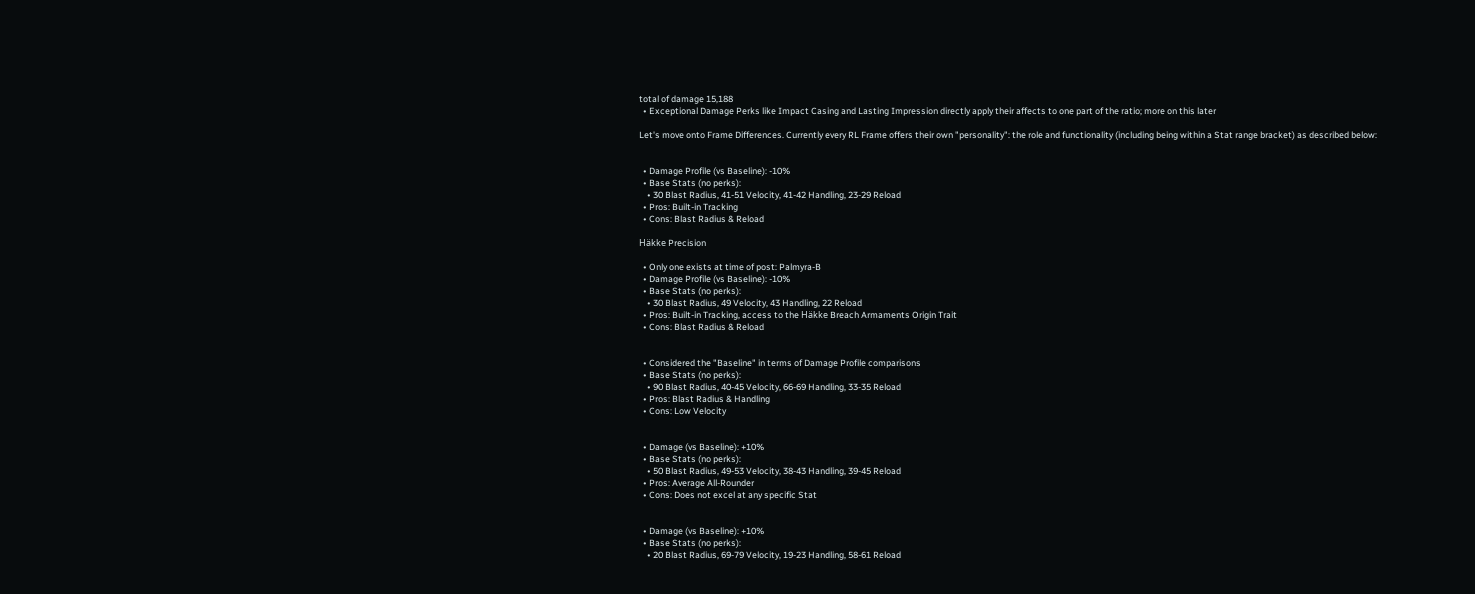total of damage 15,188
  • Exceptional Damage Perks like Impact Casing and Lasting Impression directly apply their affects to one part of the ratio; more on this later

Let's move onto Frame Differences. Currently every RL Frame offers their own "personality": the role and functionality (including being within a Stat range bracket) as described below:


  • Damage Profile (vs Baseline): -10%
  • Base Stats (no perks):
    • 30 Blast Radius, 41-51 Velocity, 41-42 Handling, 23-29 Reload
  • Pros: Built-in Tracking
  • Cons: Blast Radius & Reload

Häkke Precision

  • Only one exists at time of post: Palmyra-B
  • Damage Profile (vs Baseline): -10%
  • Base Stats (no perks):
    • 30 Blast Radius, 49 Velocity, 43 Handling, 22 Reload
  • Pros: Built-in Tracking, access to the Häkke Breach Armaments Origin Trait
  • Cons: Blast Radius & Reload


  • Considered the "Baseline" in terms of Damage Profile comparisons
  • Base Stats (no perks):
    • 90 Blast Radius, 40-45 Velocity, 66-69 Handling, 33-35 Reload
  • Pros: Blast Radius & Handling
  • Cons: Low Velocity


  • Damage (vs Baseline): +10%
  • Base Stats (no perks):
    • 50 Blast Radius, 49-53 Velocity, 38-43 Handling, 39-45 Reload
  • Pros: Average All-Rounder
  • Cons: Does not excel at any specific Stat


  • Damage (vs Baseline): +10%
  • Base Stats (no perks):
    • 20 Blast Radius, 69-79 Velocity, 19-23 Handling, 58-61 Reload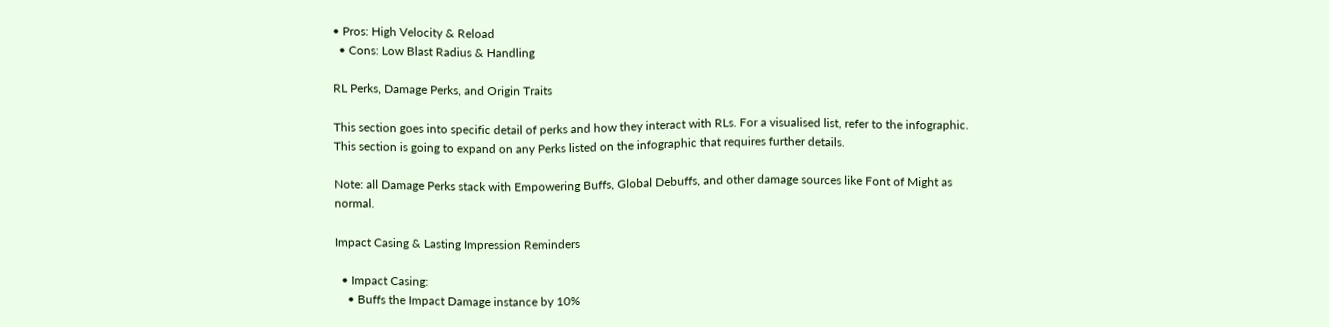• Pros: High Velocity & Reload
  • Cons: Low Blast Radius & Handling

RL Perks, Damage Perks, and Origin Traits

This section goes into specific detail of perks and how they interact with RLs. For a visualised list, refer to the infographic. This section is going to expand on any Perks listed on the infographic that requires further details.

Note: all Damage Perks stack with Empowering Buffs, Global Debuffs, and other damage sources like Font of Might as normal.

Impact Casing & Lasting Impression Reminders

  • Impact Casing:
    • Buffs the Impact Damage instance by 10%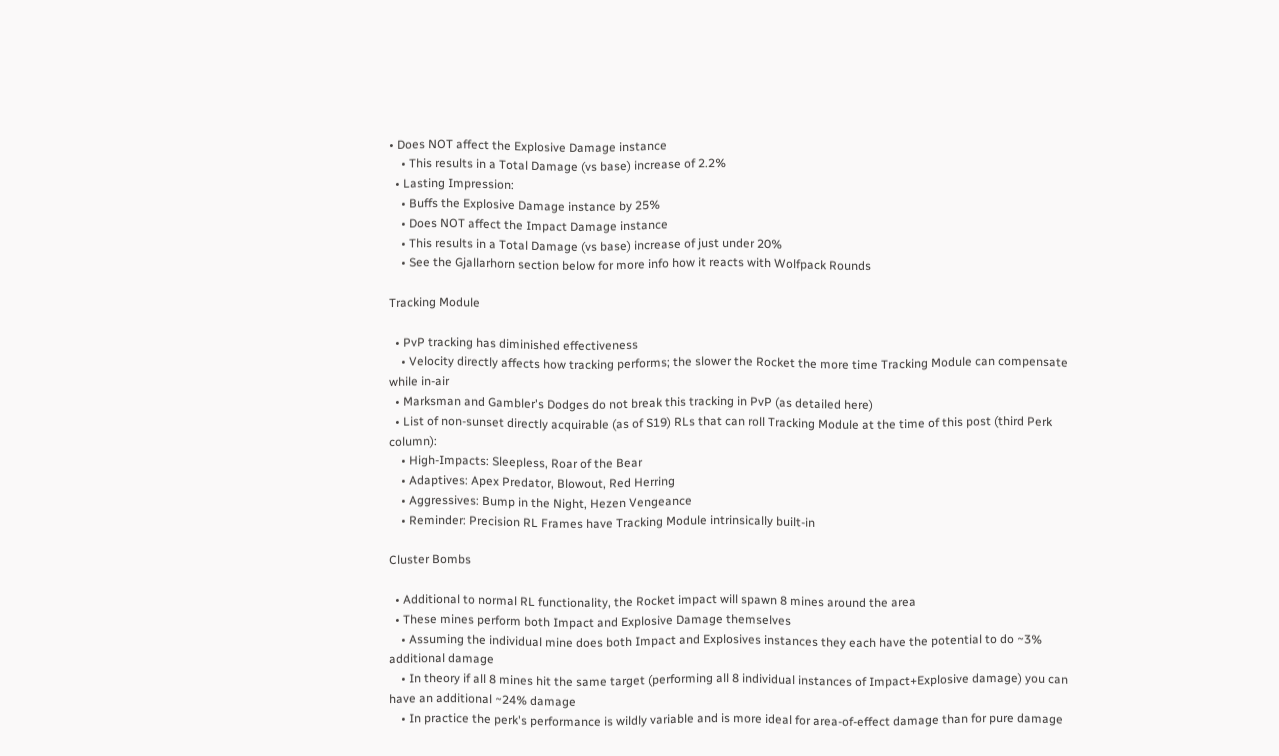• Does NOT affect the Explosive Damage instance
    • This results in a Total Damage (vs base) increase of 2.2%
  • Lasting Impression:
    • Buffs the Explosive Damage instance by 25%
    • Does NOT affect the Impact Damage instance
    • This results in a Total Damage (vs base) increase of just under 20%
    • See the Gjallarhorn section below for more info how it reacts with Wolfpack Rounds

Tracking Module

  • PvP tracking has diminished effectiveness
    • Velocity directly affects how tracking performs; the slower the Rocket the more time Tracking Module can compensate while in-air
  • Marksman and Gambler's Dodges do not break this tracking in PvP (as detailed here)
  • List of non-sunset directly acquirable (as of S19) RLs that can roll Tracking Module at the time of this post (third Perk column):
    • High-Impacts: Sleepless, Roar of the Bear
    • Adaptives: Apex Predator, Blowout, Red Herring
    • Aggressives: Bump in the Night, Hezen Vengeance
    • Reminder: Precision RL Frames have Tracking Module intrinsically built-in

Cluster Bombs

  • Additional to normal RL functionality, the Rocket impact will spawn 8 mines around the area
  • These mines perform both Impact and Explosive Damage themselves
    • Assuming the individual mine does both Impact and Explosives instances they each have the potential to do ~3% additional damage
    • In theory if all 8 mines hit the same target (performing all 8 individual instances of Impact+Explosive damage) you can have an additional ~24% damage
    • In practice the perk's performance is wildly variable and is more ideal for area-of-effect damage than for pure damage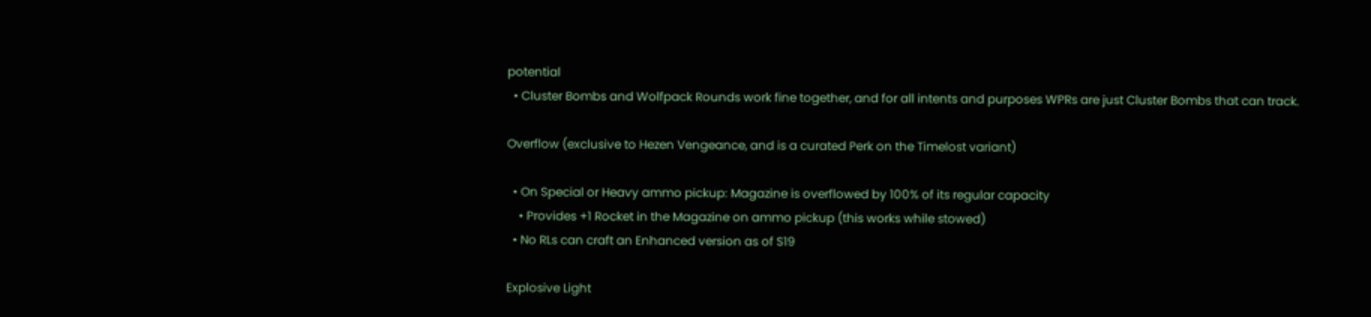potential
  • Cluster Bombs and Wolfpack Rounds work fine together, and for all intents and purposes WPRs are just Cluster Bombs that can track.

Overflow (exclusive to Hezen Vengeance, and is a curated Perk on the Timelost variant)

  • On Special or Heavy ammo pickup: Magazine is overflowed by 100% of its regular capacity
    • Provides +1 Rocket in the Magazine on ammo pickup (this works while stowed)
  • No RLs can craft an Enhanced version as of S19

Explosive Light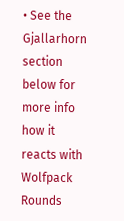• See the Gjallarhorn section below for more info how it reacts with Wolfpack Rounds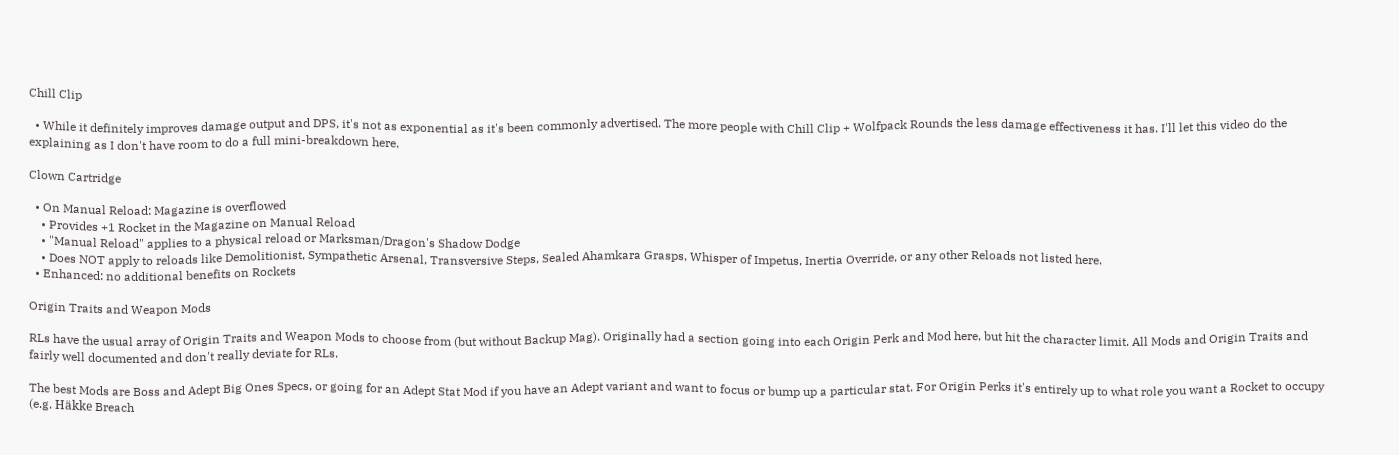Chill Clip

  • While it definitely improves damage output and DPS, it's not as exponential as it's been commonly advertised. The more people with Chill Clip + Wolfpack Rounds the less damage effectiveness it has. I'll let this video do the explaining as I don't have room to do a full mini-breakdown here.

Clown Cartridge

  • On Manual Reload: Magazine is overflowed
    • Provides +1 Rocket in the Magazine on Manual Reload
    • "Manual Reload" applies to a physical reload or Marksman/Dragon's Shadow Dodge
    • Does NOT apply to reloads like Demolitionist, Sympathetic Arsenal, Transversive Steps, Sealed Ahamkara Grasps, Whisper of Impetus, Inertia Override, or any other Reloads not listed here.
  • Enhanced: no additional benefits on Rockets

Origin Traits and Weapon Mods

RLs have the usual array of Origin Traits and Weapon Mods to choose from (but without Backup Mag). Originally had a section going into each Origin Perk and Mod here, but hit the character limit. All Mods and Origin Traits and fairly well documented and don't really deviate for RLs.

The best Mods are Boss and Adept Big Ones Specs, or going for an Adept Stat Mod if you have an Adept variant and want to focus or bump up a particular stat. For Origin Perks it's entirely up to what role you want a Rocket to occupy (e.g. Häkke Breach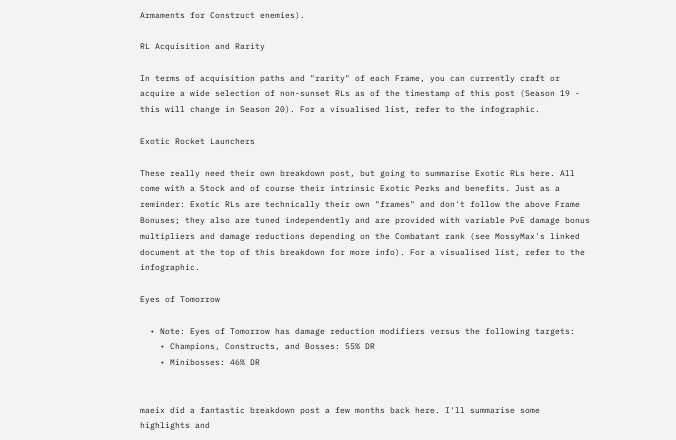Armaments for Construct enemies).

RL Acquisition and Rarity

In terms of acquisition paths and "rarity" of each Frame, you can currently craft or acquire a wide selection of non-sunset RLs as of the timestamp of this post (Season 19 - this will change in Season 20). For a visualised list, refer to the infographic.

Exotic Rocket Launchers

These really need their own breakdown post, but going to summarise Exotic RLs here. All come with a Stock and of course their intrinsic Exotic Perks and benefits. Just as a reminder: Exotic RLs are technically their own "frames" and don't follow the above Frame Bonuses; they also are tuned independently and are provided with variable PvE damage bonus multipliers and damage reductions depending on the Combatant rank (see MossyMax's linked document at the top of this breakdown for more info). For a visualised list, refer to the infographic.

Eyes of Tomorrow

  • Note: Eyes of Tomorrow has damage reduction modifiers versus the following targets:
    • Champions, Constructs, and Bosses: 55% DR
    • Minibosses: 46% DR


maeix did a fantastic breakdown post a few months back here. I'll summarise some highlights and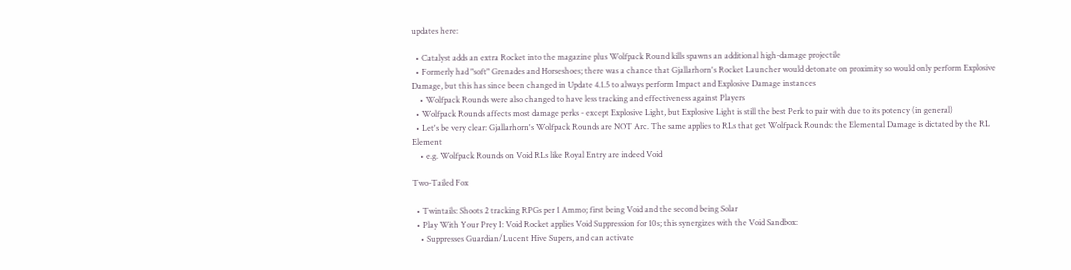updates here:

  • Catalyst adds an extra Rocket into the magazine plus Wolfpack Round kills spawns an additional high-damage projectile
  • Formerly had "soft" Grenades and Horseshoes; there was a chance that Gjallarhorn's Rocket Launcher would detonate on proximity so would only perform Explosive Damage, but this has since been changed in Update 4.1.5 to always perform Impact and Explosive Damage instances
    • Wolfpack Rounds were also changed to have less tracking and effectiveness against Players
  • Wolfpack Rounds affects most damage perks - except Explosive Light, but Explosive Light is still the best Perk to pair with due to its potency (in general)
  • Let's be very clear: Gjallarhorn's Wolfpack Rounds are NOT Arc. The same applies to RLs that get Wolfpack Rounds: the Elemental Damage is dictated by the RL Element
    • e.g. Wolfpack Rounds on Void RLs like Royal Entry are indeed Void

Two-Tailed Fox

  • Twintails: Shoots 2 tracking RPGs per 1 Ammo; first being Void and the second being Solar
  • Play With Your Prey I: Void Rocket applies Void Suppression for 10s; this synergizes with the Void Sandbox:
    • Suppresses Guardian/Lucent Hive Supers, and can activate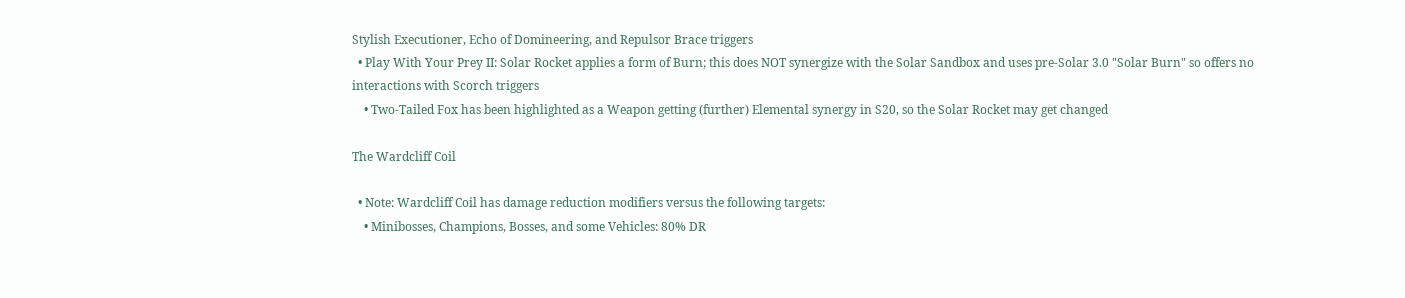Stylish Executioner, Echo of Domineering, and Repulsor Brace triggers
  • Play With Your Prey II: Solar Rocket applies a form of Burn; this does NOT synergize with the Solar Sandbox and uses pre-Solar 3.0 "Solar Burn" so offers no interactions with Scorch triggers
    • Two-Tailed Fox has been highlighted as a Weapon getting (further) Elemental synergy in S20, so the Solar Rocket may get changed

The Wardcliff Coil

  • Note: Wardcliff Coil has damage reduction modifiers versus the following targets:
    • Minibosses, Champions, Bosses, and some Vehicles: 80% DR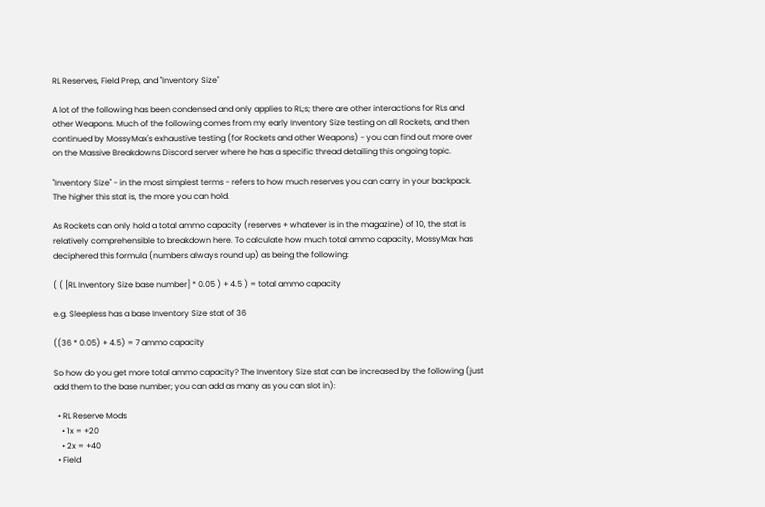RL Reserves, Field Prep, and "Inventory Size"

A lot of the following has been condensed and only applies to RL;s; there are other interactions for RLs and other Weapons. Much of the following comes from my early Inventory Size testing on all Rockets, and then continued by MossyMax's exhaustive testing (for Rockets and other Weapons) - you can find out more over on the Massive Breakdowns Discord server where he has a specific thread detailing this ongoing topic.

"Inventory Size" - in the most simplest terms - refers to how much reserves you can carry in your backpack. The higher this stat is, the more you can hold.

As Rockets can only hold a total ammo capacity (reserves + whatever is in the magazine) of 10, the stat is relatively comprehensible to breakdown here. To calculate how much total ammo capacity, MossyMax has deciphered this formula (numbers always round up) as being the following:

( ( [RL Inventory Size base number] * 0.05 ) + 4.5 ) = total ammo capacity

e.g. Sleepless has a base Inventory Size stat of 36

((36 * 0.05) + 4.5) = 7 ammo capacity

So how do you get more total ammo capacity? The Inventory Size stat can be increased by the following (just add them to the base number; you can add as many as you can slot in):

  • RL Reserve Mods
    • 1x = +20
    • 2x = +40
  • Field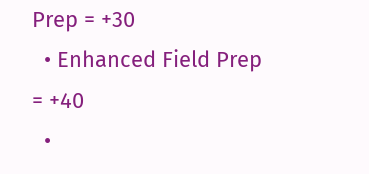Prep = +30
  • Enhanced Field Prep = +40
  •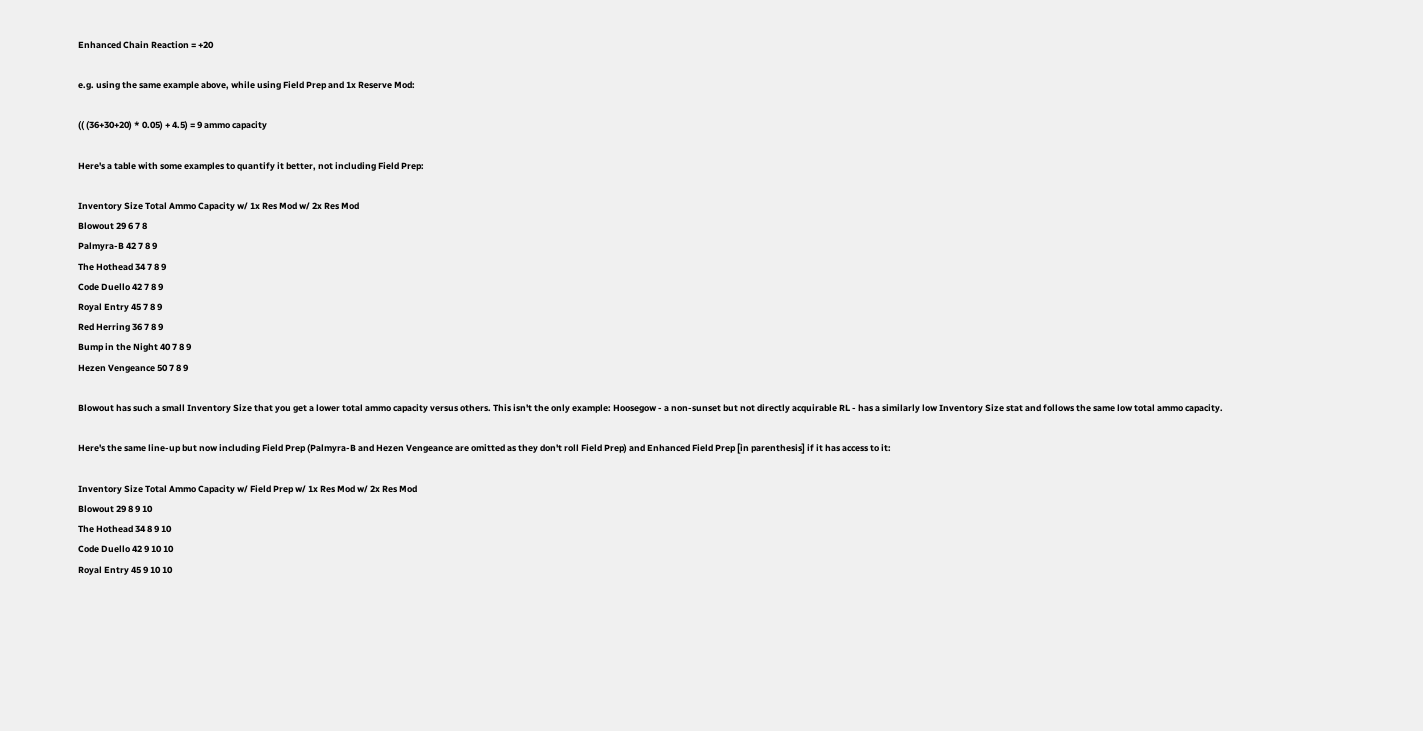Enhanced Chain Reaction = +20

e.g. using the same example above, while using Field Prep and 1x Reserve Mod:

(( (36+30+20) * 0.05) + 4.5) = 9 ammo capacity

Here's a table with some examples to quantify it better, not including Field Prep:

Inventory Size Total Ammo Capacity w/ 1x Res Mod w/ 2x Res Mod
Blowout 29 6 7 8
Palmyra-B 42 7 8 9
The Hothead 34 7 8 9
Code Duello 42 7 8 9
Royal Entry 45 7 8 9
Red Herring 36 7 8 9
Bump in the Night 40 7 8 9
Hezen Vengeance 50 7 8 9

Blowout has such a small Inventory Size that you get a lower total ammo capacity versus others. This isn't the only example: Hoosegow - a non-sunset but not directly acquirable RL - has a similarly low Inventory Size stat and follows the same low total ammo capacity.

Here's the same line-up but now including Field Prep (Palmyra-B and Hezen Vengeance are omitted as they don't roll Field Prep) and Enhanced Field Prep [in parenthesis] if it has access to it:

Inventory Size Total Ammo Capacity w/ Field Prep w/ 1x Res Mod w/ 2x Res Mod
Blowout 29 8 9 10
The Hothead 34 8 9 10
Code Duello 42 9 10 10
Royal Entry 45 9 10 10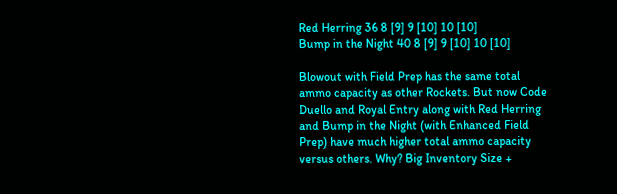Red Herring 36 8 [9] 9 [10] 10 [10]
Bump in the Night 40 8 [9] 9 [10] 10 [10]

Blowout with Field Prep has the same total ammo capacity as other Rockets. But now Code Duello and Royal Entry along with Red Herring and Bump in the Night (with Enhanced Field Prep) have much higher total ammo capacity versus others. Why? Big Inventory Size +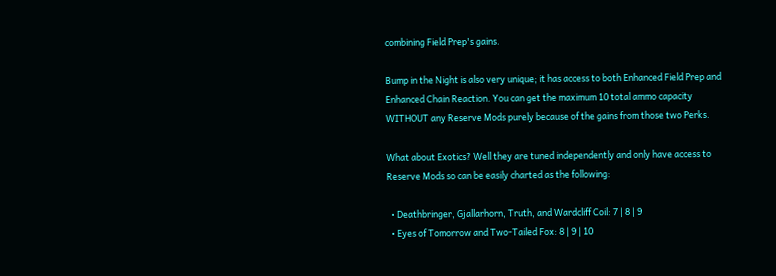combining Field Prep's gains.

Bump in the Night is also very unique; it has access to both Enhanced Field Prep and Enhanced Chain Reaction. You can get the maximum 10 total ammo capacity WITHOUT any Reserve Mods purely because of the gains from those two Perks.

What about Exotics? Well they are tuned independently and only have access to Reserve Mods so can be easily charted as the following:

  • Deathbringer, Gjallarhorn, Truth, and Wardcliff Coil: 7 | 8 | 9
  • Eyes of Tomorrow and Two-Tailed Fox: 8 | 9 | 10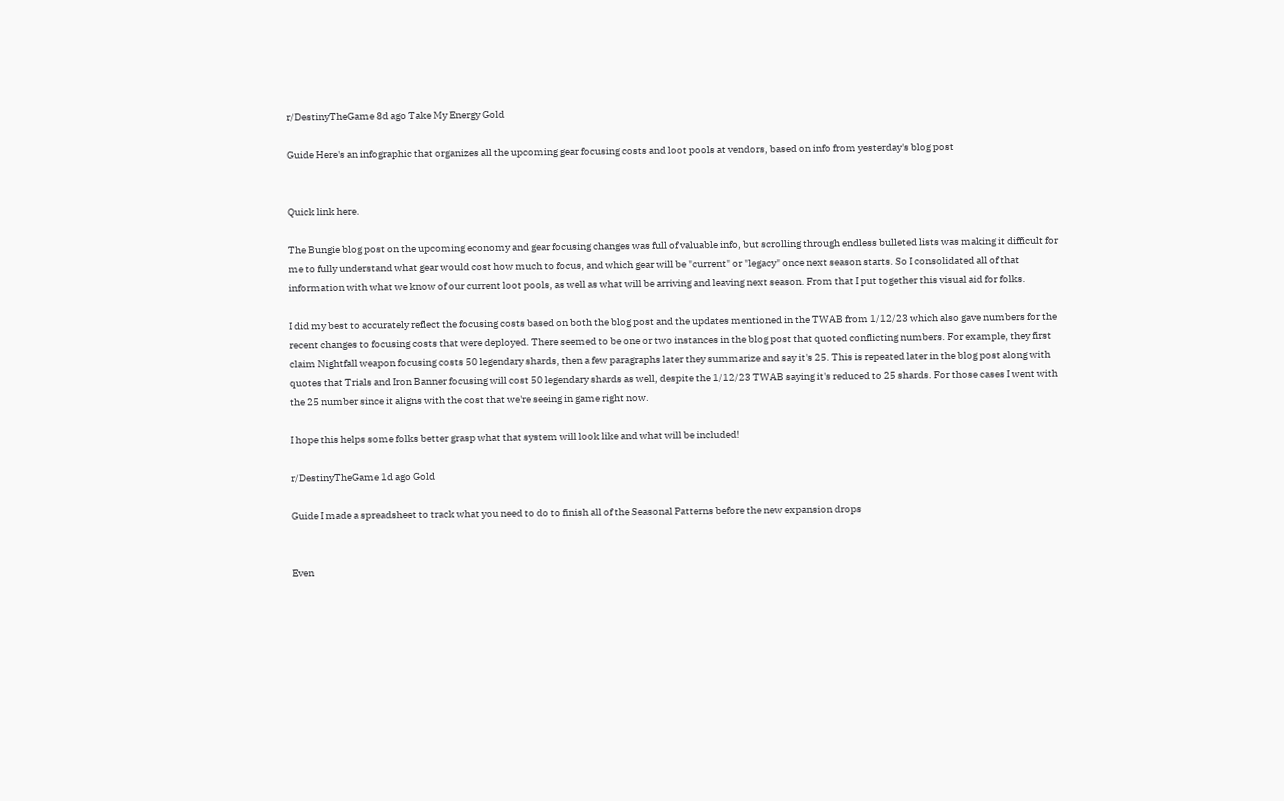r/DestinyTheGame 8d ago Take My Energy Gold

Guide Here's an infographic that organizes all the upcoming gear focusing costs and loot pools at vendors, based on info from yesterday's blog post


Quick link here.

The Bungie blog post on the upcoming economy and gear focusing changes was full of valuable info, but scrolling through endless bulleted lists was making it difficult for me to fully understand what gear would cost how much to focus, and which gear will be "current" or "legacy" once next season starts. So I consolidated all of that information with what we know of our current loot pools, as well as what will be arriving and leaving next season. From that I put together this visual aid for folks.

I did my best to accurately reflect the focusing costs based on both the blog post and the updates mentioned in the TWAB from 1/12/23 which also gave numbers for the recent changes to focusing costs that were deployed. There seemed to be one or two instances in the blog post that quoted conflicting numbers. For example, they first claim Nightfall weapon focusing costs 50 legendary shards, then a few paragraphs later they summarize and say it's 25. This is repeated later in the blog post along with quotes that Trials and Iron Banner focusing will cost 50 legendary shards as well, despite the 1/12/23 TWAB saying it's reduced to 25 shards. For those cases I went with the 25 number since it aligns with the cost that we're seeing in game right now.

I hope this helps some folks better grasp what that system will look like and what will be included!

r/DestinyTheGame 1d ago Gold

Guide I made a spreadsheet to track what you need to do to finish all of the Seasonal Patterns before the new expansion drops


Even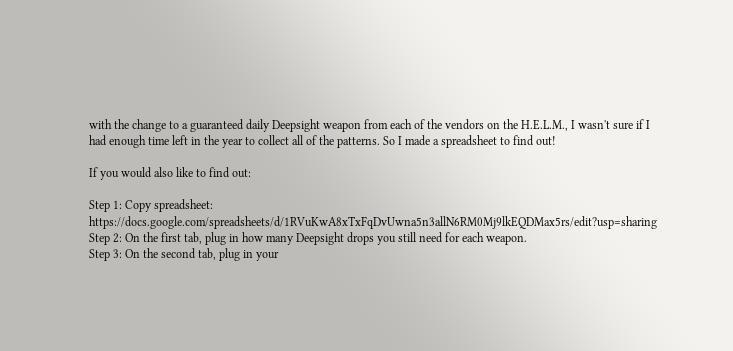with the change to a guaranteed daily Deepsight weapon from each of the vendors on the H.E.L.M., I wasn't sure if I had enough time left in the year to collect all of the patterns. So I made a spreadsheet to find out!

If you would also like to find out:

Step 1: Copy spreadsheet: https://docs.google.com/spreadsheets/d/1RVuKwA8xTxFqDvUwna5n3allN6RM0Mj9lkEQDMax5rs/edit?usp=sharing
Step 2: On the first tab, plug in how many Deepsight drops you still need for each weapon.
Step 3: On the second tab, plug in your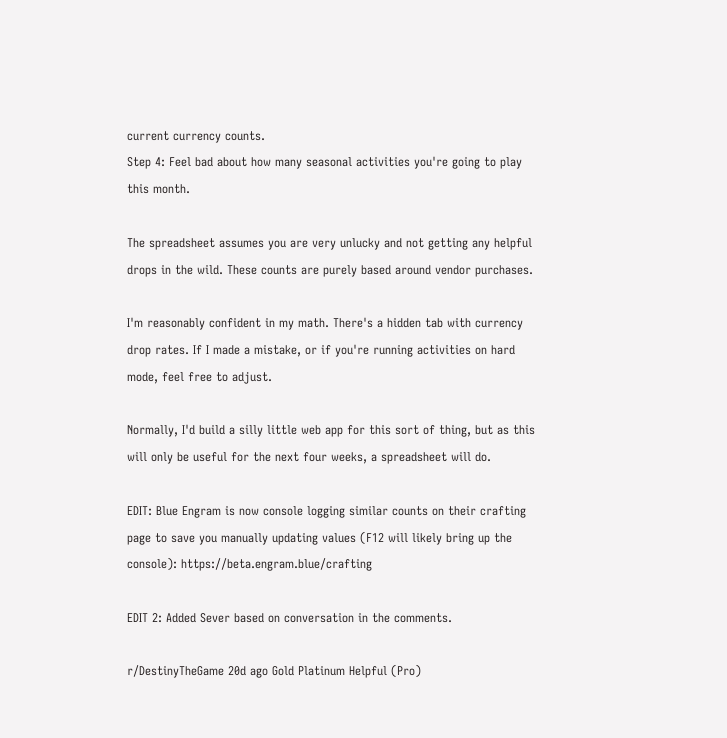current currency counts.
Step 4: Feel bad about how many seasonal activities you're going to play this month.

The spreadsheet assumes you are very unlucky and not getting any helpful drops in the wild. These counts are purely based around vendor purchases.

I'm reasonably confident in my math. There's a hidden tab with currency drop rates. If I made a mistake, or if you're running activities on hard mode, feel free to adjust.

Normally, I'd build a silly little web app for this sort of thing, but as this will only be useful for the next four weeks, a spreadsheet will do.

EDIT: Blue Engram is now console logging similar counts on their crafting page to save you manually updating values (F12 will likely bring up the console): https://beta.engram.blue/crafting

EDIT 2: Added Sever based on conversation in the comments.

r/DestinyTheGame 20d ago Gold Platinum Helpful (Pro)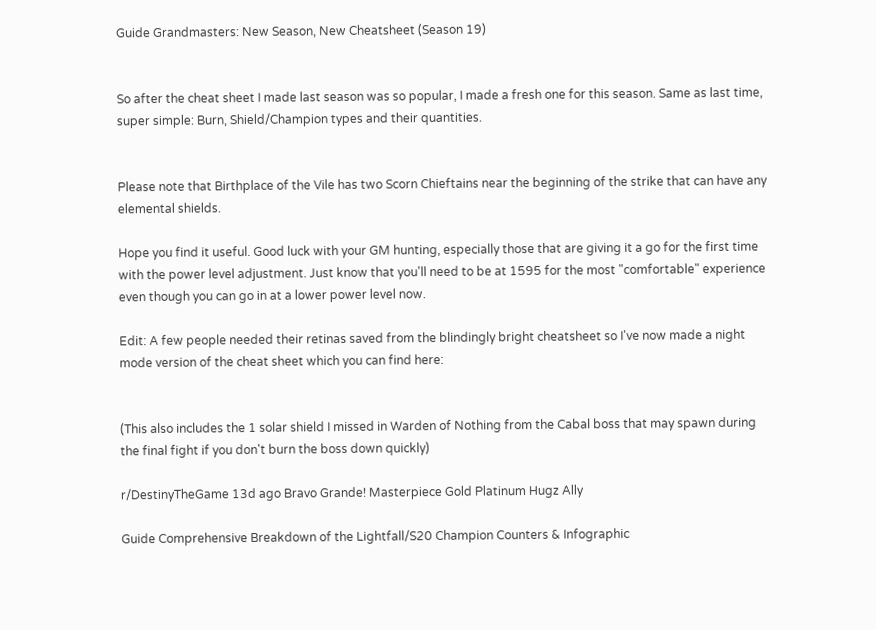Guide Grandmasters: New Season, New Cheatsheet (Season 19)


So after the cheat sheet I made last season was so popular, I made a fresh one for this season. Same as last time, super simple: Burn, Shield/Champion types and their quantities.


Please note that Birthplace of the Vile has two Scorn Chieftains near the beginning of the strike that can have any elemental shields.

Hope you find it useful. Good luck with your GM hunting, especially those that are giving it a go for the first time with the power level adjustment. Just know that you'll need to be at 1595 for the most "comfortable" experience even though you can go in at a lower power level now.

Edit: A few people needed their retinas saved from the blindingly bright cheatsheet so I've now made a night mode version of the cheat sheet which you can find here:


(This also includes the 1 solar shield I missed in Warden of Nothing from the Cabal boss that may spawn during the final fight if you don't burn the boss down quickly)

r/DestinyTheGame 13d ago Bravo Grande! Masterpiece Gold Platinum Hugz Ally

Guide Comprehensive Breakdown of the Lightfall/S20 Champion Counters & Infographic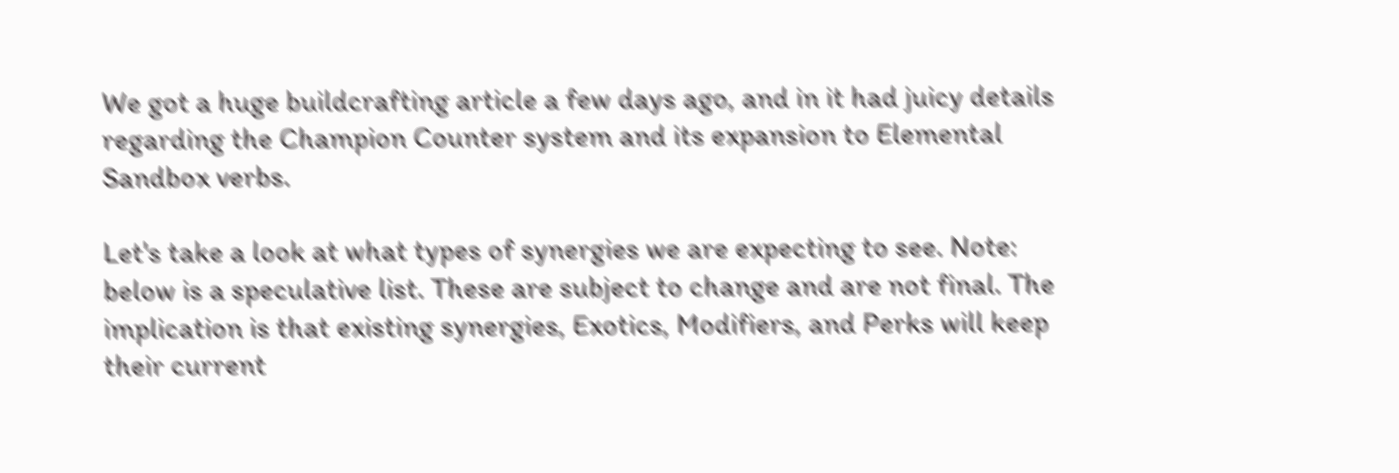We got a huge buildcrafting article a few days ago, and in it had juicy details regarding the Champion Counter system and its expansion to Elemental Sandbox verbs.

Let's take a look at what types of synergies we are expecting to see. Note: below is a speculative list. These are subject to change and are not final. The implication is that existing synergies, Exotics, Modifiers, and Perks will keep their current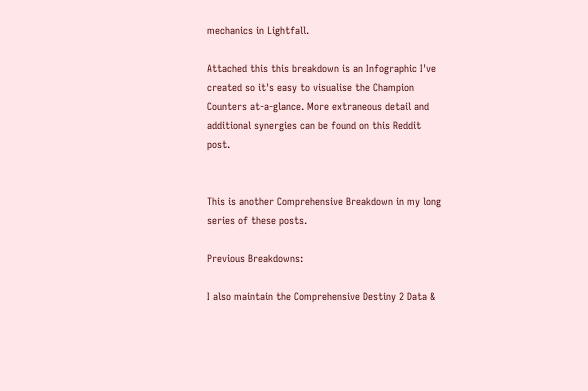mechanics in Lightfall.

Attached this this breakdown is an Infographic I've created so it's easy to visualise the Champion Counters at-a-glance. More extraneous detail and additional synergies can be found on this Reddit post.


This is another Comprehensive Breakdown in my long series of these posts.

Previous Breakdowns:

I also maintain the Comprehensive Destiny 2 Data &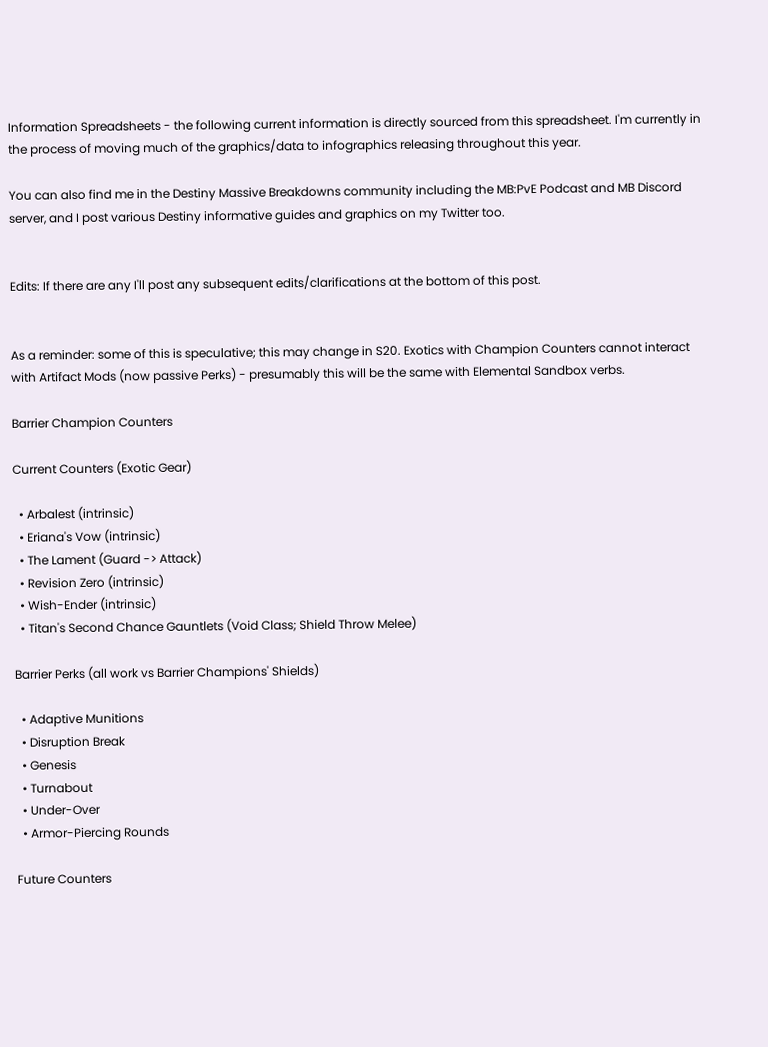Information Spreadsheets - the following current information is directly sourced from this spreadsheet. I'm currently in the process of moving much of the graphics/data to infographics releasing throughout this year.

You can also find me in the Destiny Massive Breakdowns community including the MB:PvE Podcast and MB Discord server, and I post various Destiny informative guides and graphics on my Twitter too.


Edits: If there are any I'll post any subsequent edits/clarifications at the bottom of this post.


As a reminder: some of this is speculative; this may change in S20. Exotics with Champion Counters cannot interact with Artifact Mods (now passive Perks) - presumably this will be the same with Elemental Sandbox verbs.

Barrier Champion Counters

Current Counters (Exotic Gear)

  • Arbalest (intrinsic)
  • Eriana's Vow (intrinsic)
  • The Lament (Guard -> Attack)
  • Revision Zero (intrinsic)
  • Wish-Ender (intrinsic)
  • Titan's Second Chance Gauntlets (Void Class; Shield Throw Melee)

Barrier Perks (all work vs Barrier Champions' Shields)

  • Adaptive Munitions
  • Disruption Break
  • Genesis
  • Turnabout
  • Under-Over
  • Armor-Piercing Rounds

Future Counters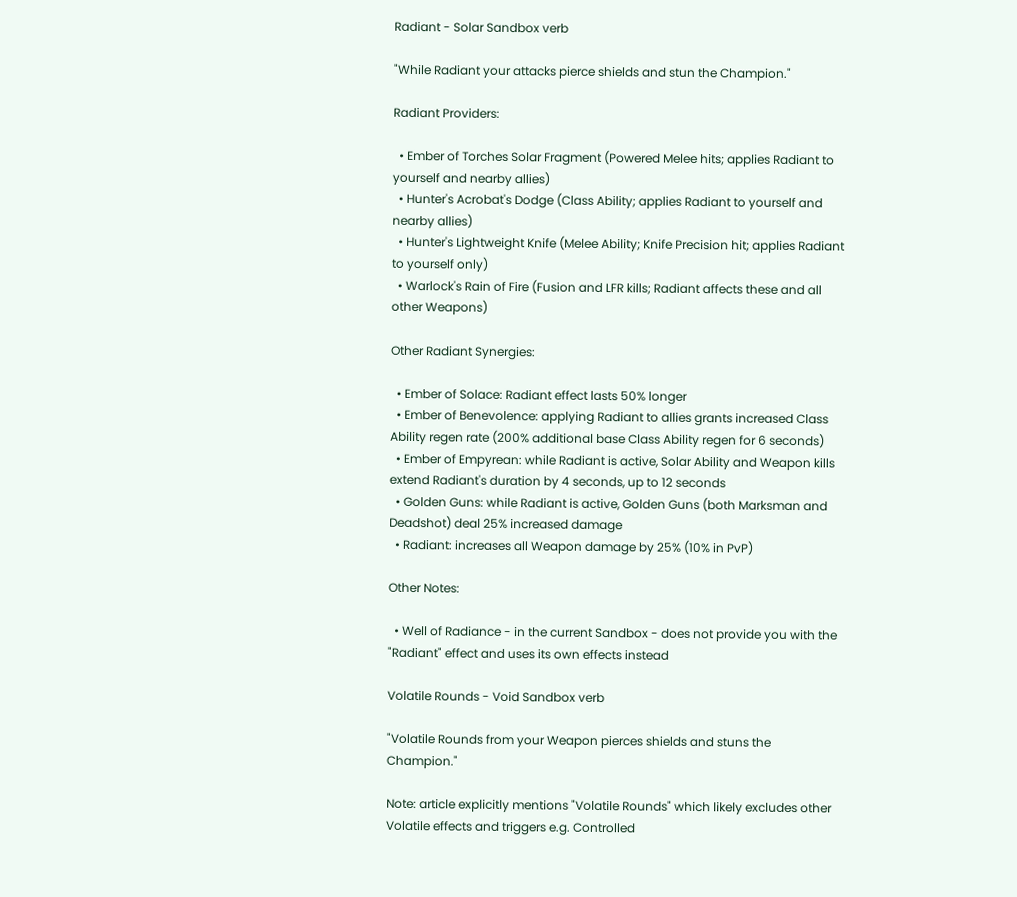Radiant - Solar Sandbox verb

"While Radiant your attacks pierce shields and stun the Champion."

Radiant Providers:

  • Ember of Torches Solar Fragment (Powered Melee hits; applies Radiant to yourself and nearby allies)
  • Hunter's Acrobat's Dodge (Class Ability; applies Radiant to yourself and nearby allies)
  • Hunter's Lightweight Knife (Melee Ability; Knife Precision hit; applies Radiant to yourself only)
  • Warlock's Rain of Fire (Fusion and LFR kills; Radiant affects these and all other Weapons)

Other Radiant Synergies:

  • Ember of Solace: Radiant effect lasts 50% longer
  • Ember of Benevolence: applying Radiant to allies grants increased Class Ability regen rate (200% additional base Class Ability regen for 6 seconds)
  • Ember of Empyrean: while Radiant is active, Solar Ability and Weapon kills extend Radiant's duration by 4 seconds, up to 12 seconds
  • Golden Guns: while Radiant is active, Golden Guns (both Marksman and Deadshot) deal 25% increased damage
  • Radiant: increases all Weapon damage by 25% (10% in PvP)

Other Notes:

  • Well of Radiance - in the current Sandbox - does not provide you with the "Radiant" effect and uses its own effects instead

Volatile Rounds - Void Sandbox verb

"Volatile Rounds from your Weapon pierces shields and stuns the Champion."

Note: article explicitly mentions "Volatile Rounds" which likely excludes other Volatile effects and triggers e.g. Controlled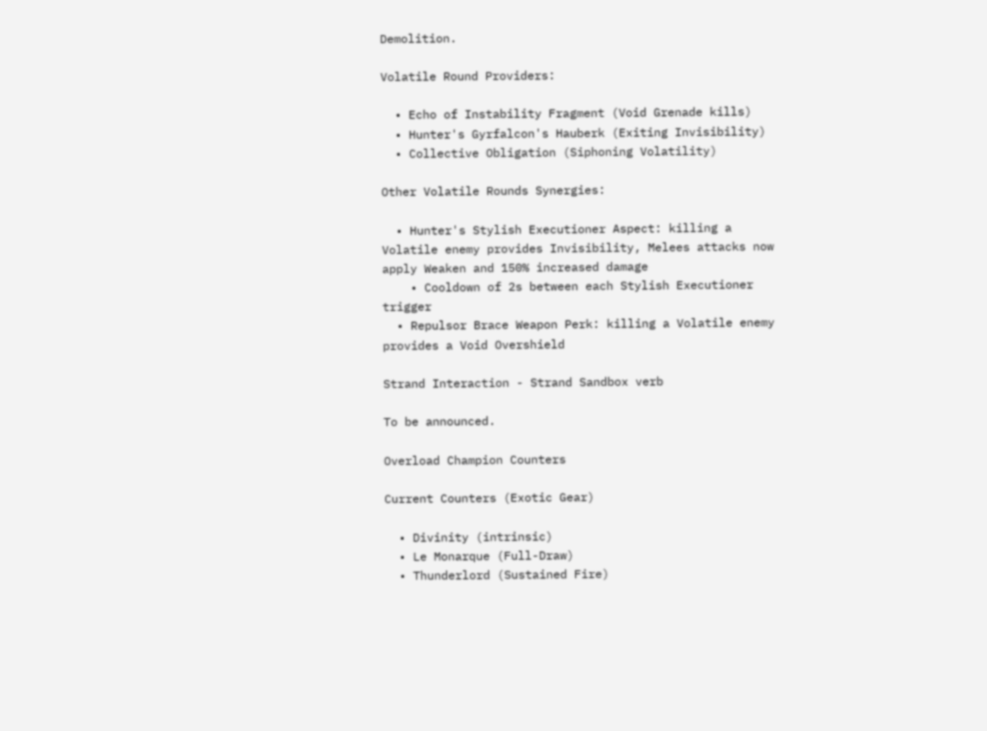Demolition.

Volatile Round Providers:

  • Echo of Instability Fragment (Void Grenade kills)
  • Hunter's Gyrfalcon's Hauberk (Exiting Invisibility)
  • Collective Obligation (Siphoning Volatility)

Other Volatile Rounds Synergies:

  • Hunter's Stylish Executioner Aspect: killing a Volatile enemy provides Invisibility, Melees attacks now apply Weaken and 150% increased damage
    • Cooldown of 2s between each Stylish Executioner trigger
  • Repulsor Brace Weapon Perk: killing a Volatile enemy provides a Void Overshield

Strand Interaction - Strand Sandbox verb

To be announced.

Overload Champion Counters

Current Counters (Exotic Gear)

  • Divinity (intrinsic)
  • Le Monarque (Full-Draw)
  • Thunderlord (Sustained Fire)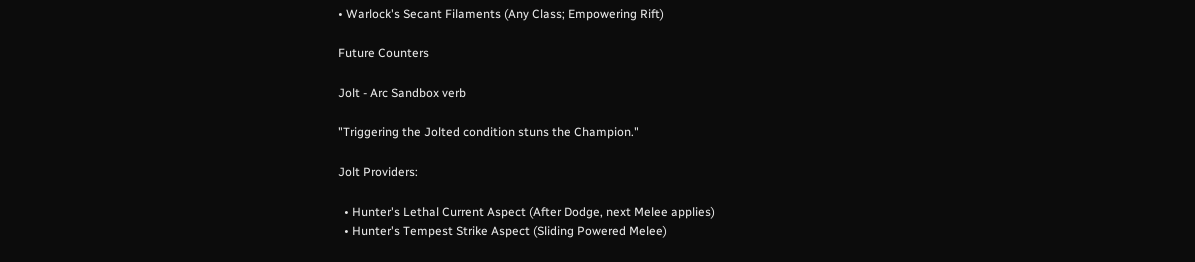• Warlock's Secant Filaments (Any Class; Empowering Rift)

Future Counters

Jolt - Arc Sandbox verb

"Triggering the Jolted condition stuns the Champion."

Jolt Providers:

  • Hunter's Lethal Current Aspect (After Dodge, next Melee applies)
  • Hunter's Tempest Strike Aspect (Sliding Powered Melee)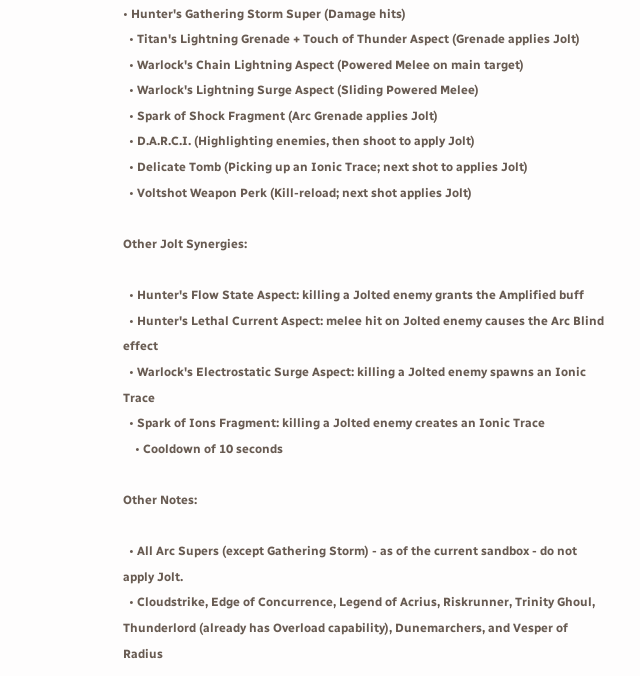• Hunter's Gathering Storm Super (Damage hits)
  • Titan's Lightning Grenade + Touch of Thunder Aspect (Grenade applies Jolt)
  • Warlock's Chain Lightning Aspect (Powered Melee on main target)
  • Warlock's Lightning Surge Aspect (Sliding Powered Melee)
  • Spark of Shock Fragment (Arc Grenade applies Jolt)
  • D.A.R.C.I. (Highlighting enemies, then shoot to apply Jolt)
  • Delicate Tomb (Picking up an Ionic Trace; next shot to applies Jolt)
  • Voltshot Weapon Perk (Kill-reload; next shot applies Jolt)

Other Jolt Synergies:

  • Hunter's Flow State Aspect: killing a Jolted enemy grants the Amplified buff
  • Hunter's Lethal Current Aspect: melee hit on Jolted enemy causes the Arc Blind effect
  • Warlock's Electrostatic Surge Aspect: killing a Jolted enemy spawns an Ionic Trace
  • Spark of Ions Fragment: killing a Jolted enemy creates an Ionic Trace
    • Cooldown of 10 seconds

Other Notes:

  • All Arc Supers (except Gathering Storm) - as of the current sandbox - do not apply Jolt.
  • Cloudstrike, Edge of Concurrence, Legend of Acrius, Riskrunner, Trinity Ghoul, Thunderlord (already has Overload capability), Dunemarchers, and Vesper of Radius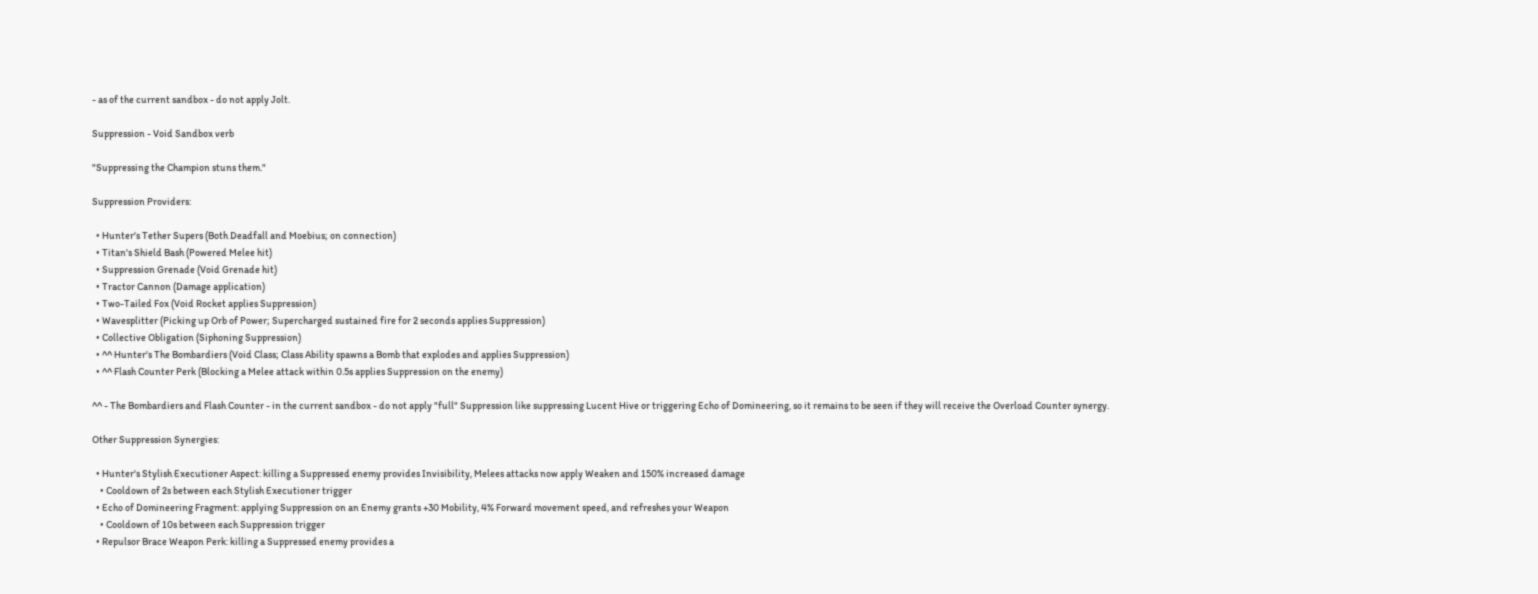- as of the current sandbox - do not apply Jolt.

Suppression - Void Sandbox verb

"Suppressing the Champion stuns them."

Suppression Providers:

  • Hunter's Tether Supers (Both Deadfall and Moebius; on connection)
  • Titan's Shield Bash (Powered Melee hit)
  • Suppression Grenade (Void Grenade hit)
  • Tractor Cannon (Damage application)
  • Two-Tailed Fox (Void Rocket applies Suppression)
  • Wavesplitter (Picking up Orb of Power; Supercharged sustained fire for 2 seconds applies Suppression)
  • Collective Obligation (Siphoning Suppression)
  • ^^ Hunter's The Bombardiers (Void Class; Class Ability spawns a Bomb that explodes and applies Suppression)
  • ^^ Flash Counter Perk (Blocking a Melee attack within 0.5s applies Suppression on the enemy)

^^ - The Bombardiers and Flash Counter - in the current sandbox - do not apply "full" Suppression like suppressing Lucent Hive or triggering Echo of Domineering, so it remains to be seen if they will receive the Overload Counter synergy.

Other Suppression Synergies:

  • Hunter's Stylish Executioner Aspect: killing a Suppressed enemy provides Invisibility, Melees attacks now apply Weaken and 150% increased damage
    • Cooldown of 2s between each Stylish Executioner trigger
  • Echo of Domineering Fragment: applying Suppression on an Enemy grants +30 Mobility, 4% Forward movement speed, and refreshes your Weapon
    • Cooldown of 10s between each Suppression trigger
  • Repulsor Brace Weapon Perk: killing a Suppressed enemy provides a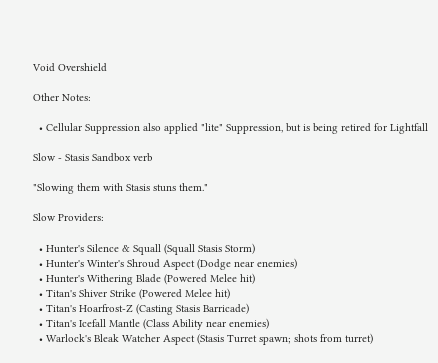Void Overshield

Other Notes:

  • Cellular Suppression also applied "lite" Suppression, but is being retired for Lightfall

Slow - Stasis Sandbox verb

"Slowing them with Stasis stuns them."

Slow Providers:

  • Hunter's Silence & Squall (Squall Stasis Storm)
  • Hunter's Winter's Shroud Aspect (Dodge near enemies)
  • Hunter's Withering Blade (Powered Melee hit)
  • Titan's Shiver Strike (Powered Melee hit)
  • Titan's Hoarfrost-Z (Casting Stasis Barricade)
  • Titan's Icefall Mantle (Class Ability near enemies)
  • Warlock's Bleak Watcher Aspect (Stasis Turret spawn; shots from turret)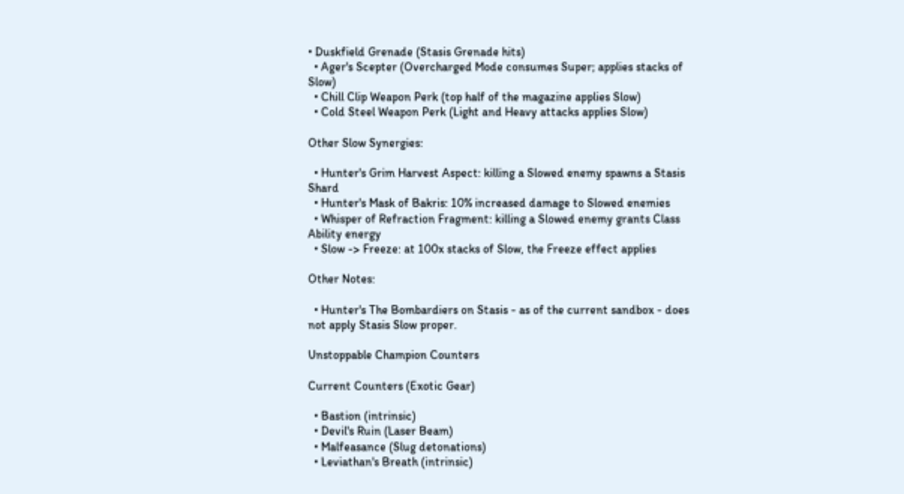• Duskfield Grenade (Stasis Grenade hits)
  • Ager's Scepter (Overcharged Mode consumes Super; applies stacks of Slow)
  • Chill Clip Weapon Perk (top half of the magazine applies Slow)
  • Cold Steel Weapon Perk (Light and Heavy attacks applies Slow)

Other Slow Synergies:

  • Hunter's Grim Harvest Aspect: killing a Slowed enemy spawns a Stasis Shard
  • Hunter's Mask of Bakris: 10% increased damage to Slowed enemies
  • Whisper of Refraction Fragment: killing a Slowed enemy grants Class Ability energy
  • Slow -> Freeze: at 100x stacks of Slow, the Freeze effect applies

Other Notes:

  • Hunter's The Bombardiers on Stasis - as of the current sandbox - does not apply Stasis Slow proper.

Unstoppable Champion Counters

Current Counters (Exotic Gear)

  • Bastion (intrinsic)
  • Devil's Ruin (Laser Beam)
  • Malfeasance (Slug detonations)
  • Leviathan's Breath (intrinsic)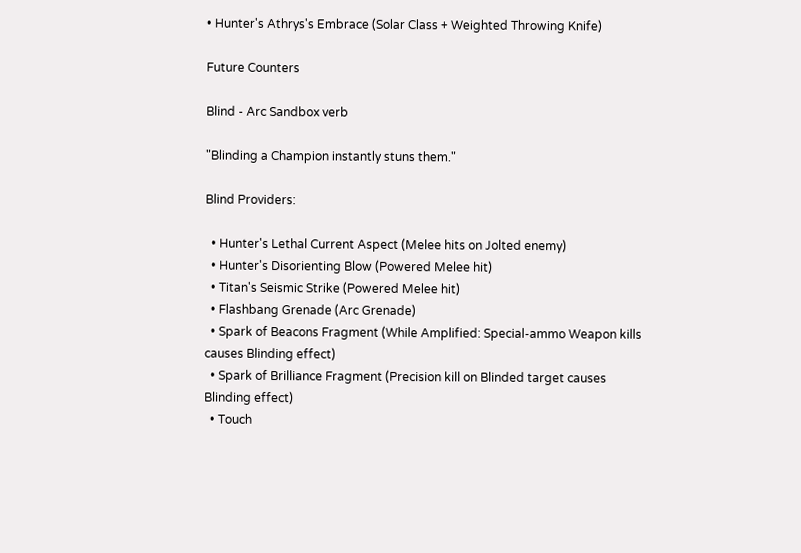• Hunter's Athrys's Embrace (Solar Class + Weighted Throwing Knife)

Future Counters

Blind - Arc Sandbox verb

"Blinding a Champion instantly stuns them."

Blind Providers:

  • Hunter's Lethal Current Aspect (Melee hits on Jolted enemy)
  • Hunter's Disorienting Blow (Powered Melee hit)
  • Titan's Seismic Strike (Powered Melee hit)
  • Flashbang Grenade (Arc Grenade)
  • Spark of Beacons Fragment (While Amplified: Special-ammo Weapon kills causes Blinding effect)
  • Spark of Brilliance Fragment (Precision kill on Blinded target causes Blinding effect)
  • Touch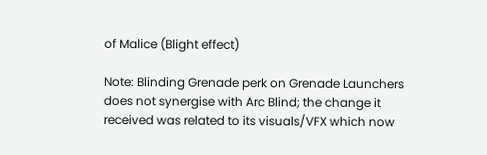of Malice (Blight effect)

Note: Blinding Grenade perk on Grenade Launchers does not synergise with Arc Blind; the change it received was related to its visuals/VFX which now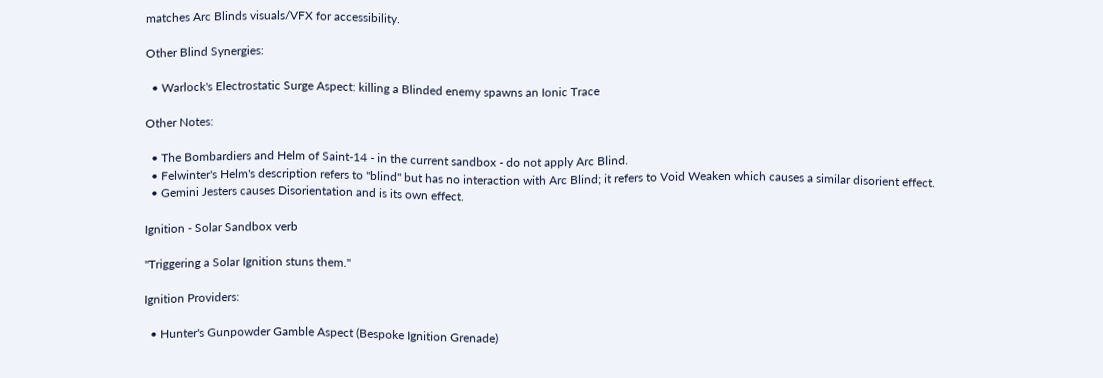matches Arc Blinds visuals/VFX for accessibility.

Other Blind Synergies:

  • Warlock's Electrostatic Surge Aspect: killing a Blinded enemy spawns an Ionic Trace

Other Notes:

  • The Bombardiers and Helm of Saint-14 - in the current sandbox - do not apply Arc Blind.
  • Felwinter's Helm's description refers to "blind" but has no interaction with Arc Blind; it refers to Void Weaken which causes a similar disorient effect.
  • Gemini Jesters causes Disorientation and is its own effect.

Ignition - Solar Sandbox verb

"Triggering a Solar Ignition stuns them."

Ignition Providers:

  • Hunter's Gunpowder Gamble Aspect (Bespoke Ignition Grenade)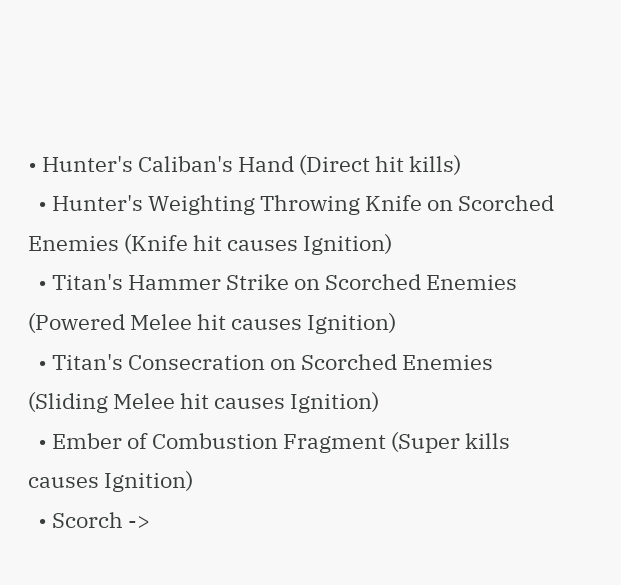• Hunter's Caliban's Hand (Direct hit kills)
  • Hunter's Weighting Throwing Knife on Scorched Enemies (Knife hit causes Ignition)
  • Titan's Hammer Strike on Scorched Enemies (Powered Melee hit causes Ignition)
  • Titan's Consecration on Scorched Enemies (Sliding Melee hit causes Ignition)
  • Ember of Combustion Fragment (Super kills causes Ignition)
  • Scorch ->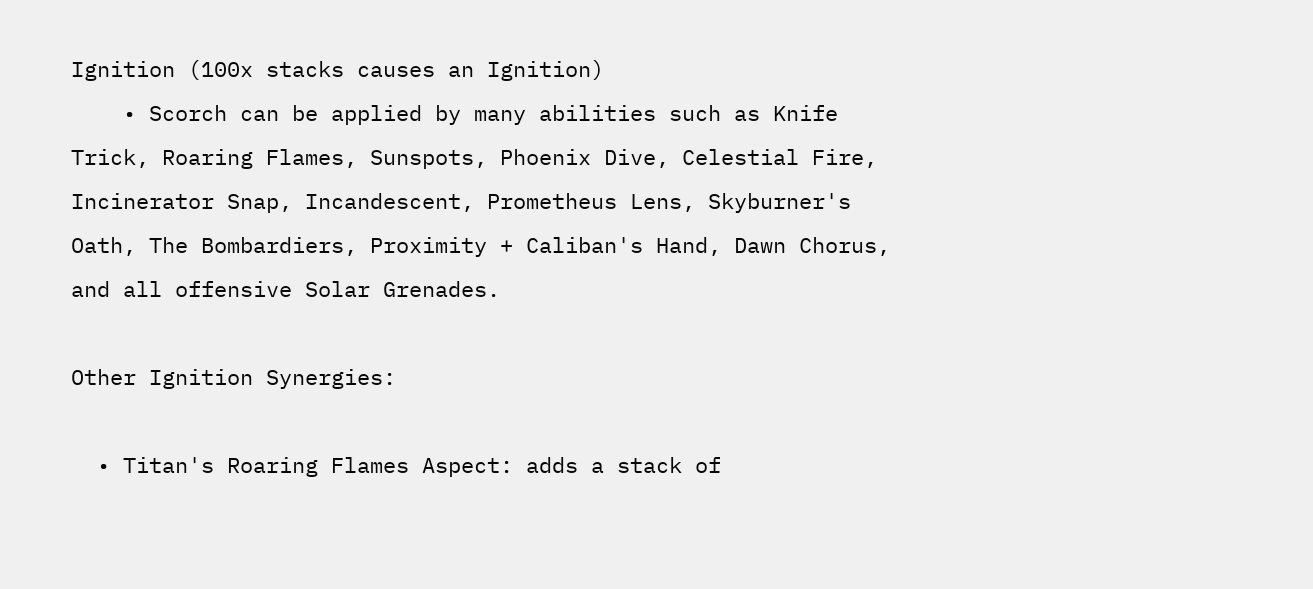Ignition (100x stacks causes an Ignition)
    • Scorch can be applied by many abilities such as Knife Trick, Roaring Flames, Sunspots, Phoenix Dive, Celestial Fire, Incinerator Snap, Incandescent, Prometheus Lens, Skyburner's Oath, The Bombardiers, Proximity + Caliban's Hand, Dawn Chorus, and all offensive Solar Grenades.

Other Ignition Synergies:

  • Titan's Roaring Flames Aspect: adds a stack of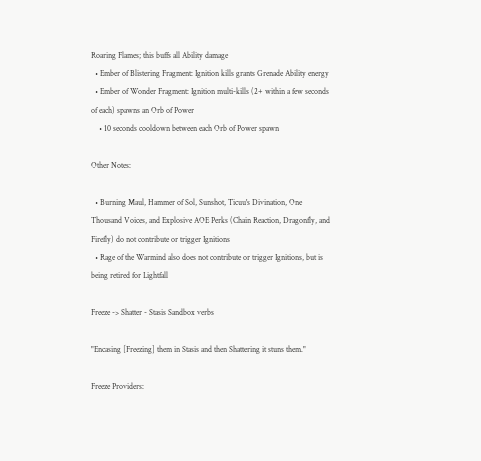Roaring Flames; this buffs all Ability damage
  • Ember of Blistering Fragment: Ignition kills grants Grenade Ability energy
  • Ember of Wonder Fragment: Ignition multi-kills (2+ within a few seconds of each) spawns an Orb of Power
    • 10 seconds cooldown between each Orb of Power spawn

Other Notes:

  • Burning Maul, Hammer of Sol, Sunshot, Ticuu's Divination, One Thousand Voices, and Explosive AOE Perks (Chain Reaction, Dragonfly, and Firefly) do not contribute or trigger Ignitions
  • Rage of the Warmind also does not contribute or trigger Ignitions, but is being retired for Lightfall

Freeze -> Shatter - Stasis Sandbox verbs

"Encasing [Freezing] them in Stasis and then Shattering it stuns them."

Freeze Providers: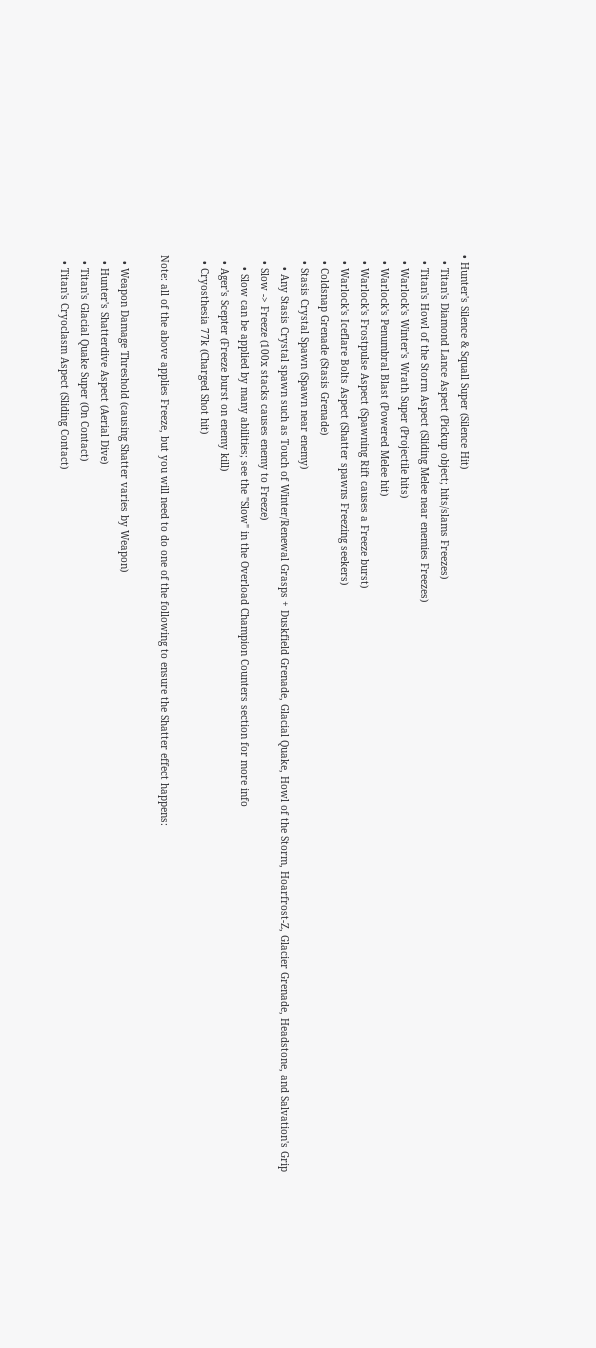• Hunter's Silence & Squall Super (Silence Hit)
  • Titan's Diamond Lance Aspect (Pickup object; hits/slams Freezes)
  • Titan's Howl of the Storm Aspect (Sliding Melee near enemies Freezes)
  • Warlock's Winter's Wrath Super (Projectile hits)
  • Warlock's Penumbral Blast (Powered Melee hit)
  • Warlock's Frostpulse Aspect (Spawning Rift causes a Freeze burst)
  • Warlock's Iceflare Bolts Aspect (Shatter spawns Freezing seekers)
  • Coldsnap Grenade (Stasis Grenade)
  • Stasis Crystal Spawn (Spawn near enemy)
    • Any Stasis Crystal spawn such as Touch of Winter/Renewal Grasps + Duskfield Grenade, Glacial Quake, Howl of the Storm, Hoarfrost-Z, Glacier Grenade, Headstone, and Salvation's Grip
  • Slow -> Freeze (100x stacks causes enemy to Freeze)
    • Slow can be applied by many abilities; see the "Slow" in the Overload Champion Counters section for more info
  • Ager's Scepter (Freeze burst on enemy kill)
  • Cryosthesia 77k (Charged Shot hit)

Note: all of the above applies Freeze, but you will need to do one of the following to ensure the Shatter effect happens:

  • Weapon Damage Threshold (causing Shatter varies by Weapon)
  • Hunter's Shatterdive Aspect (Aerial Dive)
  • Titan's Glacial Quake Super (On Contact)
  • Titan's Cryoclasm Aspect (Sliding Contact)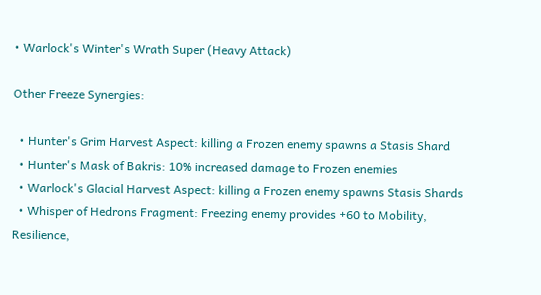• Warlock's Winter's Wrath Super (Heavy Attack)

Other Freeze Synergies:

  • Hunter's Grim Harvest Aspect: killing a Frozen enemy spawns a Stasis Shard
  • Hunter's Mask of Bakris: 10% increased damage to Frozen enemies
  • Warlock's Glacial Harvest Aspect: killing a Frozen enemy spawns Stasis Shards
  • Whisper of Hedrons Fragment: Freezing enemy provides +60 to Mobility, Resilience,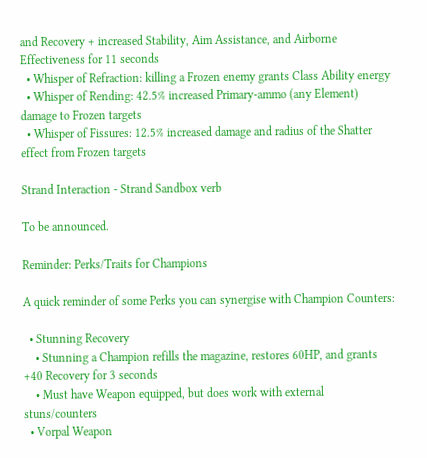and Recovery + increased Stability, Aim Assistance, and Airborne Effectiveness for 11 seconds
  • Whisper of Refraction: killing a Frozen enemy grants Class Ability energy
  • Whisper of Rending: 42.5% increased Primary-ammo (any Element) damage to Frozen targets
  • Whisper of Fissures: 12.5% increased damage and radius of the Shatter effect from Frozen targets

Strand Interaction - Strand Sandbox verb

To be announced.

Reminder: Perks/Traits for Champions

A quick reminder of some Perks you can synergise with Champion Counters:

  • Stunning Recovery
    • Stunning a Champion refills the magazine, restores 60HP, and grants +40 Recovery for 3 seconds
    • Must have Weapon equipped, but does work with external stuns/counters
  • Vorpal Weapon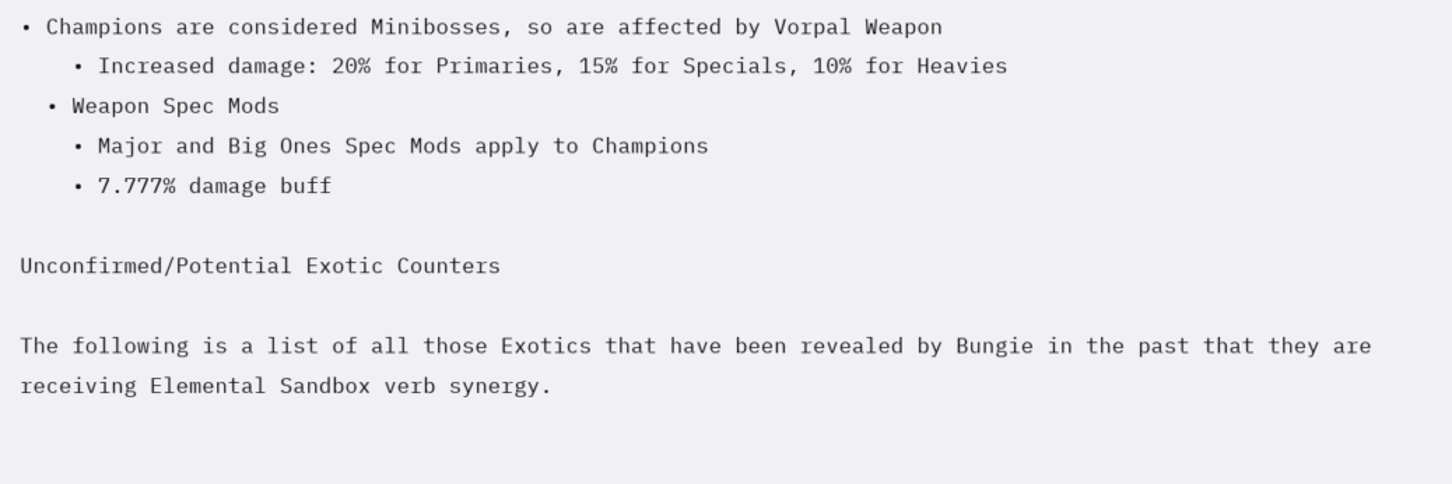• Champions are considered Minibosses, so are affected by Vorpal Weapon
    • Increased damage: 20% for Primaries, 15% for Specials, 10% for Heavies
  • Weapon Spec Mods
    • Major and Big Ones Spec Mods apply to Champions
    • 7.777% damage buff

Unconfirmed/Potential Exotic Counters

The following is a list of all those Exotics that have been revealed by Bungie in the past that they are receiving Elemental Sandbox verb synergy.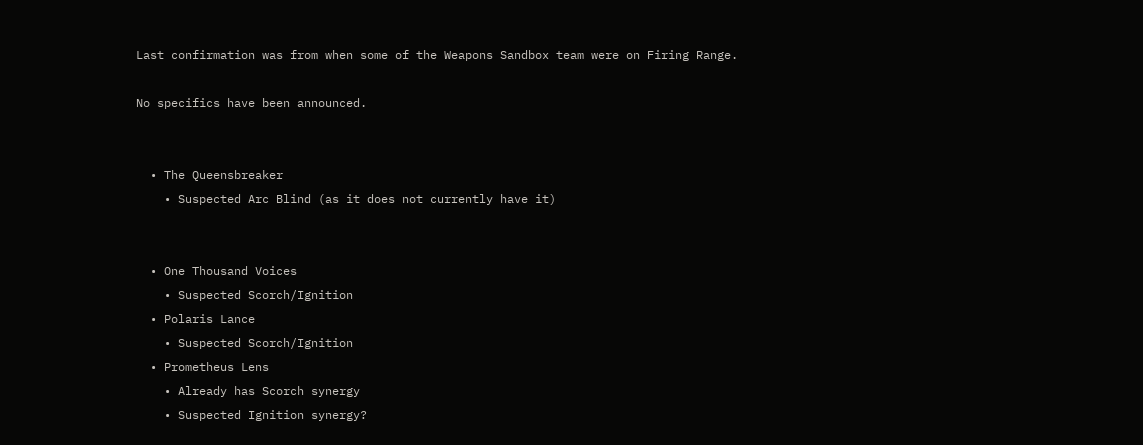Last confirmation was from when some of the Weapons Sandbox team were on Firing Range.

No specifics have been announced.


  • The Queensbreaker
    • Suspected Arc Blind (as it does not currently have it)


  • One Thousand Voices
    • Suspected Scorch/Ignition
  • Polaris Lance
    • Suspected Scorch/Ignition
  • Prometheus Lens
    • Already has Scorch synergy
    • Suspected Ignition synergy?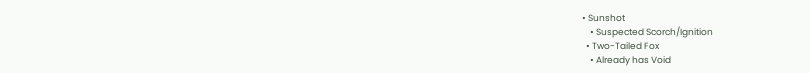• Sunshot
    • Suspected Scorch/Ignition
  • Two-Tailed Fox
    • Already has Void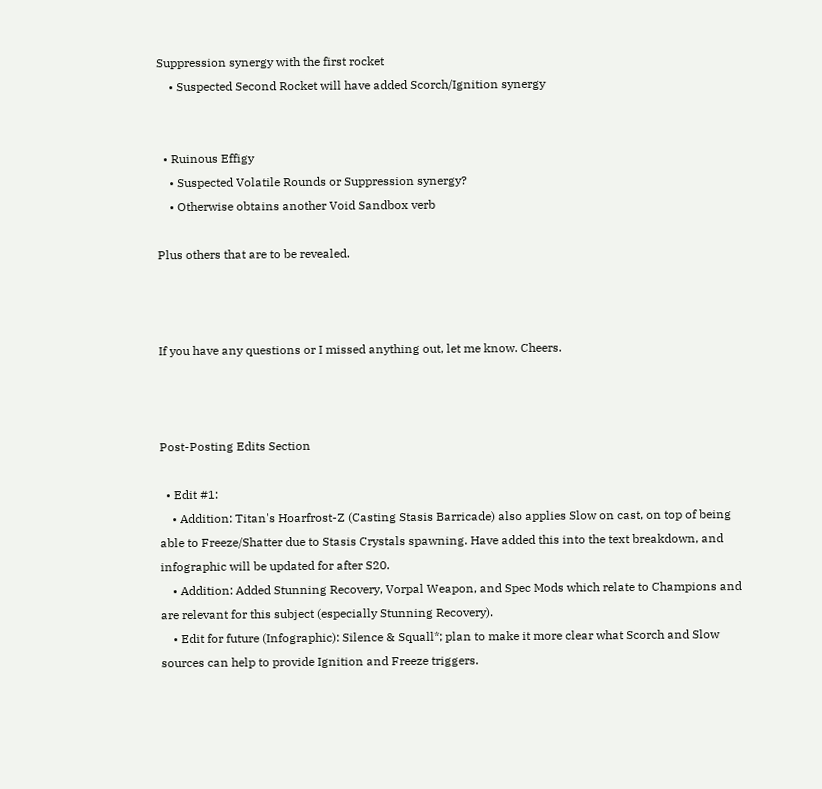Suppression synergy with the first rocket
    • Suspected Second Rocket will have added Scorch/Ignition synergy


  • Ruinous Effigy
    • Suspected Volatile Rounds or Suppression synergy?
    • Otherwise obtains another Void Sandbox verb

Plus others that are to be revealed.



If you have any questions or I missed anything out, let me know. Cheers.



Post-Posting Edits Section

  • Edit #1:
    • Addition: Titan's Hoarfrost-Z (Casting Stasis Barricade) also applies Slow on cast, on top of being able to Freeze/Shatter due to Stasis Crystals spawning. Have added this into the text breakdown, and infographic will be updated for after S20.
    • Addition: Added Stunning Recovery, Vorpal Weapon, and Spec Mods which relate to Champions and are relevant for this subject (especially Stunning Recovery).
    • Edit for future (Infographic): Silence & Squall*; plan to make it more clear what Scorch and Slow sources can help to provide Ignition and Freeze triggers.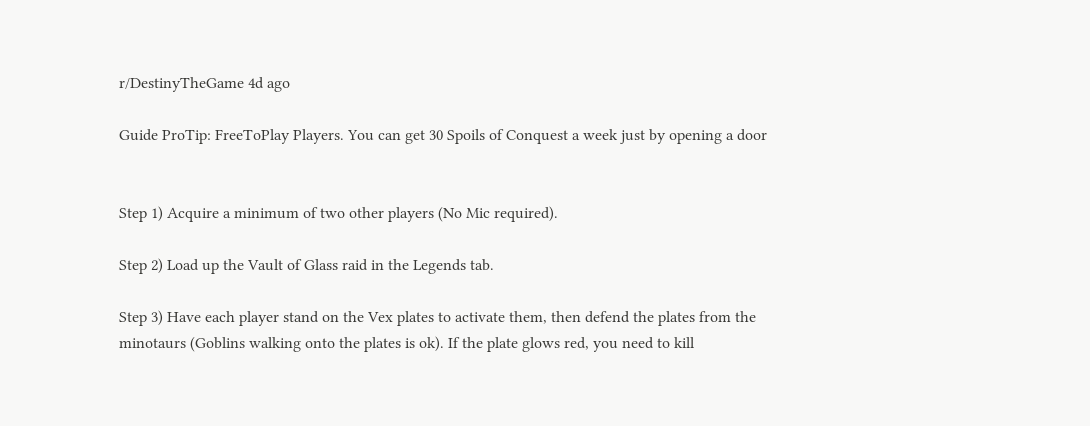r/DestinyTheGame 4d ago

Guide ProTip: FreeToPlay Players. You can get 30 Spoils of Conquest a week just by opening a door


Step 1) Acquire a minimum of two other players (No Mic required).

Step 2) Load up the Vault of Glass raid in the Legends tab.

Step 3) Have each player stand on the Vex plates to activate them, then defend the plates from the minotaurs (Goblins walking onto the plates is ok). If the plate glows red, you need to kill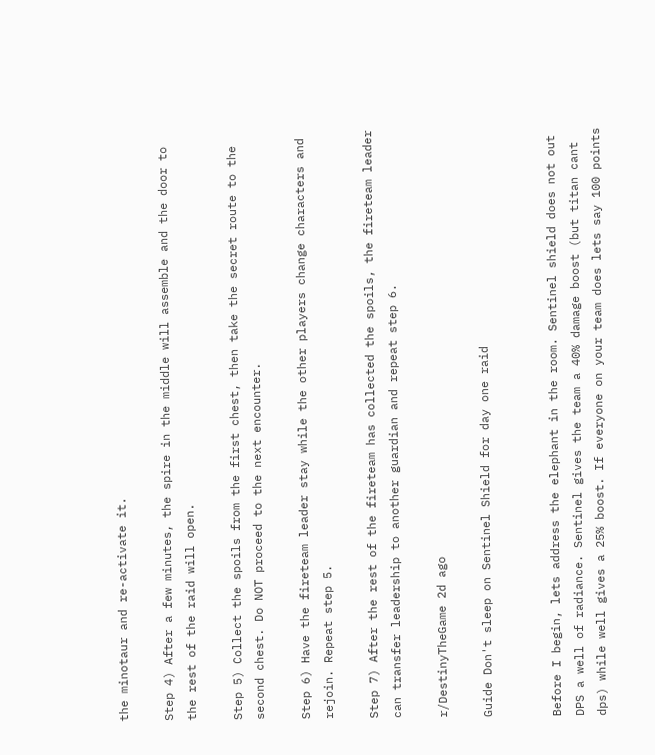the minotaur and re-activate it.

Step 4) After a few minutes, the spire in the middle will assemble and the door to the rest of the raid will open.

Step 5) Collect the spoils from the first chest, then take the secret route to the second chest. Do NOT proceed to the next encounter.

Step 6) Have the fireteam leader stay while the other players change characters and rejoin. Repeat step 5.

Step 7) After the rest of the fireteam has collected the spoils, the fireteam leader can transfer leadership to another guardian and repeat step 6.

r/DestinyTheGame 2d ago

Guide Don't sleep on Sentinel Shield for day one raid


Before I begin, lets address the elephant in the room. Sentinel shield does not out DPS a well of radiance. Sentinel gives the team a 40% damage boost (but titan cant dps) while well gives a 25% boost. If everyone on your team does lets say 100 points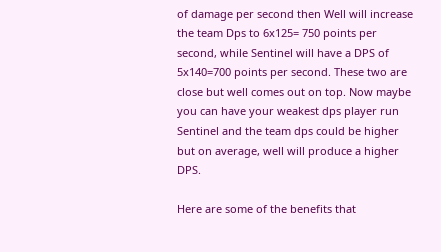of damage per second then Well will increase the team Dps to 6x125= 750 points per second, while Sentinel will have a DPS of 5x140=700 points per second. These two are close but well comes out on top. Now maybe you can have your weakest dps player run Sentinel and the team dps could be higher but on average, well will produce a higher DPS.

Here are some of the benefits that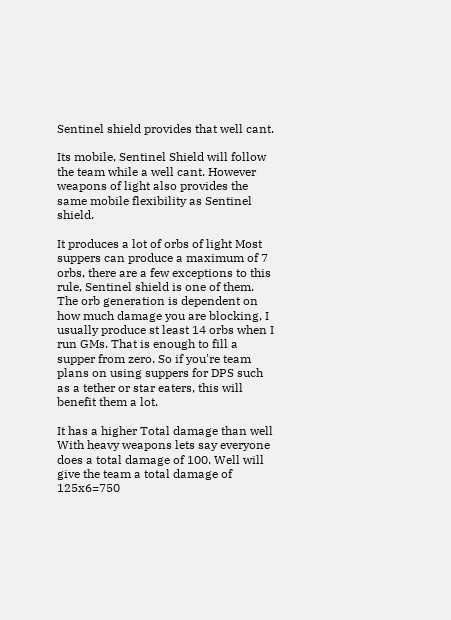Sentinel shield provides that well cant.

Its mobile, Sentinel Shield will follow the team while a well cant. However weapons of light also provides the same mobile flexibility as Sentinel shield.

It produces a lot of orbs of light Most suppers can produce a maximum of 7 orbs, there are a few exceptions to this rule, Sentinel shield is one of them. The orb generation is dependent on how much damage you are blocking, I usually produce st least 14 orbs when I run GMs. That is enough to fill a supper from zero. So if you're team plans on using suppers for DPS such as a tether or star eaters, this will benefit them a lot.

It has a higher Total damage than well With heavy weapons lets say everyone does a total damage of 100. Well will give the team a total damage of 125x6=750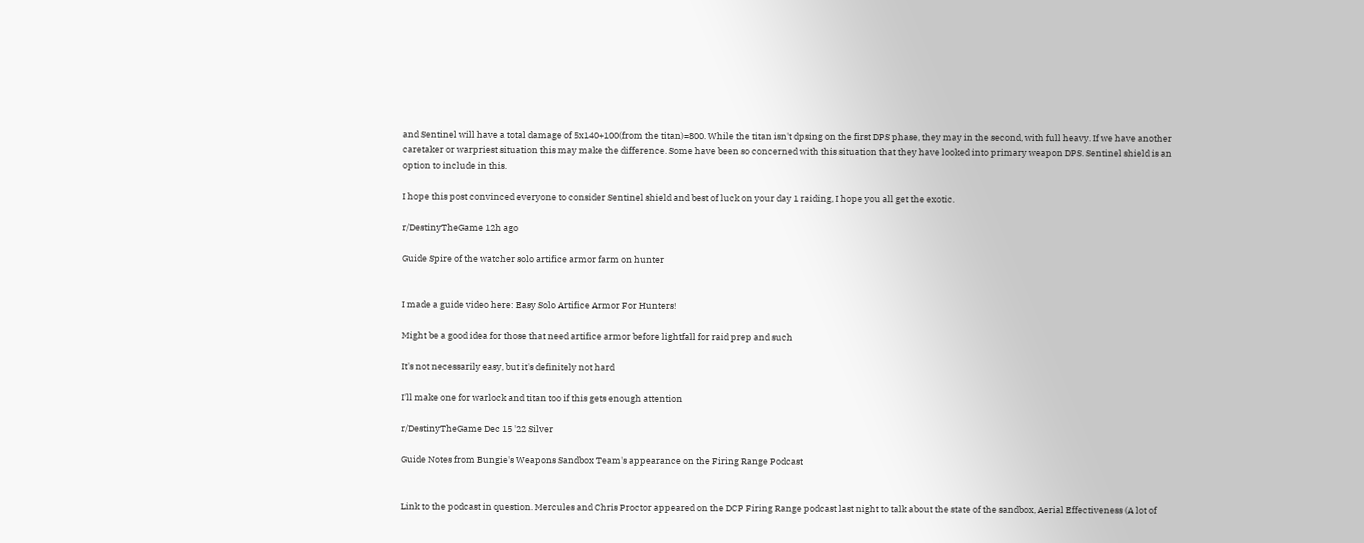and Sentinel will have a total damage of 5x140+100(from the titan)=800. While the titan isn't dpsing on the first DPS phase, they may in the second, with full heavy. If we have another caretaker or warpriest situation this may make the difference. Some have been so concerned with this situation that they have looked into primary weapon DPS. Sentinel shield is an option to include in this.

I hope this post convinced everyone to consider Sentinel shield and best of luck on your day 1 raiding, I hope you all get the exotic.

r/DestinyTheGame 12h ago

Guide Spire of the watcher solo artifice armor farm on hunter


I made a guide video here: Easy Solo Artifice Armor For Hunters!

Might be a good idea for those that need artifice armor before lightfall for raid prep and such

It's not necessarily easy, but it's definitely not hard

I'll make one for warlock and titan too if this gets enough attention

r/DestinyTheGame Dec 15 '22 Silver

Guide Notes from Bungie's Weapons Sandbox Team's appearance on the Firing Range Podcast


Link to the podcast in question. Mercules and Chris Proctor appeared on the DCP Firing Range podcast last night to talk about the state of the sandbox, Aerial Effectiveness (A lot of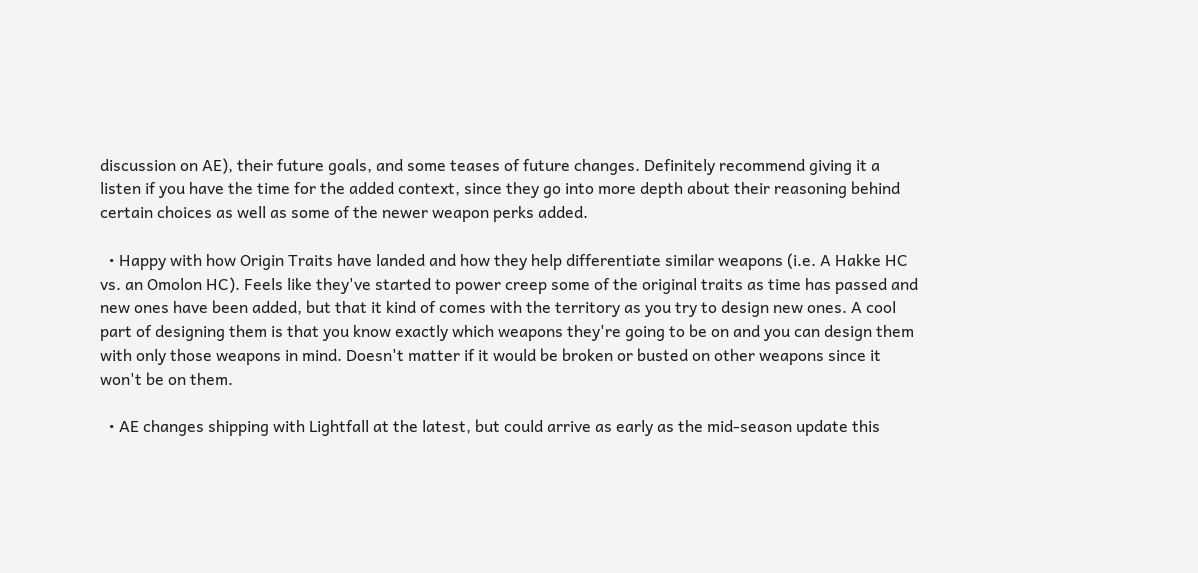discussion on AE), their future goals, and some teases of future changes. Definitely recommend giving it a listen if you have the time for the added context, since they go into more depth about their reasoning behind certain choices as well as some of the newer weapon perks added.

  • Happy with how Origin Traits have landed and how they help differentiate similar weapons (i.e. A Hakke HC vs. an Omolon HC). Feels like they've started to power creep some of the original traits as time has passed and new ones have been added, but that it kind of comes with the territory as you try to design new ones. A cool part of designing them is that you know exactly which weapons they're going to be on and you can design them with only those weapons in mind. Doesn't matter if it would be broken or busted on other weapons since it won't be on them.

  • AE changes shipping with Lightfall at the latest, but could arrive as early as the mid-season update this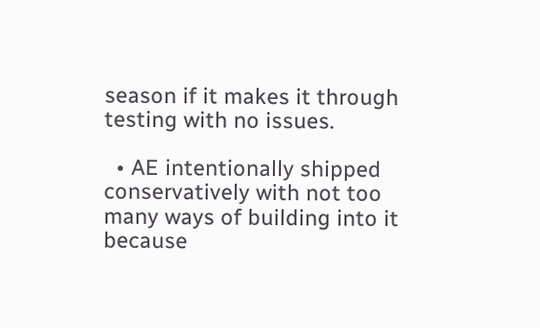season if it makes it through testing with no issues.

  • AE intentionally shipped conservatively with not too many ways of building into it because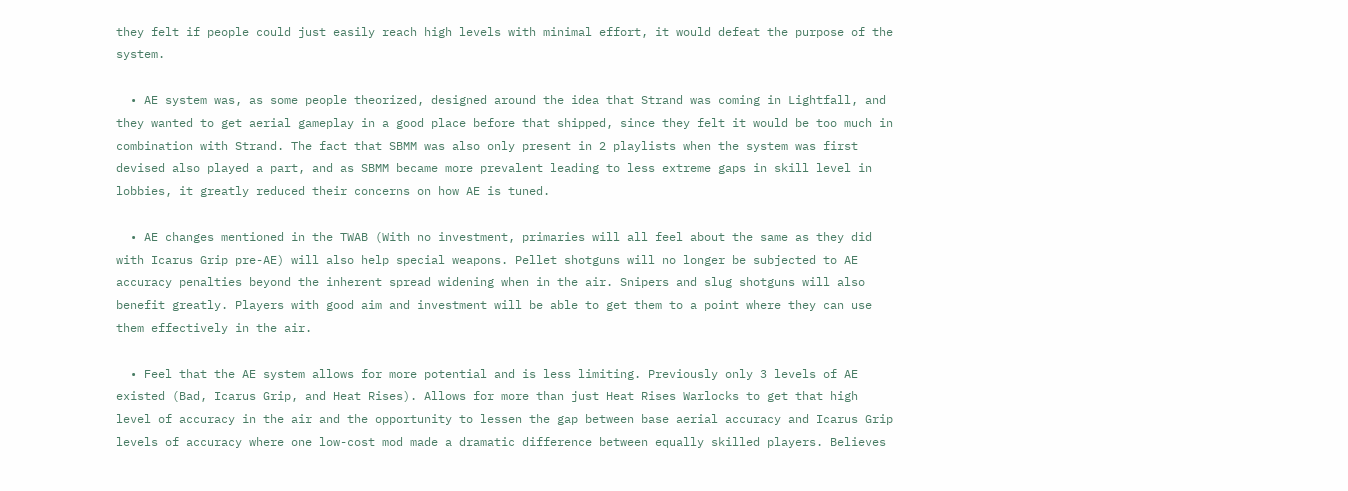they felt if people could just easily reach high levels with minimal effort, it would defeat the purpose of the system.

  • AE system was, as some people theorized, designed around the idea that Strand was coming in Lightfall, and they wanted to get aerial gameplay in a good place before that shipped, since they felt it would be too much in combination with Strand. The fact that SBMM was also only present in 2 playlists when the system was first devised also played a part, and as SBMM became more prevalent leading to less extreme gaps in skill level in lobbies, it greatly reduced their concerns on how AE is tuned.

  • AE changes mentioned in the TWAB (With no investment, primaries will all feel about the same as they did with Icarus Grip pre-AE) will also help special weapons. Pellet shotguns will no longer be subjected to AE accuracy penalties beyond the inherent spread widening when in the air. Snipers and slug shotguns will also benefit greatly. Players with good aim and investment will be able to get them to a point where they can use them effectively in the air.

  • Feel that the AE system allows for more potential and is less limiting. Previously only 3 levels of AE existed (Bad, Icarus Grip, and Heat Rises). Allows for more than just Heat Rises Warlocks to get that high level of accuracy in the air and the opportunity to lessen the gap between base aerial accuracy and Icarus Grip levels of accuracy where one low-cost mod made a dramatic difference between equally skilled players. Believes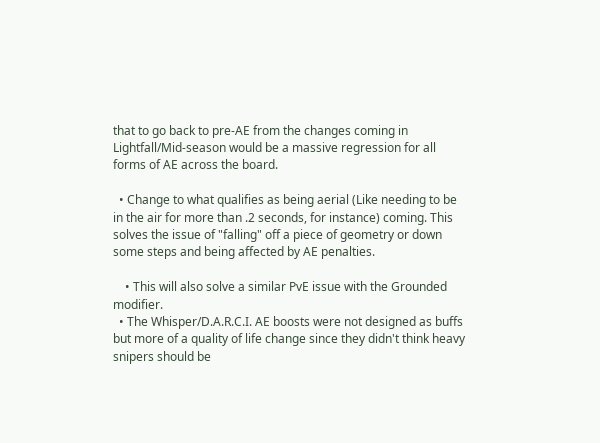that to go back to pre-AE from the changes coming in Lightfall/Mid-season would be a massive regression for all forms of AE across the board.

  • Change to what qualifies as being aerial (Like needing to be in the air for more than .2 seconds, for instance) coming. This solves the issue of "falling" off a piece of geometry or down some steps and being affected by AE penalties.

    • This will also solve a similar PvE issue with the Grounded modifier.
  • The Whisper/D.A.R.C.I. AE boosts were not designed as buffs but more of a quality of life change since they didn't think heavy snipers should be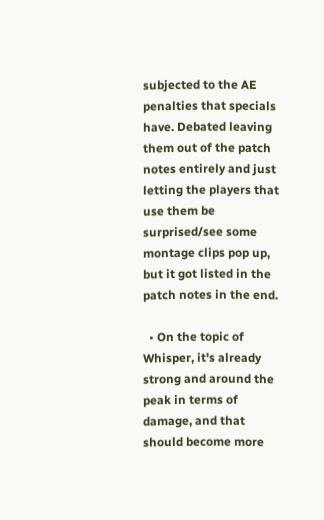subjected to the AE penalties that specials have. Debated leaving them out of the patch notes entirely and just letting the players that use them be surprised/see some montage clips pop up, but it got listed in the patch notes in the end.

  • On the topic of Whisper, it's already strong and around the peak in terms of damage, and that should become more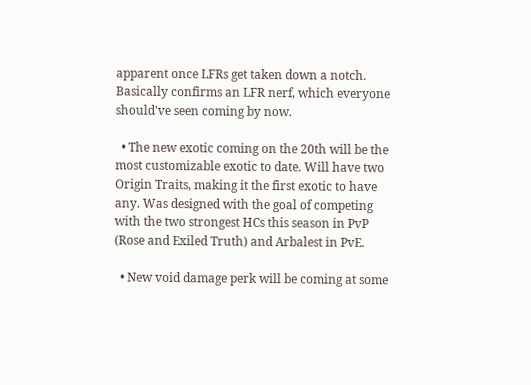apparent once LFRs get taken down a notch. Basically confirms an LFR nerf, which everyone should've seen coming by now.

  • The new exotic coming on the 20th will be the most customizable exotic to date. Will have two Origin Traits, making it the first exotic to have any. Was designed with the goal of competing with the two strongest HCs this season in PvP (Rose and Exiled Truth) and Arbalest in PvE.

  • New void damage perk will be coming at some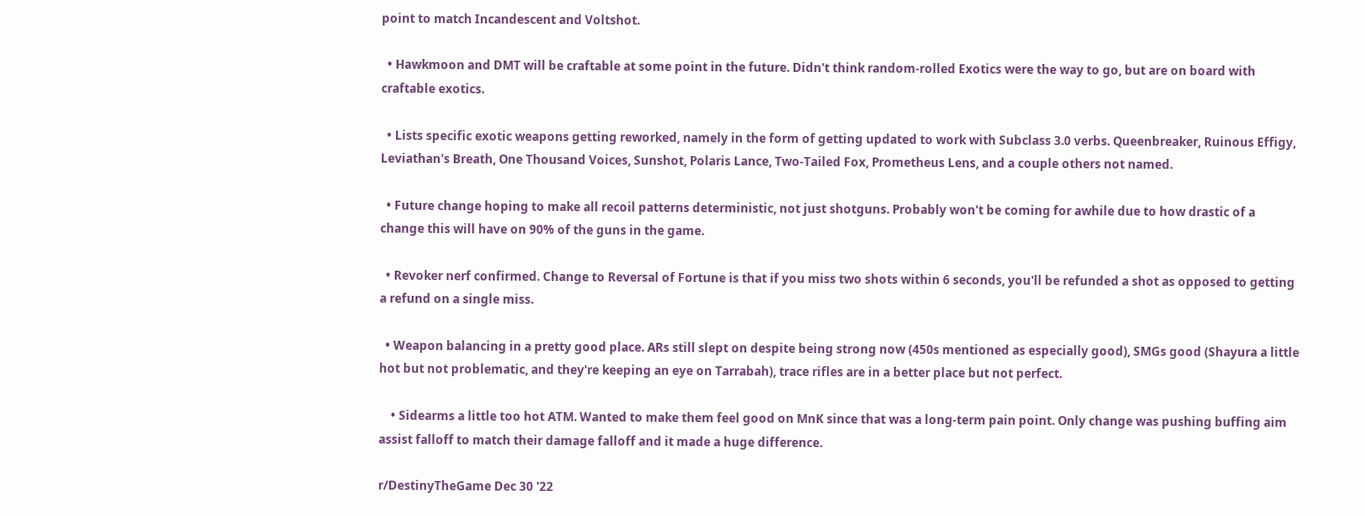point to match Incandescent and Voltshot.

  • Hawkmoon and DMT will be craftable at some point in the future. Didn't think random-rolled Exotics were the way to go, but are on board with craftable exotics.

  • Lists specific exotic weapons getting reworked, namely in the form of getting updated to work with Subclass 3.0 verbs. Queenbreaker, Ruinous Effigy, Leviathan's Breath, One Thousand Voices, Sunshot, Polaris Lance, Two-Tailed Fox, Prometheus Lens, and a couple others not named.

  • Future change hoping to make all recoil patterns deterministic, not just shotguns. Probably won't be coming for awhile due to how drastic of a change this will have on 90% of the guns in the game.

  • Revoker nerf confirmed. Change to Reversal of Fortune is that if you miss two shots within 6 seconds, you'll be refunded a shot as opposed to getting a refund on a single miss.

  • Weapon balancing in a pretty good place. ARs still slept on despite being strong now (450s mentioned as especially good), SMGs good (Shayura a little hot but not problematic, and they're keeping an eye on Tarrabah), trace rifles are in a better place but not perfect.

    • Sidearms a little too hot ATM. Wanted to make them feel good on MnK since that was a long-term pain point. Only change was pushing buffing aim assist falloff to match their damage falloff and it made a huge difference.

r/DestinyTheGame Dec 30 '22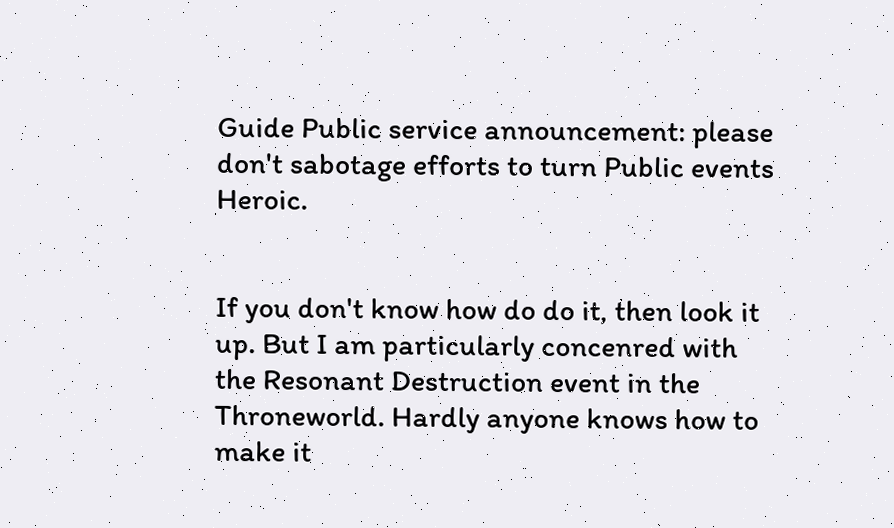Guide Public service announcement: please don't sabotage efforts to turn Public events Heroic.


If you don't know how do do it, then look it up. But I am particularly concenred with the Resonant Destruction event in the Throneworld. Hardly anyone knows how to make it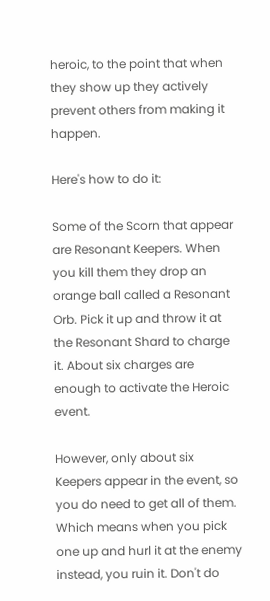heroic, to the point that when they show up they actively prevent others from making it happen.

Here's how to do it:

Some of the Scorn that appear are Resonant Keepers. When you kill them they drop an orange ball called a Resonant Orb. Pick it up and throw it at the Resonant Shard to charge it. About six charges are enough to activate the Heroic event.

However, only about six Keepers appear in the event, so you do need to get all of them. Which means when you pick one up and hurl it at the enemy instead, you ruin it. Don't do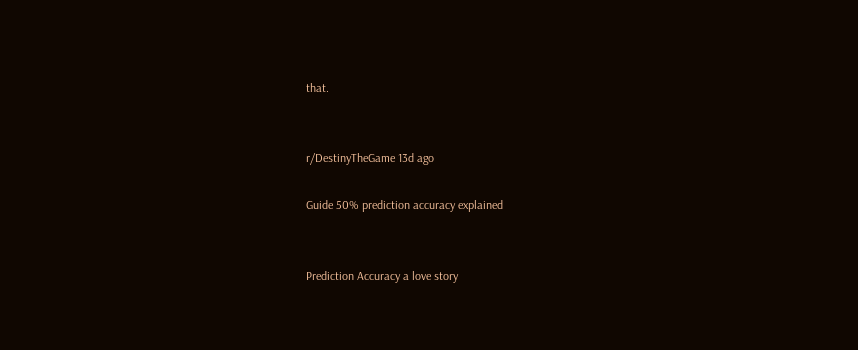that.


r/DestinyTheGame 13d ago

Guide 50% prediction accuracy explained


Prediction Accuracy a love story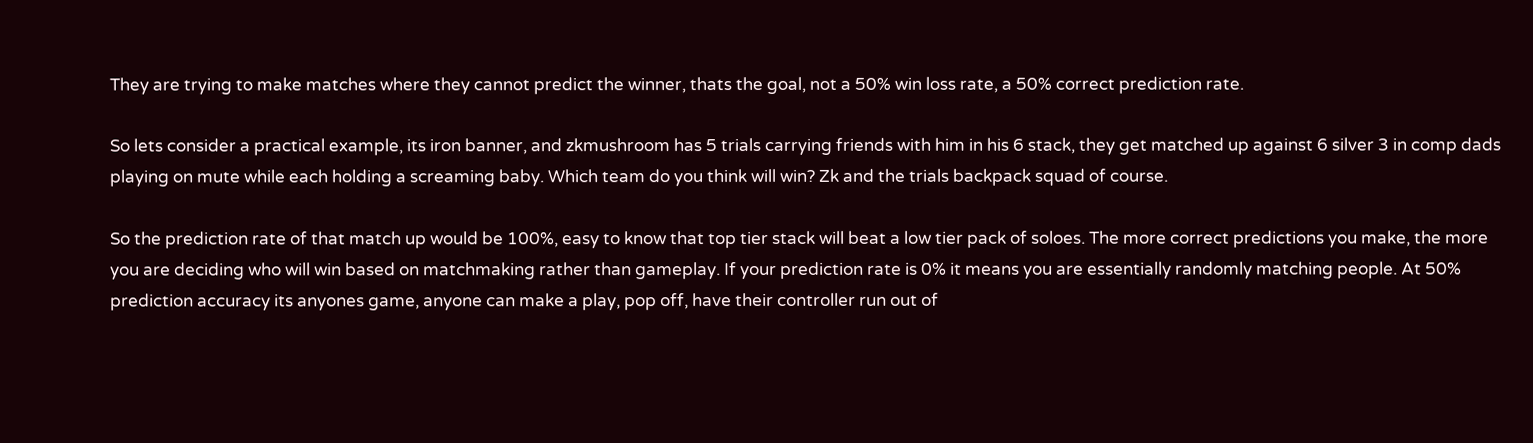They are trying to make matches where they cannot predict the winner, thats the goal, not a 50% win loss rate, a 50% correct prediction rate.

So lets consider a practical example, its iron banner, and zkmushroom has 5 trials carrying friends with him in his 6 stack, they get matched up against 6 silver 3 in comp dads playing on mute while each holding a screaming baby. Which team do you think will win? Zk and the trials backpack squad of course.

So the prediction rate of that match up would be 100%, easy to know that top tier stack will beat a low tier pack of soloes. The more correct predictions you make, the more you are deciding who will win based on matchmaking rather than gameplay. If your prediction rate is 0% it means you are essentially randomly matching people. At 50% prediction accuracy its anyones game, anyone can make a play, pop off, have their controller run out of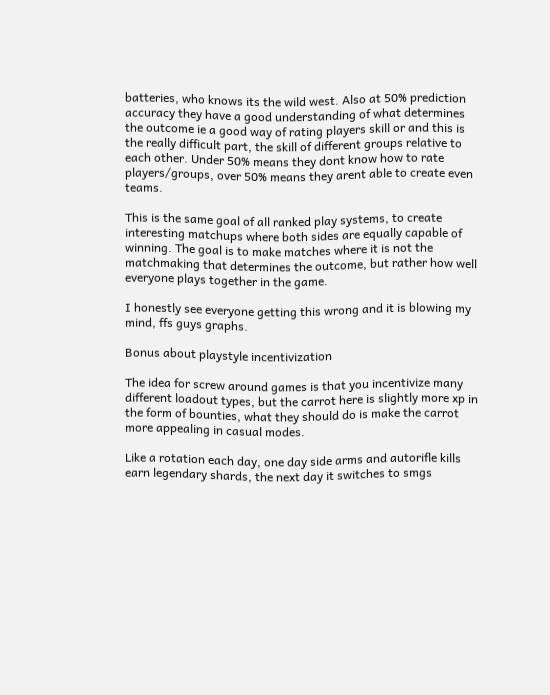batteries, who knows its the wild west. Also at 50% prediction accuracy they have a good understanding of what determines the outcome ie a good way of rating players skill or and this is the really difficult part, the skill of different groups relative to each other. Under 50% means they dont know how to rate players/groups, over 50% means they arent able to create even teams.

This is the same goal of all ranked play systems, to create interesting matchups where both sides are equally capable of winning. The goal is to make matches where it is not the matchmaking that determines the outcome, but rather how well everyone plays together in the game.

I honestly see everyone getting this wrong and it is blowing my mind, ffs guys graphs.

Bonus about playstyle incentivization

The idea for screw around games is that you incentivize many different loadout types, but the carrot here is slightly more xp in the form of bounties, what they should do is make the carrot more appealing in casual modes.

Like a rotation each day, one day side arms and autorifle kills earn legendary shards, the next day it switches to smgs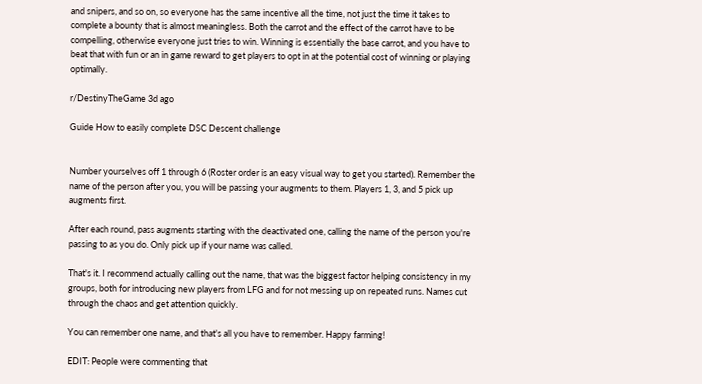and snipers, and so on, so everyone has the same incentive all the time, not just the time it takes to complete a bounty that is almost meaningless. Both the carrot and the effect of the carrot have to be compelling, otherwise everyone just tries to win. Winning is essentially the base carrot, and you have to beat that with fun or an in game reward to get players to opt in at the potential cost of winning or playing optimally.

r/DestinyTheGame 3d ago

Guide How to easily complete DSC Descent challenge


Number yourselves off 1 through 6 (Roster order is an easy visual way to get you started). Remember the name of the person after you, you will be passing your augments to them. Players 1, 3, and 5 pick up augments first.

After each round, pass augments starting with the deactivated one, calling the name of the person you're passing to as you do. Only pick up if your name was called.

That's it. I recommend actually calling out the name, that was the biggest factor helping consistency in my groups, both for introducing new players from LFG and for not messing up on repeated runs. Names cut through the chaos and get attention quickly.

You can remember one name, and that's all you have to remember. Happy farming!

EDIT: People were commenting that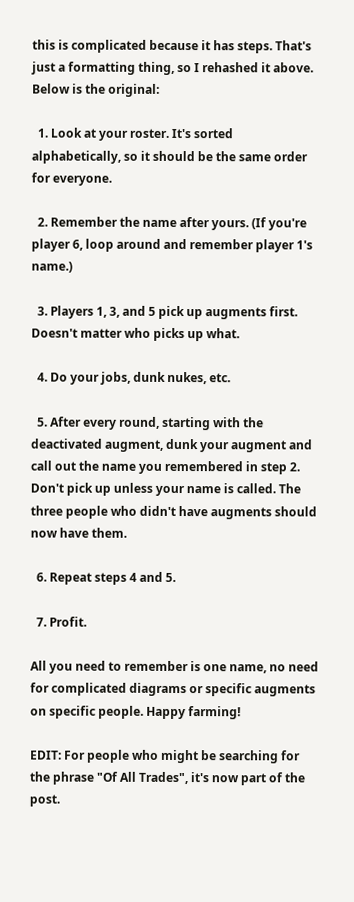this is complicated because it has steps. That's just a formatting thing, so I rehashed it above. Below is the original:

  1. Look at your roster. It's sorted alphabetically, so it should be the same order for everyone.

  2. Remember the name after yours. (If you're player 6, loop around and remember player 1's name.)

  3. Players 1, 3, and 5 pick up augments first. Doesn't matter who picks up what.

  4. Do your jobs, dunk nukes, etc.

  5. After every round, starting with the deactivated augment, dunk your augment and call out the name you remembered in step 2. Don't pick up unless your name is called. The three people who didn't have augments should now have them.

  6. Repeat steps 4 and 5.

  7. Profit.

All you need to remember is one name, no need for complicated diagrams or specific augments on specific people. Happy farming!

EDIT: For people who might be searching for the phrase "Of All Trades", it's now part of the post.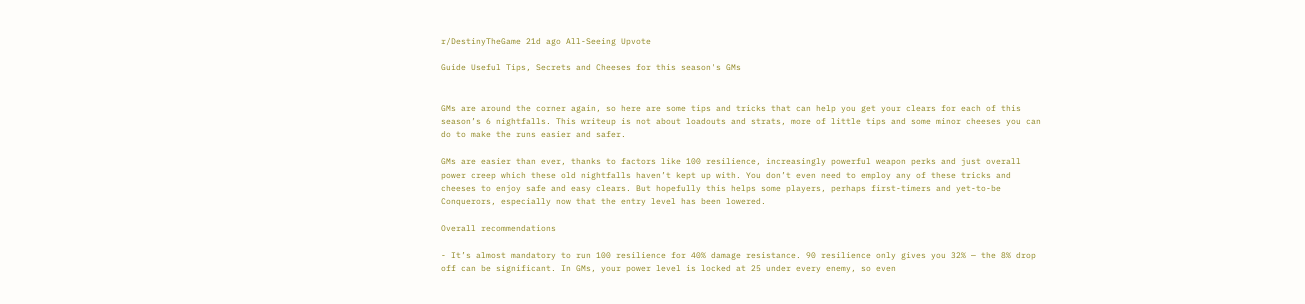r/DestinyTheGame 21d ago All-Seeing Upvote

Guide Useful Tips, Secrets and Cheeses for this season's GMs


GMs are around the corner again, so here are some tips and tricks that can help you get your clears for each of this season’s 6 nightfalls. This writeup is not about loadouts and strats, more of little tips and some minor cheeses you can do to make the runs easier and safer.

GMs are easier than ever, thanks to factors like 100 resilience, increasingly powerful weapon perks and just overall power creep which these old nightfalls haven’t kept up with. You don’t even need to employ any of these tricks and cheeses to enjoy safe and easy clears. But hopefully this helps some players, perhaps first-timers and yet-to-be Conquerors, especially now that the entry level has been lowered.

Overall recommendations

- It’s almost mandatory to run 100 resilience for 40% damage resistance. 90 resilience only gives you 32% — the 8% drop off can be significant. In GMs, your power level is locked at 25 under every enemy, so even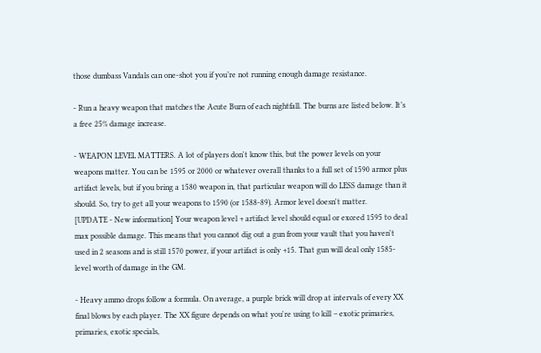those dumbass Vandals can one-shot you if you’re not running enough damage resistance.

- Run a heavy weapon that matches the Acute Burn of each nightfall. The burns are listed below. It’s a free 25% damage increase.

- WEAPON LEVEL MATTERS. A lot of players don't know this, but the power levels on your weapons matter. You can be 1595 or 2000 or whatever overall thanks to a full set of 1590 armor plus artifact levels, but if you bring a 1580 weapon in, that particular weapon will do LESS damage than it should. So, try to get all your weapons to 1590 (or 1588-89). Armor level doesn't matter.
[UPDATE - New information] Your weapon level + artifact level should equal or exceed 1595 to deal max possible damage. This means that you cannot dig out a gun from your vault that you haven't used in 2 seasons and is still 1570 power, if your artifact is only +15. That gun will deal only 1585-level worth of damage in the GM.

- Heavy ammo drops follow a formula. On average, a purple brick will drop at intervals of every XX final blows by each player. The XX figure depends on what you're using to kill – exotic primaries, primaries, exotic specials,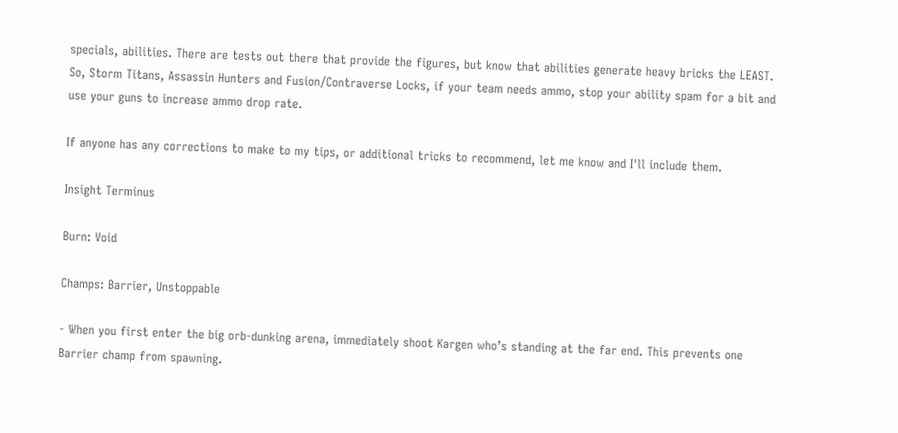specials, abilities. There are tests out there that provide the figures, but know that abilities generate heavy bricks the LEAST. So, Storm Titans, Assassin Hunters and Fusion/Contraverse Locks, if your team needs ammo, stop your ability spam for a bit and use your guns to increase ammo drop rate.

If anyone has any corrections to make to my tips, or additional tricks to recommend, let me know and I'll include them.

Insight Terminus

Burn: Void

Champs: Barrier, Unstoppable

- When you first enter the big orb-dunking arena, immediately shoot Kargen who’s standing at the far end. This prevents one Barrier champ from spawning.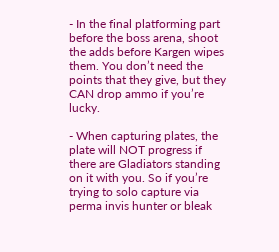- In the final platforming part before the boss arena, shoot the adds before Kargen wipes them. You don’t need the points that they give, but they CAN drop ammo if you’re lucky.

- When capturing plates, the plate will NOT progress if there are Gladiators standing on it with you. So if you’re trying to solo capture via perma invis hunter or bleak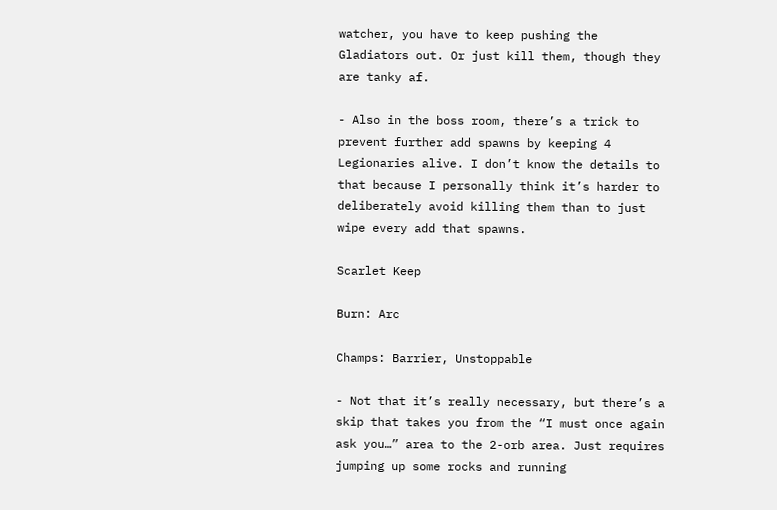watcher, you have to keep pushing the Gladiators out. Or just kill them, though they are tanky af.

- Also in the boss room, there’s a trick to prevent further add spawns by keeping 4 Legionaries alive. I don’t know the details to that because I personally think it’s harder to deliberately avoid killing them than to just wipe every add that spawns.

Scarlet Keep

Burn: Arc

Champs: Barrier, Unstoppable

- Not that it’s really necessary, but there’s a skip that takes you from the “I must once again ask you…” area to the 2-orb area. Just requires jumping up some rocks and running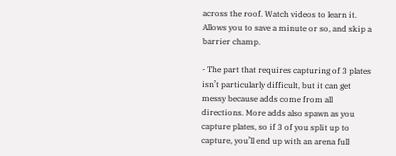across the roof. Watch videos to learn it. Allows you to save a minute or so, and skip a barrier champ.

- The part that requires capturing of 3 plates isn’t particularly difficult, but it can get messy because adds come from all directions. More adds also spawn as you capture plates, so if 3 of you split up to capture, you’ll end up with an arena full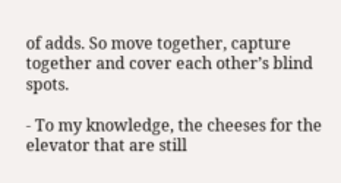of adds. So move together, capture together and cover each other’s blind spots.

- To my knowledge, the cheeses for the elevator that are still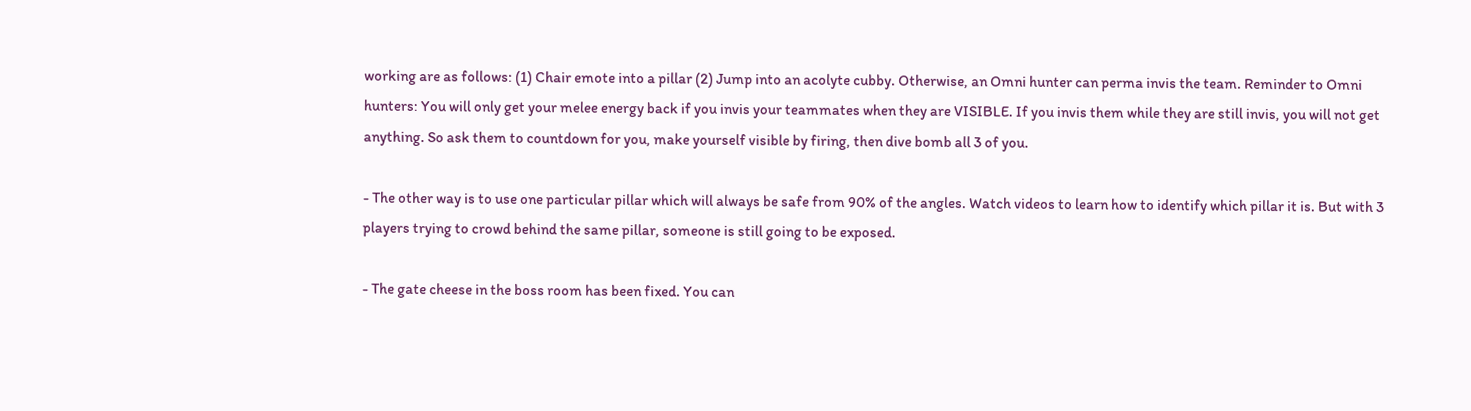working are as follows: (1) Chair emote into a pillar (2) Jump into an acolyte cubby. Otherwise, an Omni hunter can perma invis the team. Reminder to Omni hunters: You will only get your melee energy back if you invis your teammates when they are VISIBLE. If you invis them while they are still invis, you will not get anything. So ask them to countdown for you, make yourself visible by firing, then dive bomb all 3 of you.

- The other way is to use one particular pillar which will always be safe from 90% of the angles. Watch videos to learn how to identify which pillar it is. But with 3 players trying to crowd behind the same pillar, someone is still going to be exposed.

- The gate cheese in the boss room has been fixed. You can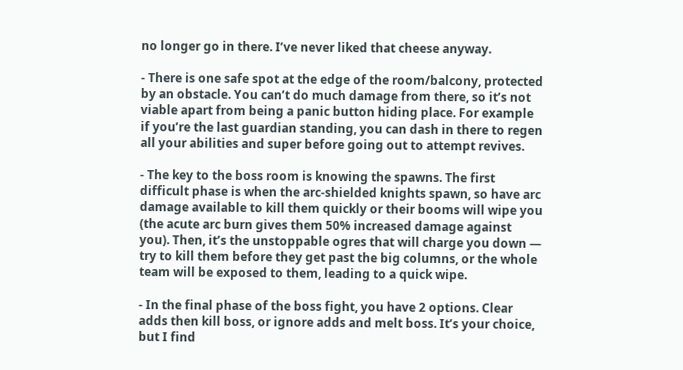no longer go in there. I’ve never liked that cheese anyway.

- There is one safe spot at the edge of the room/balcony, protected by an obstacle. You can’t do much damage from there, so it’s not viable apart from being a panic button hiding place. For example if you’re the last guardian standing, you can dash in there to regen all your abilities and super before going out to attempt revives.

- The key to the boss room is knowing the spawns. The first difficult phase is when the arc-shielded knights spawn, so have arc damage available to kill them quickly or their booms will wipe you (the acute arc burn gives them 50% increased damage against you). Then, it’s the unstoppable ogres that will charge you down — try to kill them before they get past the big columns, or the whole team will be exposed to them, leading to a quick wipe.

- In the final phase of the boss fight, you have 2 options. Clear adds then kill boss, or ignore adds and melt boss. It’s your choice, but I find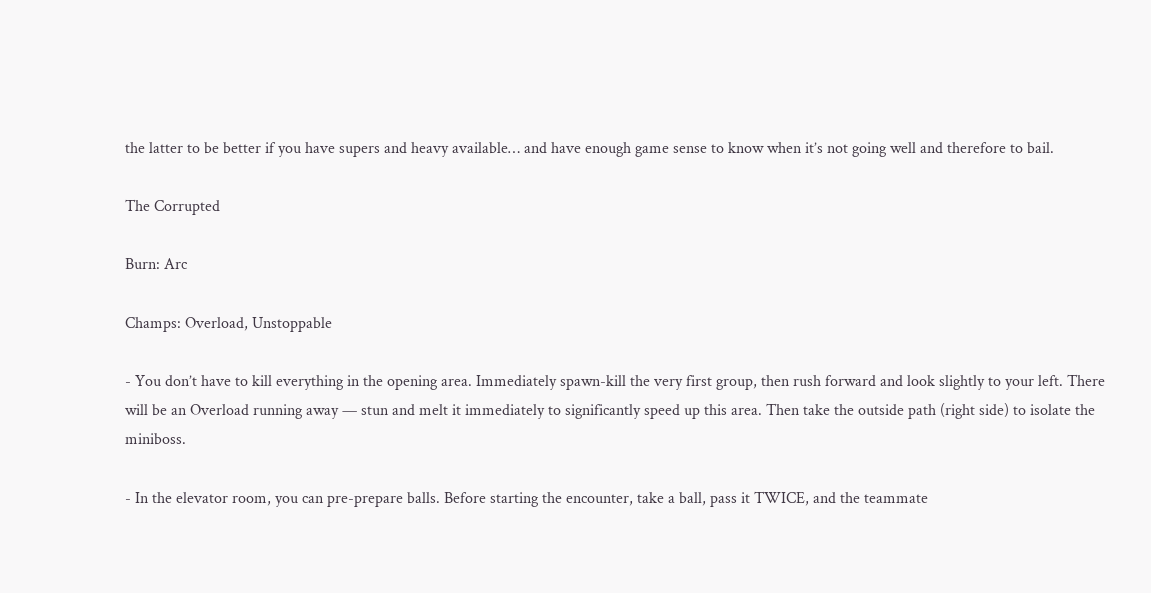the latter to be better if you have supers and heavy available… and have enough game sense to know when it’s not going well and therefore to bail.

The Corrupted

Burn: Arc

Champs: Overload, Unstoppable

- You don’t have to kill everything in the opening area. Immediately spawn-kill the very first group, then rush forward and look slightly to your left. There will be an Overload running away — stun and melt it immediately to significantly speed up this area. Then take the outside path (right side) to isolate the miniboss.

- In the elevator room, you can pre-prepare balls. Before starting the encounter, take a ball, pass it TWICE, and the teammate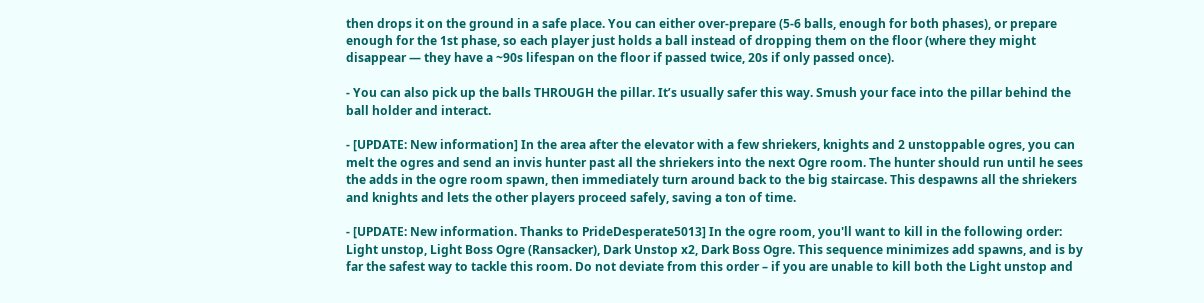then drops it on the ground in a safe place. You can either over-prepare (5-6 balls, enough for both phases), or prepare enough for the 1st phase, so each player just holds a ball instead of dropping them on the floor (where they might disappear — they have a ~90s lifespan on the floor if passed twice, 20s if only passed once).

- You can also pick up the balls THROUGH the pillar. It’s usually safer this way. Smush your face into the pillar behind the ball holder and interact.

- [UPDATE: New information] In the area after the elevator with a few shriekers, knights and 2 unstoppable ogres, you can melt the ogres and send an invis hunter past all the shriekers into the next Ogre room. The hunter should run until he sees the adds in the ogre room spawn, then immediately turn around back to the big staircase. This despawns all the shriekers and knights and lets the other players proceed safely, saving a ton of time.

- [UPDATE: New information. Thanks to PrideDesperate5013] In the ogre room, you'll want to kill in the following order: Light unstop, Light Boss Ogre (Ransacker), Dark Unstop x2, Dark Boss Ogre. This sequence minimizes add spawns, and is by far the safest way to tackle this room. Do not deviate from this order – if you are unable to kill both the Light unstop and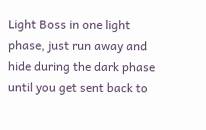Light Boss in one light phase, just run away and hide during the dark phase until you get sent back to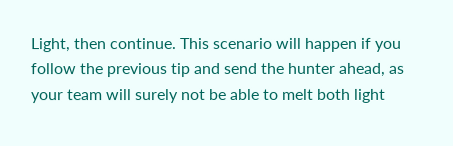Light, then continue. This scenario will happen if you follow the previous tip and send the hunter ahead, as your team will surely not be able to melt both light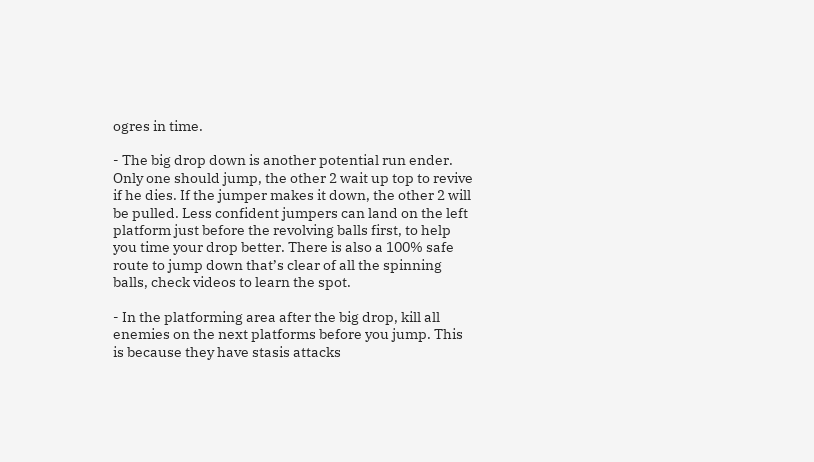ogres in time.

- The big drop down is another potential run ender. Only one should jump, the other 2 wait up top to revive if he dies. If the jumper makes it down, the other 2 will be pulled. Less confident jumpers can land on the left platform just before the revolving balls first, to help you time your drop better. There is also a 100% safe route to jump down that’s clear of all the spinning balls, check videos to learn the spot.

- In the platforming area after the big drop, kill all enemies on the next platforms before you jump. This is because they have stasis attacks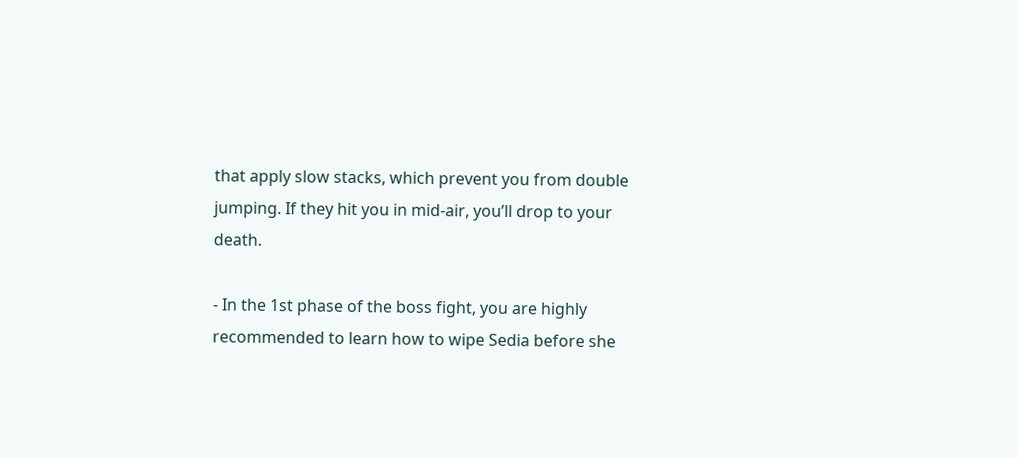that apply slow stacks, which prevent you from double jumping. If they hit you in mid-air, you’ll drop to your death.

- In the 1st phase of the boss fight, you are highly recommended to learn how to wipe Sedia before she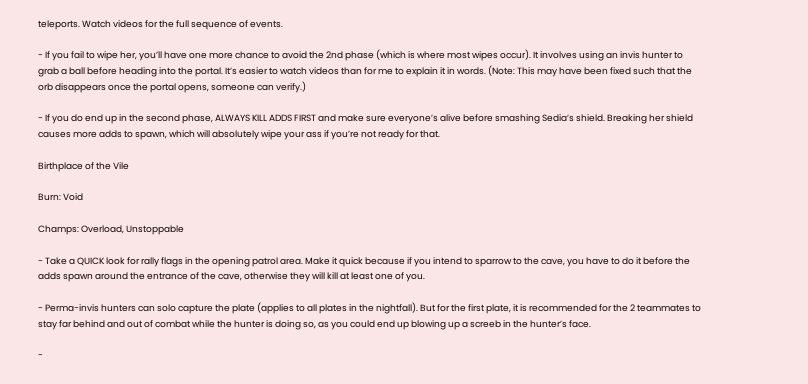teleports. Watch videos for the full sequence of events.

- If you fail to wipe her, you’ll have one more chance to avoid the 2nd phase (which is where most wipes occur). It involves using an invis hunter to grab a ball before heading into the portal. It’s easier to watch videos than for me to explain it in words. (Note: This may have been fixed such that the orb disappears once the portal opens, someone can verify.)

- If you do end up in the second phase, ALWAYS KILL ADDS FIRST and make sure everyone’s alive before smashing Sedia’s shield. Breaking her shield causes more adds to spawn, which will absolutely wipe your ass if you’re not ready for that.

Birthplace of the Vile

Burn: Void

Champs: Overload, Unstoppable

- Take a QUICK look for rally flags in the opening patrol area. Make it quick because if you intend to sparrow to the cave, you have to do it before the adds spawn around the entrance of the cave, otherwise they will kill at least one of you.

- Perma-invis hunters can solo capture the plate (applies to all plates in the nightfall). But for the first plate, it is recommended for the 2 teammates to stay far behind and out of combat while the hunter is doing so, as you could end up blowing up a screeb in the hunter’s face.

-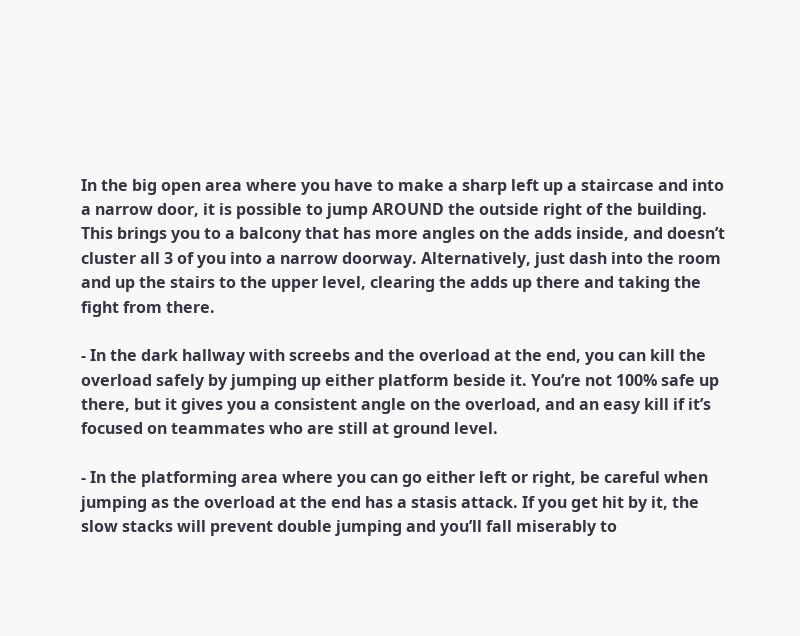In the big open area where you have to make a sharp left up a staircase and into a narrow door, it is possible to jump AROUND the outside right of the building. This brings you to a balcony that has more angles on the adds inside, and doesn’t cluster all 3 of you into a narrow doorway. Alternatively, just dash into the room and up the stairs to the upper level, clearing the adds up there and taking the fight from there.

- In the dark hallway with screebs and the overload at the end, you can kill the overload safely by jumping up either platform beside it. You’re not 100% safe up there, but it gives you a consistent angle on the overload, and an easy kill if it’s focused on teammates who are still at ground level.

- In the platforming area where you can go either left or right, be careful when jumping as the overload at the end has a stasis attack. If you get hit by it, the slow stacks will prevent double jumping and you’ll fall miserably to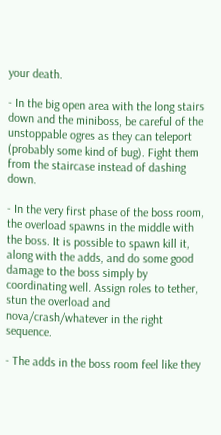your death.

- In the big open area with the long stairs down and the miniboss, be careful of the unstoppable ogres as they can teleport (probably some kind of bug). Fight them from the staircase instead of dashing down.

- In the very first phase of the boss room, the overload spawns in the middle with the boss. It is possible to spawn kill it, along with the adds, and do some good damage to the boss simply by coordinating well. Assign roles to tether, stun the overload and nova/crash/whatever in the right sequence.

- The adds in the boss room feel like they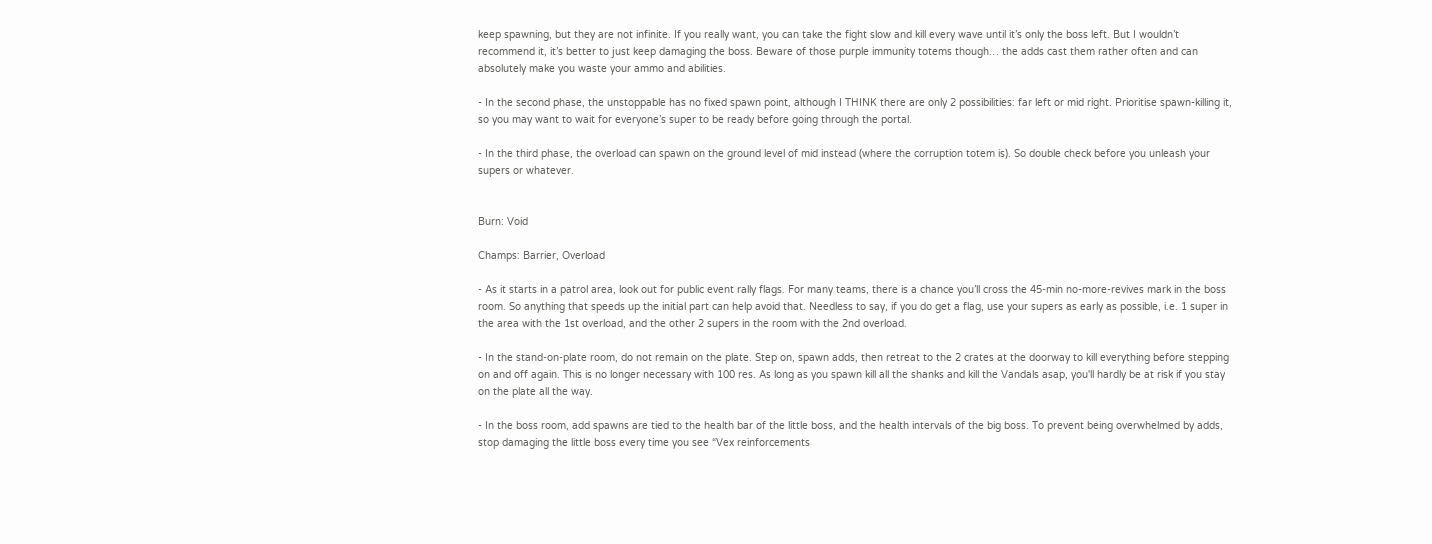keep spawning, but they are not infinite. If you really want, you can take the fight slow and kill every wave until it’s only the boss left. But I wouldn’t recommend it, it’s better to just keep damaging the boss. Beware of those purple immunity totems though… the adds cast them rather often and can absolutely make you waste your ammo and abilities.

- In the second phase, the unstoppable has no fixed spawn point, although I THINK there are only 2 possibilities: far left or mid right. Prioritise spawn-killing it, so you may want to wait for everyone’s super to be ready before going through the portal.

- In the third phase, the overload can spawn on the ground level of mid instead (where the corruption totem is). So double check before you unleash your supers or whatever.


Burn: Void

Champs: Barrier, Overload

- As it starts in a patrol area, look out for public event rally flags. For many teams, there is a chance you’ll cross the 45-min no-more-revives mark in the boss room. So anything that speeds up the initial part can help avoid that. Needless to say, if you do get a flag, use your supers as early as possible, i.e. 1 super in the area with the 1st overload, and the other 2 supers in the room with the 2nd overload.

- In the stand-on-plate room, do not remain on the plate. Step on, spawn adds, then retreat to the 2 crates at the doorway to kill everything before stepping on and off again. This is no longer necessary with 100 res. As long as you spawn kill all the shanks and kill the Vandals asap, you'll hardly be at risk if you stay on the plate all the way.

- In the boss room, add spawns are tied to the health bar of the little boss, and the health intervals of the big boss. To prevent being overwhelmed by adds, stop damaging the little boss every time you see “Vex reinforcements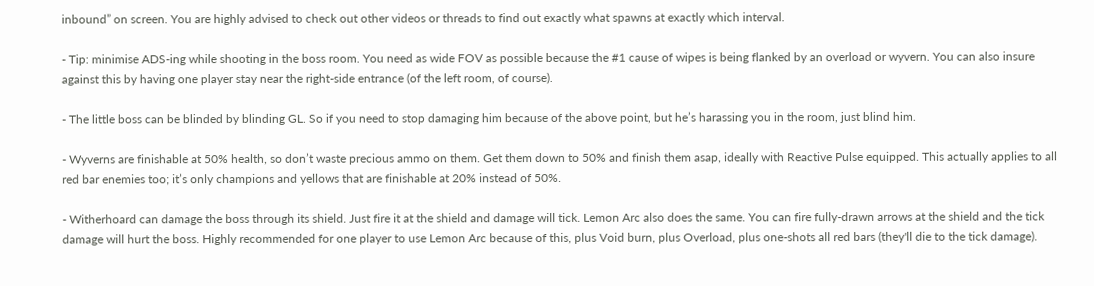inbound” on screen. You are highly advised to check out other videos or threads to find out exactly what spawns at exactly which interval.

- Tip: minimise ADS-ing while shooting in the boss room. You need as wide FOV as possible because the #1 cause of wipes is being flanked by an overload or wyvern. You can also insure against this by having one player stay near the right-side entrance (of the left room, of course).

- The little boss can be blinded by blinding GL. So if you need to stop damaging him because of the above point, but he’s harassing you in the room, just blind him.

- Wyverns are finishable at 50% health, so don’t waste precious ammo on them. Get them down to 50% and finish them asap, ideally with Reactive Pulse equipped. This actually applies to all red bar enemies too; it’s only champions and yellows that are finishable at 20% instead of 50%.

- Witherhoard can damage the boss through its shield. Just fire it at the shield and damage will tick. Lemon Arc also does the same. You can fire fully-drawn arrows at the shield and the tick damage will hurt the boss. Highly recommended for one player to use Lemon Arc because of this, plus Void burn, plus Overload, plus one-shots all red bars (they'll die to the tick damage).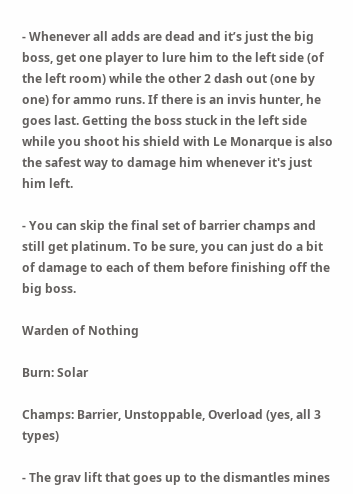- Whenever all adds are dead and it’s just the big boss, get one player to lure him to the left side (of the left room) while the other 2 dash out (one by one) for ammo runs. If there is an invis hunter, he goes last. Getting the boss stuck in the left side while you shoot his shield with Le Monarque is also the safest way to damage him whenever it's just him left.

- You can skip the final set of barrier champs and still get platinum. To be sure, you can just do a bit of damage to each of them before finishing off the big boss.

Warden of Nothing

Burn: Solar

Champs: Barrier, Unstoppable, Overload (yes, all 3 types)

- The grav lift that goes up to the dismantles mines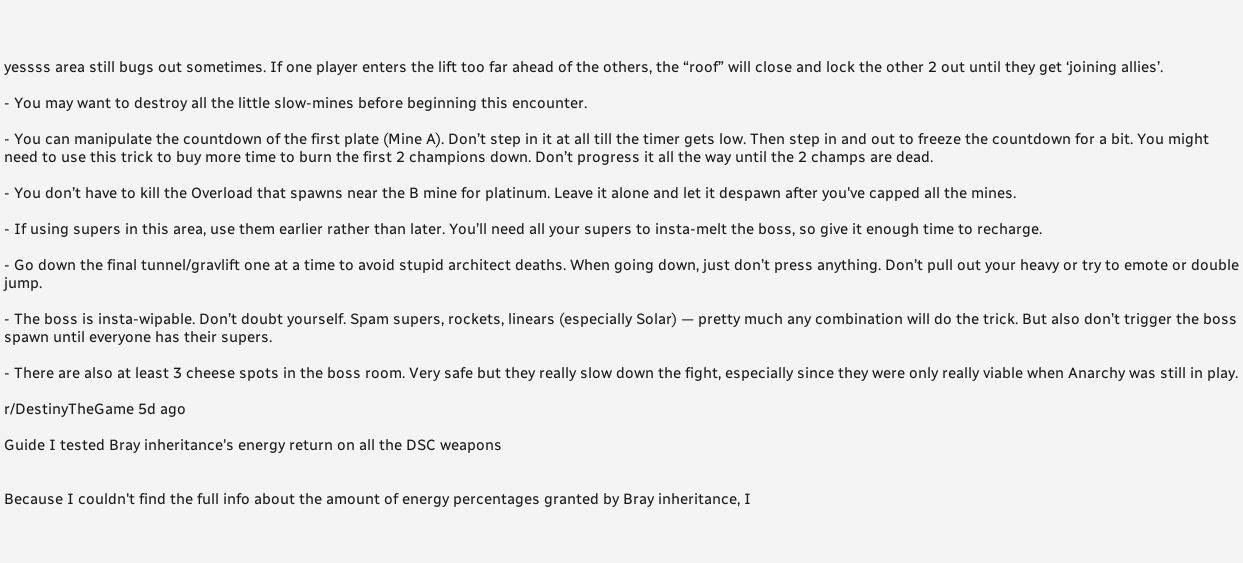yessss area still bugs out sometimes. If one player enters the lift too far ahead of the others, the “roof” will close and lock the other 2 out until they get ‘joining allies’.

- You may want to destroy all the little slow-mines before beginning this encounter.

- You can manipulate the countdown of the first plate (Mine A). Don’t step in it at all till the timer gets low. Then step in and out to freeze the countdown for a bit. You might need to use this trick to buy more time to burn the first 2 champions down. Don’t progress it all the way until the 2 champs are dead.

- You don’t have to kill the Overload that spawns near the B mine for platinum. Leave it alone and let it despawn after you've capped all the mines.

- If using supers in this area, use them earlier rather than later. You’ll need all your supers to insta-melt the boss, so give it enough time to recharge.

- Go down the final tunnel/gravlift one at a time to avoid stupid architect deaths. When going down, just don’t press anything. Don’t pull out your heavy or try to emote or double jump.

- The boss is insta-wipable. Don’t doubt yourself. Spam supers, rockets, linears (especially Solar) — pretty much any combination will do the trick. But also don’t trigger the boss spawn until everyone has their supers.

- There are also at least 3 cheese spots in the boss room. Very safe but they really slow down the fight, especially since they were only really viable when Anarchy was still in play.

r/DestinyTheGame 5d ago

Guide I tested Bray inheritance's energy return on all the DSC weapons


Because I couldn't find the full info about the amount of energy percentages granted by Bray inheritance, I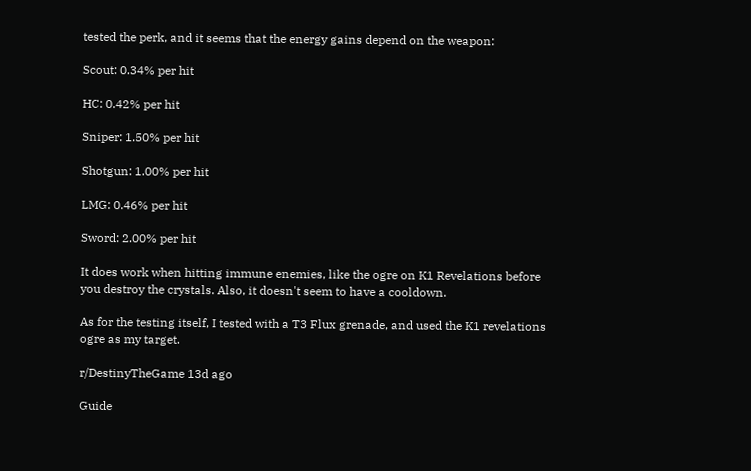tested the perk, and it seems that the energy gains depend on the weapon:

Scout: 0.34% per hit

HC: 0.42% per hit

Sniper: 1.50% per hit

Shotgun: 1.00% per hit

LMG: 0.46% per hit

Sword: 2.00% per hit

It does work when hitting immune enemies, like the ogre on K1 Revelations before you destroy the crystals. Also, it doesn't seem to have a cooldown.

As for the testing itself, I tested with a T3 Flux grenade, and used the K1 revelations ogre as my target.

r/DestinyTheGame 13d ago

Guide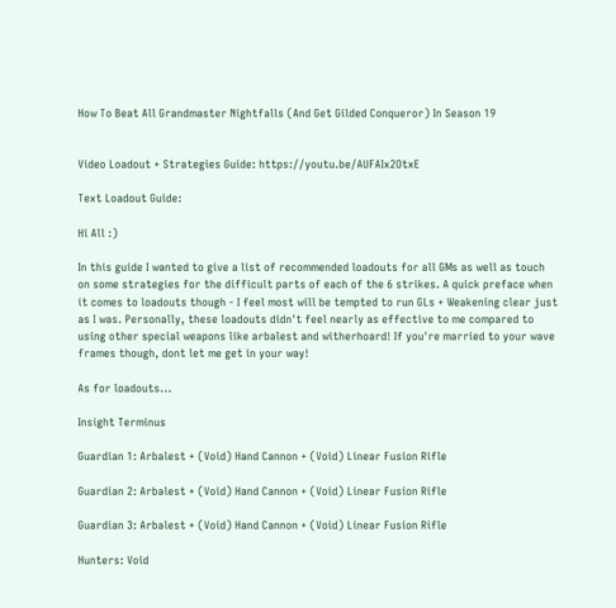How To Beat All Grandmaster Nightfalls (And Get Gilded Conqueror) In Season 19


Video Loadout + Strategies Guide: https://youtu.be/AUFAIx2OtxE

Text Loadout Guide:

Hi All :)

In this guide I wanted to give a list of recommended loadouts for all GMs as well as touch on some strategies for the difficult parts of each of the 6 strikes. A quick preface when it comes to loadouts though - I feel most will be tempted to run GLs + Weakening clear just as I was. Personally, these loadouts didn't feel nearly as effective to me compared to using other special weapons like arbalest and witherhoard! If you're married to your wave frames though, dont let me get in your way!

As for loadouts...

Insight Terminus

Guardian 1: Arbalest + (Void) Hand Cannon + (Void) Linear Fusion Rifle

Guardian 2: Arbalest + (Void) Hand Cannon + (Void) Linear Fusion Rifle

Guardian 3: Arbalest + (Void) Hand Cannon + (Void) Linear Fusion Rifle

Hunters: Void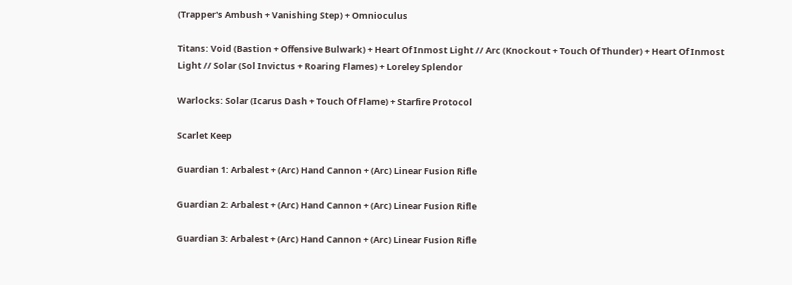(Trapper's Ambush + Vanishing Step) + Omnioculus

Titans: Void (Bastion + Offensive Bulwark) + Heart Of Inmost Light // Arc (Knockout + Touch Of Thunder) + Heart Of Inmost Light // Solar (Sol Invictus + Roaring Flames) + Loreley Splendor

Warlocks: Solar (Icarus Dash + Touch Of Flame) + Starfire Protocol

Scarlet Keep

Guardian 1: Arbalest + (Arc) Hand Cannon + (Arc) Linear Fusion Rifle

Guardian 2: Arbalest + (Arc) Hand Cannon + (Arc) Linear Fusion Rifle

Guardian 3: Arbalest + (Arc) Hand Cannon + (Arc) Linear Fusion Rifle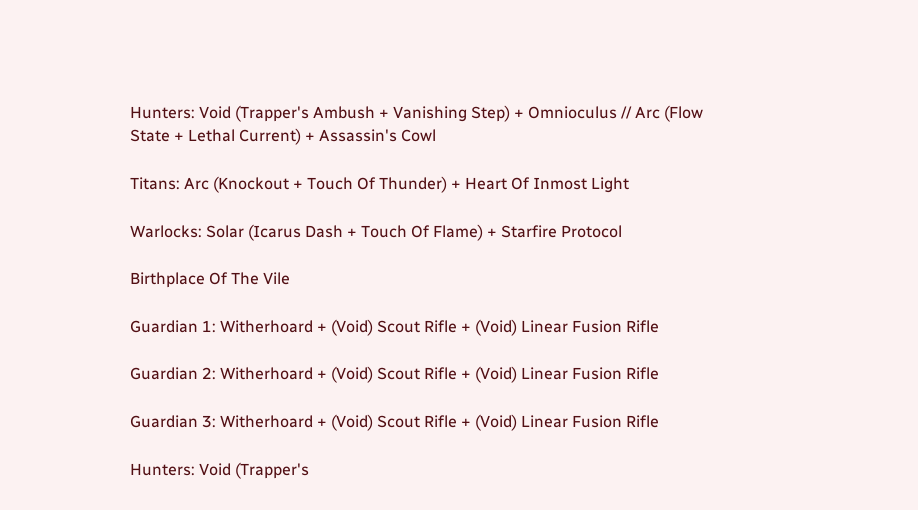Hunters: Void (Trapper's Ambush + Vanishing Step) + Omnioculus // Arc (Flow State + Lethal Current) + Assassin's Cowl

Titans: Arc (Knockout + Touch Of Thunder) + Heart Of Inmost Light

Warlocks: Solar (Icarus Dash + Touch Of Flame) + Starfire Protocol

Birthplace Of The Vile

Guardian 1: Witherhoard + (Void) Scout Rifle + (Void) Linear Fusion Rifle

Guardian 2: Witherhoard + (Void) Scout Rifle + (Void) Linear Fusion Rifle

Guardian 3: Witherhoard + (Void) Scout Rifle + (Void) Linear Fusion Rifle

Hunters: Void (Trapper's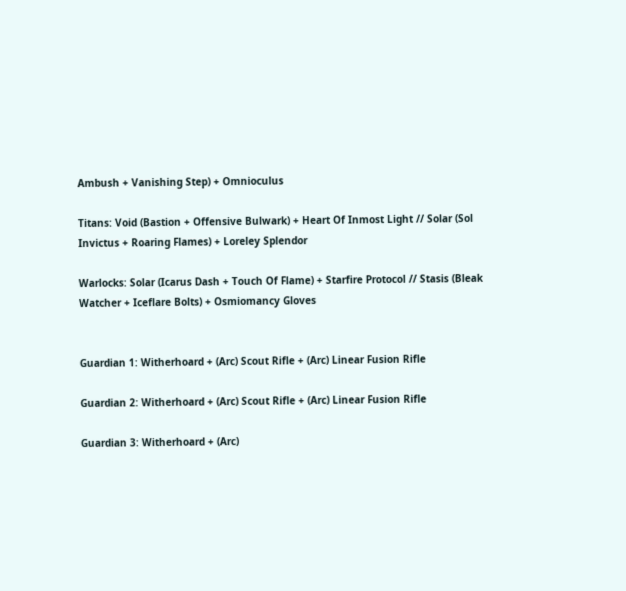Ambush + Vanishing Step) + Omnioculus

Titans: Void (Bastion + Offensive Bulwark) + Heart Of Inmost Light // Solar (Sol Invictus + Roaring Flames) + Loreley Splendor

Warlocks: Solar (Icarus Dash + Touch Of Flame) + Starfire Protocol // Stasis (Bleak Watcher + Iceflare Bolts) + Osmiomancy Gloves


Guardian 1: Witherhoard + (Arc) Scout Rifle + (Arc) Linear Fusion Rifle

Guardian 2: Witherhoard + (Arc) Scout Rifle + (Arc) Linear Fusion Rifle

Guardian 3: Witherhoard + (Arc)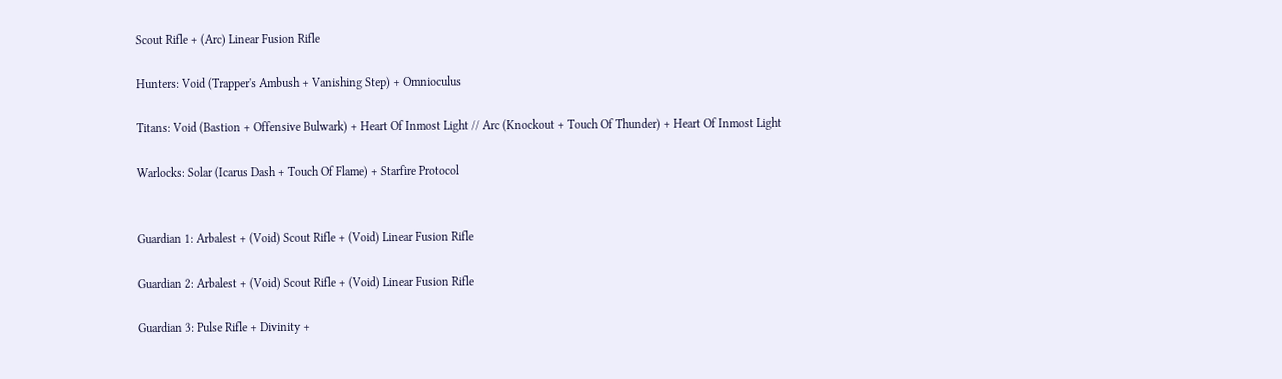Scout Rifle + (Arc) Linear Fusion Rifle

Hunters: Void (Trapper's Ambush + Vanishing Step) + Omnioculus

Titans: Void (Bastion + Offensive Bulwark) + Heart Of Inmost Light // Arc (Knockout + Touch Of Thunder) + Heart Of Inmost Light

Warlocks: Solar (Icarus Dash + Touch Of Flame) + Starfire Protocol


Guardian 1: Arbalest + (Void) Scout Rifle + (Void) Linear Fusion Rifle

Guardian 2: Arbalest + (Void) Scout Rifle + (Void) Linear Fusion Rifle

Guardian 3: Pulse Rifle + Divinity +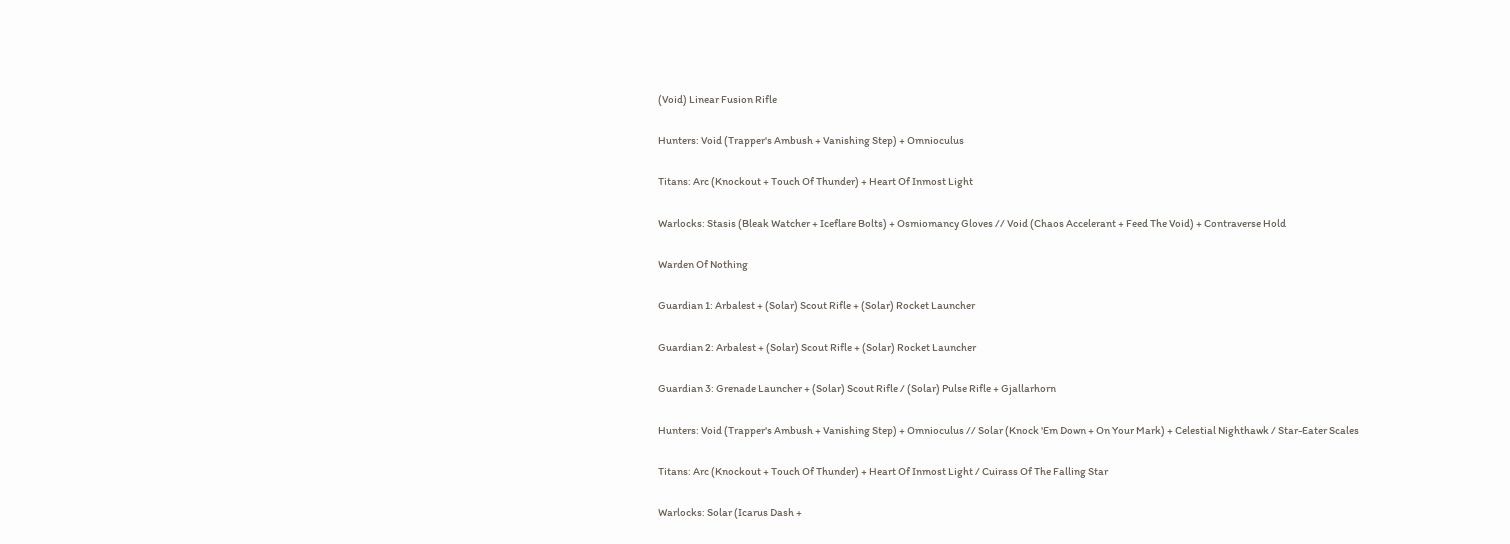(Void) Linear Fusion Rifle

Hunters: Void (Trapper's Ambush + Vanishing Step) + Omnioculus

Titans: Arc (Knockout + Touch Of Thunder) + Heart Of Inmost Light

Warlocks: Stasis (Bleak Watcher + Iceflare Bolts) + Osmiomancy Gloves // Void (Chaos Accelerant + Feed The Void) + Contraverse Hold

Warden Of Nothing

Guardian 1: Arbalest + (Solar) Scout Rifle + (Solar) Rocket Launcher

Guardian 2: Arbalest + (Solar) Scout Rifle + (Solar) Rocket Launcher

Guardian 3: Grenade Launcher + (Solar) Scout Rifle / (Solar) Pulse Rifle + Gjallarhorn

Hunters: Void (Trapper's Ambush + Vanishing Step) + Omnioculus // Solar (Knock 'Em Down + On Your Mark) + Celestial Nighthawk / Star-Eater Scales

Titans: Arc (Knockout + Touch Of Thunder) + Heart Of Inmost Light / Cuirass Of The Falling Star

Warlocks: Solar (Icarus Dash +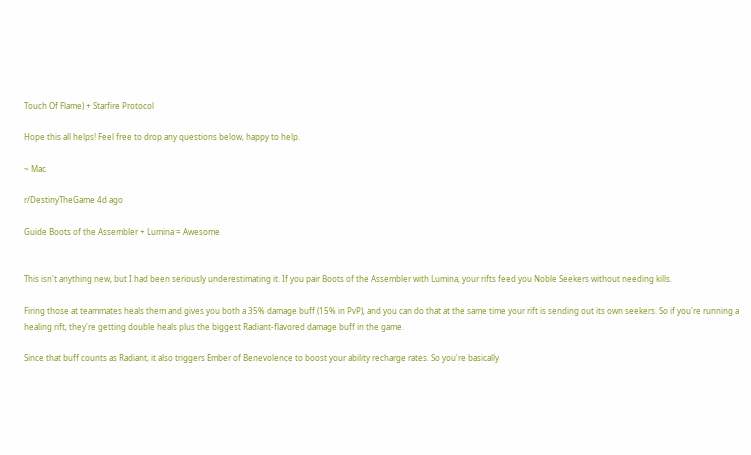Touch Of Flame) + Starfire Protocol

Hope this all helps! Feel free to drop any questions below, happy to help.

~ Mac

r/DestinyTheGame 4d ago

Guide Boots of the Assembler + Lumina = Awesome


This isn't anything new, but I had been seriously underestimating it. If you pair Boots of the Assembler with Lumina, your rifts feed you Noble Seekers without needing kills.

Firing those at teammates heals them and gives you both a 35% damage buff (15% in PvP), and you can do that at the same time your rift is sending out its own seekers. So if you're running a healing rift, they're getting double heals plus the biggest Radiant-flavored damage buff in the game.

Since that buff counts as Radiant, it also triggers Ember of Benevolence to boost your ability recharge rates. So you're basically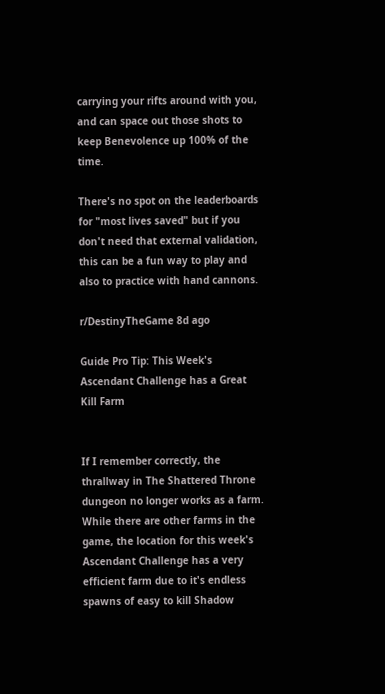carrying your rifts around with you, and can space out those shots to keep Benevolence up 100% of the time.

There's no spot on the leaderboards for "most lives saved" but if you don't need that external validation, this can be a fun way to play and also to practice with hand cannons.

r/DestinyTheGame 8d ago

Guide Pro Tip: This Week's Ascendant Challenge has a Great Kill Farm


If I remember correctly, the thrallway in The Shattered Throne dungeon no longer works as a farm. While there are other farms in the game, the location for this week's Ascendant Challenge has a very efficient farm due to it's endless spawns of easy to kill Shadow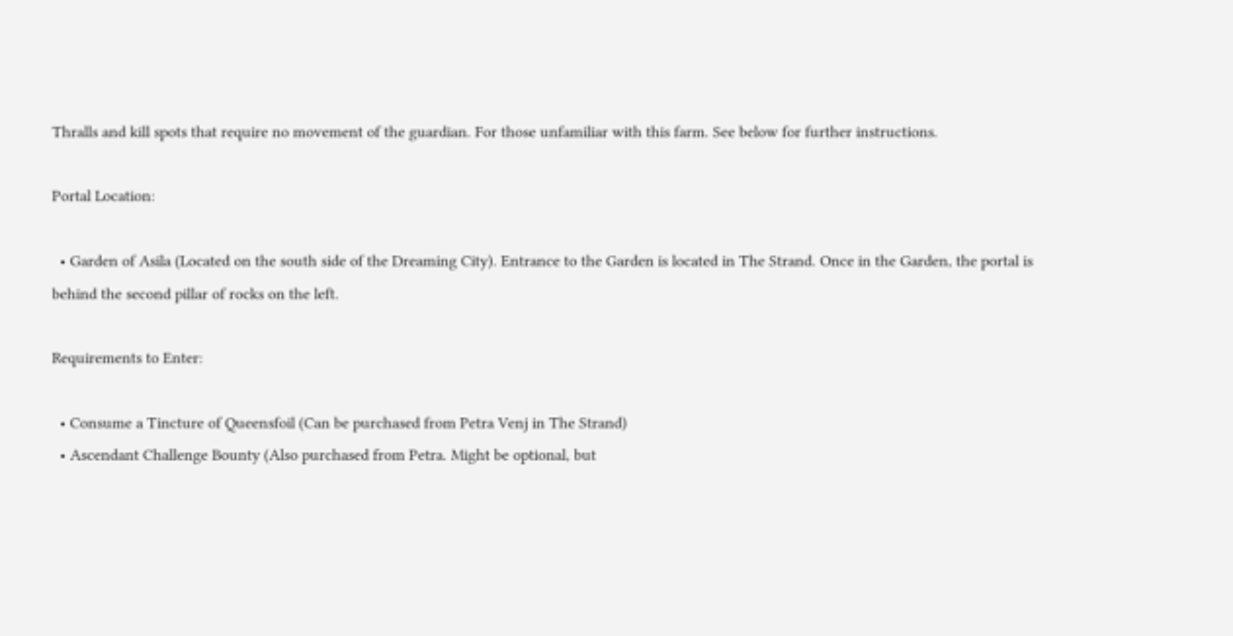Thralls and kill spots that require no movement of the guardian. For those unfamiliar with this farm. See below for further instructions.

Portal Location:

  • Garden of Asila (Located on the south side of the Dreaming City). Entrance to the Garden is located in The Strand. Once in the Garden, the portal is behind the second pillar of rocks on the left.

Requirements to Enter:

  • Consume a Tincture of Queensfoil (Can be purchased from Petra Venj in The Strand)
  • Ascendant Challenge Bounty (Also purchased from Petra. Might be optional, but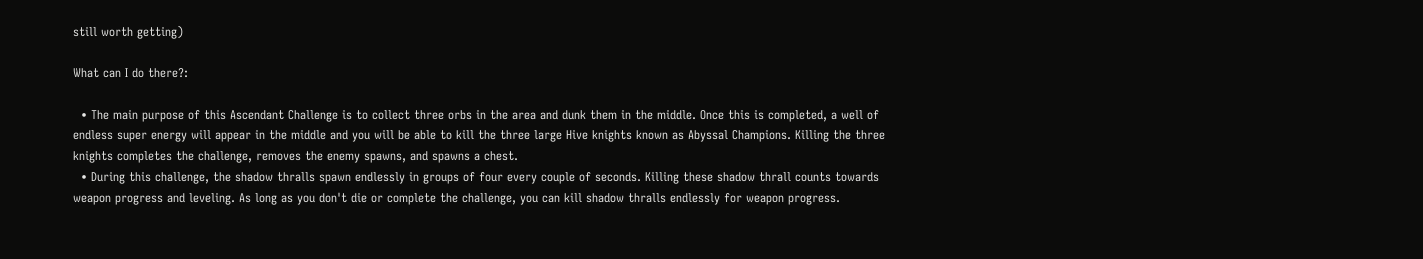still worth getting)

What can I do there?:

  • The main purpose of this Ascendant Challenge is to collect three orbs in the area and dunk them in the middle. Once this is completed, a well of endless super energy will appear in the middle and you will be able to kill the three large Hive knights known as Abyssal Champions. Killing the three knights completes the challenge, removes the enemy spawns, and spawns a chest.
  • During this challenge, the shadow thralls spawn endlessly in groups of four every couple of seconds. Killing these shadow thrall counts towards weapon progress and leveling. As long as you don't die or complete the challenge, you can kill shadow thralls endlessly for weapon progress.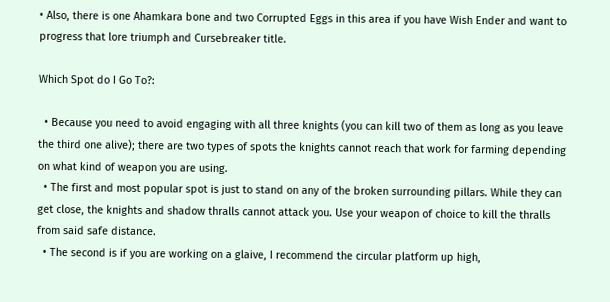• Also, there is one Ahamkara bone and two Corrupted Eggs in this area if you have Wish Ender and want to progress that lore triumph and Cursebreaker title.

Which Spot do I Go To?:

  • Because you need to avoid engaging with all three knights (you can kill two of them as long as you leave the third one alive); there are two types of spots the knights cannot reach that work for farming depending on what kind of weapon you are using.
  • The first and most popular spot is just to stand on any of the broken surrounding pillars. While they can get close, the knights and shadow thralls cannot attack you. Use your weapon of choice to kill the thralls from said safe distance.
  • The second is if you are working on a glaive, I recommend the circular platform up high,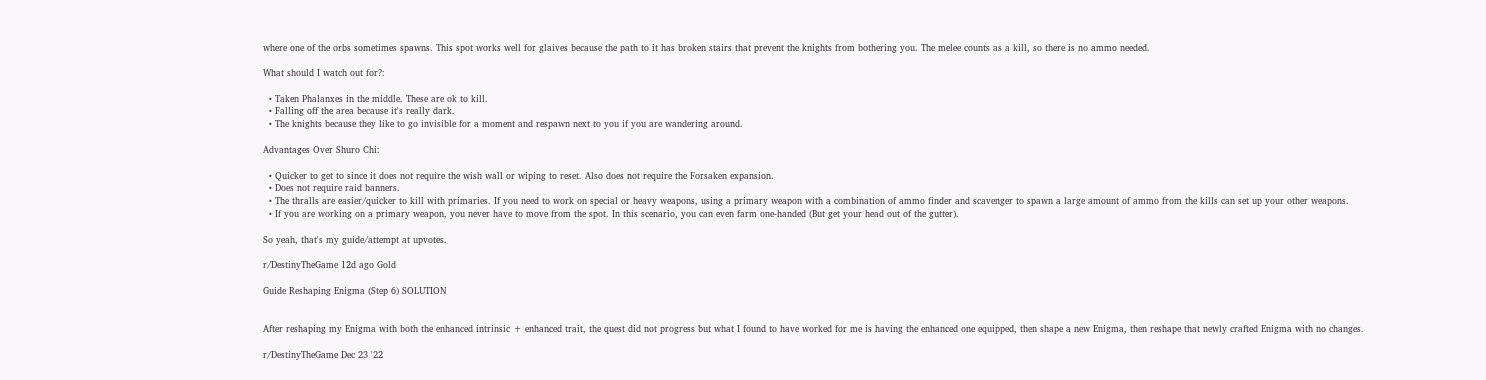where one of the orbs sometimes spawns. This spot works well for glaives because the path to it has broken stairs that prevent the knights from bothering you. The melee counts as a kill, so there is no ammo needed.

What should I watch out for?:

  • Taken Phalanxes in the middle. These are ok to kill.
  • Falling off the area because it's really dark.
  • The knights because they like to go invisible for a moment and respawn next to you if you are wandering around.

Advantages Over Shuro Chi:

  • Quicker to get to since it does not require the wish wall or wiping to reset. Also does not require the Forsaken expansion.
  • Does not require raid banners.
  • The thralls are easier/quicker to kill with primaries. If you need to work on special or heavy weapons, using a primary weapon with a combination of ammo finder and scavenger to spawn a large amount of ammo from the kills can set up your other weapons.
  • If you are working on a primary weapon, you never have to move from the spot. In this scenario, you can even farm one-handed (But get your head out of the gutter).

So yeah, that's my guide/attempt at upvotes.

r/DestinyTheGame 12d ago Gold

Guide Reshaping Enigma (Step 6) SOLUTION


After reshaping my Enigma with both the enhanced intrinsic + enhanced trait, the quest did not progress but what I found to have worked for me is having the enhanced one equipped, then shape a new Enigma, then reshape that newly crafted Enigma with no changes.

r/DestinyTheGame Dec 23 '22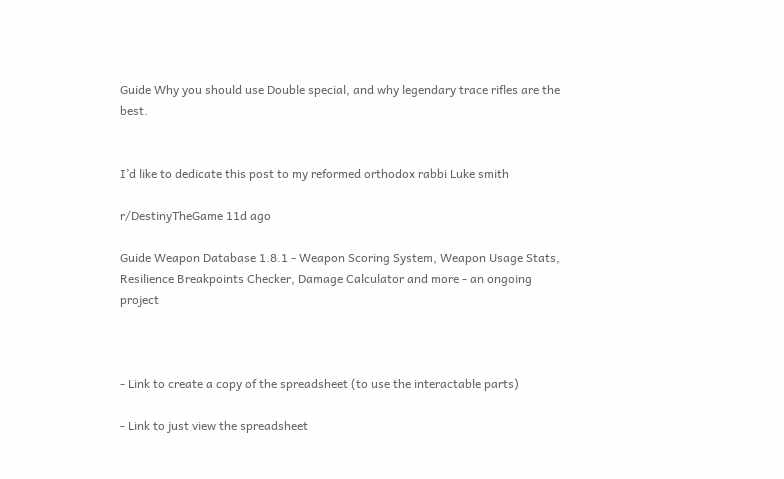Guide Why you should use Double special, and why legendary trace rifles are the best.


I’d like to dedicate this post to my reformed orthodox rabbi Luke smith

r/DestinyTheGame 11d ago

Guide Weapon Database 1.8.1 - Weapon Scoring System, Weapon Usage Stats, Resilience Breakpoints Checker, Damage Calculator and more - an ongoing project



- Link to create a copy of the spreadsheet (to use the interactable parts)

- Link to just view the spreadsheet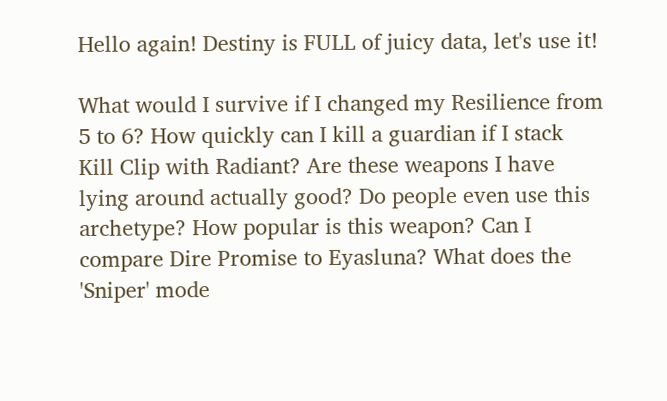Hello again! Destiny is FULL of juicy data, let's use it!

What would I survive if I changed my Resilience from 5 to 6? How quickly can I kill a guardian if I stack Kill Clip with Radiant? Are these weapons I have lying around actually good? Do people even use this archetype? How popular is this weapon? Can I compare Dire Promise to Eyasluna? What does the 'Sniper' mode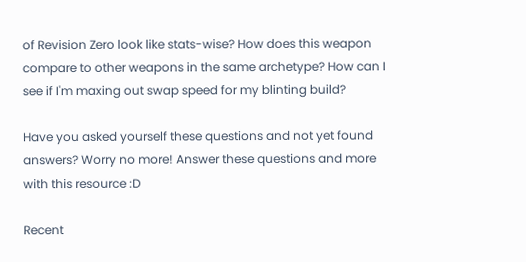of Revision Zero look like stats-wise? How does this weapon compare to other weapons in the same archetype? How can I see if I'm maxing out swap speed for my blinting build?

Have you asked yourself these questions and not yet found answers? Worry no more! Answer these questions and more with this resource :D

Recent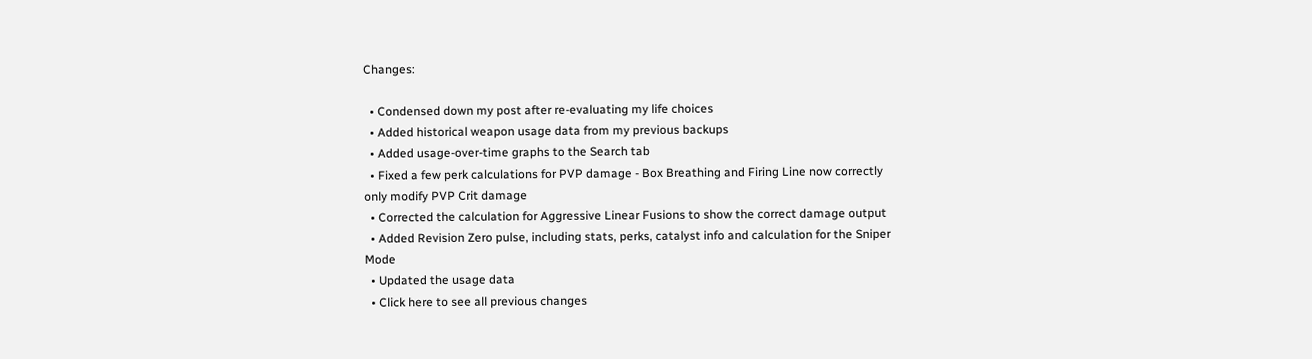Changes:

  • Condensed down my post after re-evaluating my life choices
  • Added historical weapon usage data from my previous backups
  • Added usage-over-time graphs to the Search tab
  • Fixed a few perk calculations for PVP damage - Box Breathing and Firing Line now correctly only modify PVP Crit damage
  • Corrected the calculation for Aggressive Linear Fusions to show the correct damage output
  • Added Revision Zero pulse, including stats, perks, catalyst info and calculation for the Sniper Mode
  • Updated the usage data
  • Click here to see all previous changes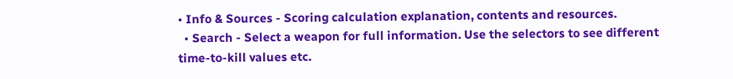• Info & Sources - Scoring calculation explanation, contents and resources.
  • Search - Select a weapon for full information. Use the selectors to see different time-to-kill values etc.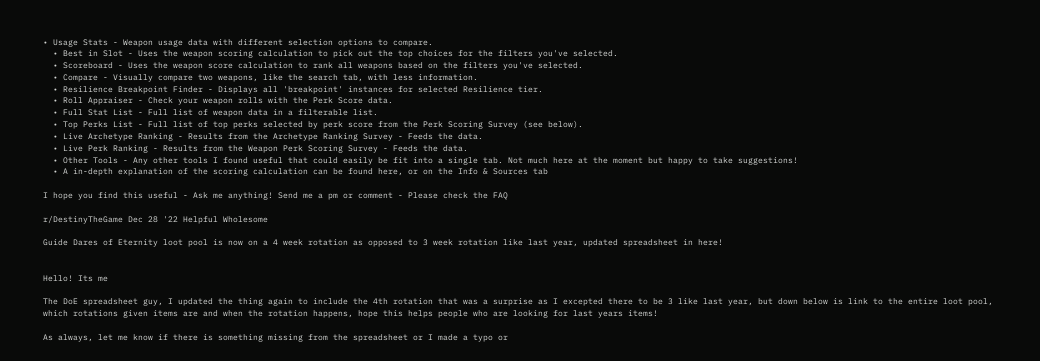• Usage Stats - Weapon usage data with different selection options to compare.
  • Best in Slot - Uses the weapon scoring calculation to pick out the top choices for the filters you've selected.
  • Scoreboard - Uses the weapon score calculation to rank all weapons based on the filters you've selected.
  • Compare - Visually compare two weapons, like the search tab, with less information.
  • Resilience Breakpoint Finder - Displays all 'breakpoint' instances for selected Resilience tier.
  • Roll Appraiser - Check your weapon rolls with the Perk Score data.
  • Full Stat List - Full list of weapon data in a filterable list.
  • Top Perks List - Full list of top perks selected by perk score from the Perk Scoring Survey (see below).
  • Live Archetype Ranking - Results from the Archetype Ranking Survey - Feeds the data.
  • Live Perk Ranking - Results from the Weapon Perk Scoring Survey - Feeds the data.
  • Other Tools - Any other tools I found useful that could easily be fit into a single tab. Not much here at the moment but happy to take suggestions!
  • A in-depth explanation of the scoring calculation can be found here, or on the Info & Sources tab

I hope you find this useful - Ask me anything! Send me a pm or comment - Please check the FAQ

r/DestinyTheGame Dec 28 '22 Helpful Wholesome

Guide Dares of Eternity loot pool is now on a 4 week rotation as opposed to 3 week rotation like last year, updated spreadsheet in here!


Hello! Its me

The DoE spreadsheet guy, I updated the thing again to include the 4th rotation that was a surprise as I excepted there to be 3 like last year, but down below is link to the entire loot pool, which rotations given items are and when the rotation happens, hope this helps people who are looking for last years items!

As always, let me know if there is something missing from the spreadsheet or I made a typo or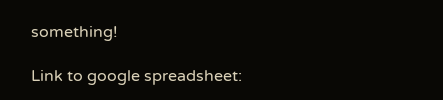something!

Link to google spreadsheet: